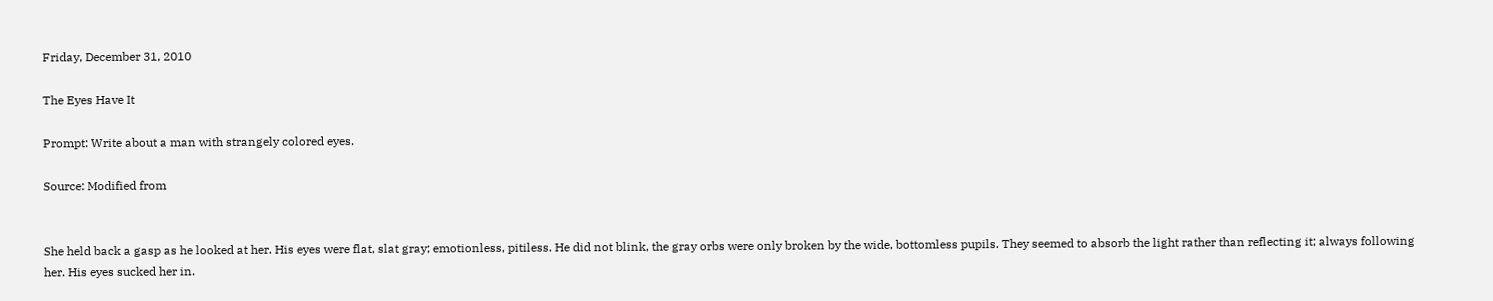Friday, December 31, 2010

The Eyes Have It

Prompt: Write about a man with strangely colored eyes.

Source: Modified from


She held back a gasp as he looked at her. His eyes were flat, slat gray; emotionless, pitiless. He did not blink, the gray orbs were only broken by the wide, bottomless pupils. They seemed to absorb the light rather than reflecting it; always following her. His eyes sucked her in.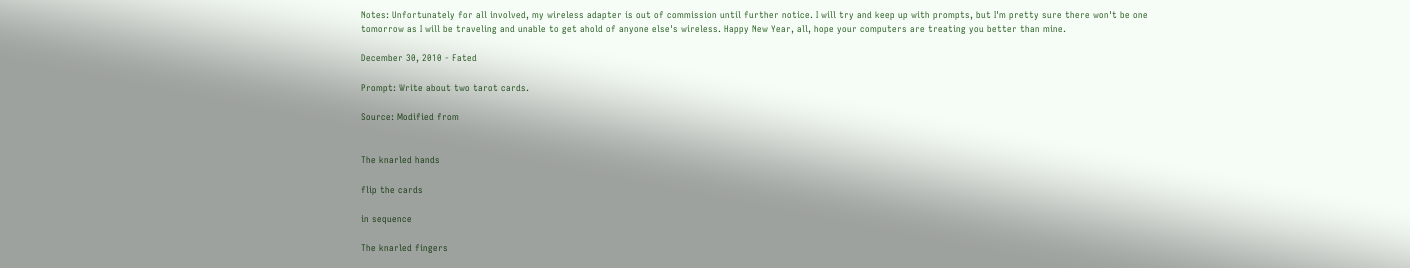Notes: Unfortunately for all involved, my wireless adapter is out of commission until further notice. I will try and keep up with prompts, but I'm pretty sure there won't be one tomorrow as I will be traveling and unable to get ahold of anyone else's wireless. Happy New Year, all, hope your computers are treating you better than mine.

December 30, 2010 - Fated

Prompt: Write about two tarot cards.

Source: Modified from


The knarled hands

flip the cards

in sequence

The knarled fingers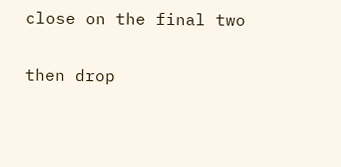close on the final two

then drop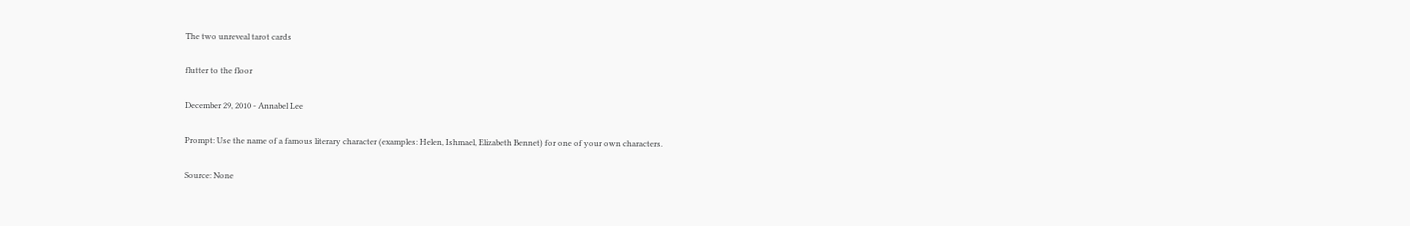The two unreveal tarot cards

flutter to the floor

December 29, 2010 - Annabel Lee

Prompt: Use the name of a famous literary character (examples: Helen, Ishmael, Elizabeth Bennet) for one of your own characters.

Source: None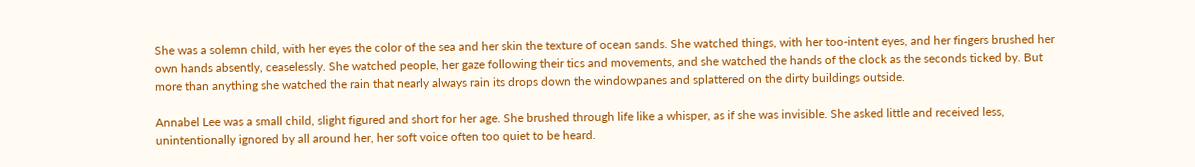She was a solemn child, with her eyes the color of the sea and her skin the texture of ocean sands. She watched things, with her too-intent eyes, and her fingers brushed her own hands absently, ceaselessly. She watched people, her gaze following their tics and movements, and she watched the hands of the clock as the seconds ticked by. But more than anything she watched the rain that nearly always rain its drops down the windowpanes and splattered on the dirty buildings outside.

Annabel Lee was a small child, slight figured and short for her age. She brushed through life like a whisper, as if she was invisible. She asked little and received less, unintentionally ignored by all around her, her soft voice often too quiet to be heard.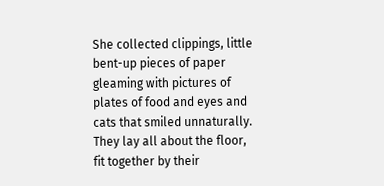She collected clippings, little bent-up pieces of paper gleaming with pictures of plates of food and eyes and cats that smiled unnaturally. They lay all about the floor, fit together by their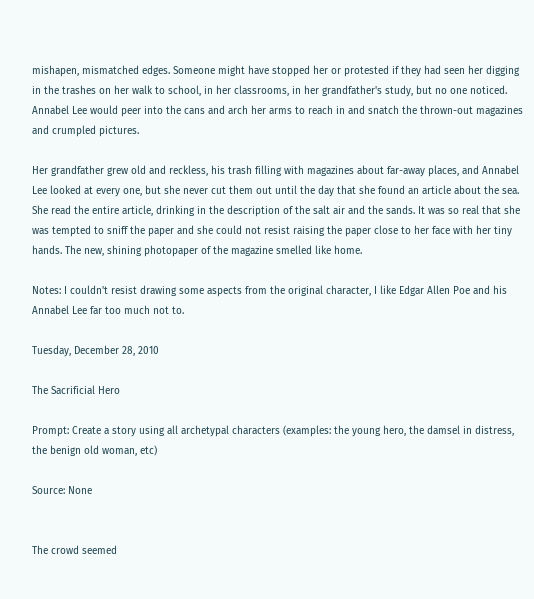mishapen, mismatched edges. Someone might have stopped her or protested if they had seen her digging in the trashes on her walk to school, in her classrooms, in her grandfather's study, but no one noticed. Annabel Lee would peer into the cans and arch her arms to reach in and snatch the thrown-out magazines and crumpled pictures.

Her grandfather grew old and reckless, his trash filling with magazines about far-away places, and Annabel Lee looked at every one, but she never cut them out until the day that she found an article about the sea. She read the entire article, drinking in the description of the salt air and the sands. It was so real that she was tempted to sniff the paper and she could not resist raising the paper close to her face with her tiny hands. The new, shining photopaper of the magazine smelled like home.

Notes: I couldn't resist drawing some aspects from the original character, I like Edgar Allen Poe and his Annabel Lee far too much not to.

Tuesday, December 28, 2010

The Sacrificial Hero

Prompt: Create a story using all archetypal characters (examples: the young hero, the damsel in distress, the benign old woman, etc)

Source: None


The crowd seemed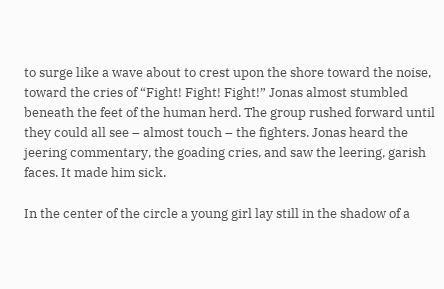to surge like a wave about to crest upon the shore toward the noise, toward the cries of “Fight! Fight! Fight!” Jonas almost stumbled beneath the feet of the human herd. The group rushed forward until they could all see – almost touch – the fighters. Jonas heard the jeering commentary, the goading cries, and saw the leering, garish faces. It made him sick.

In the center of the circle a young girl lay still in the shadow of a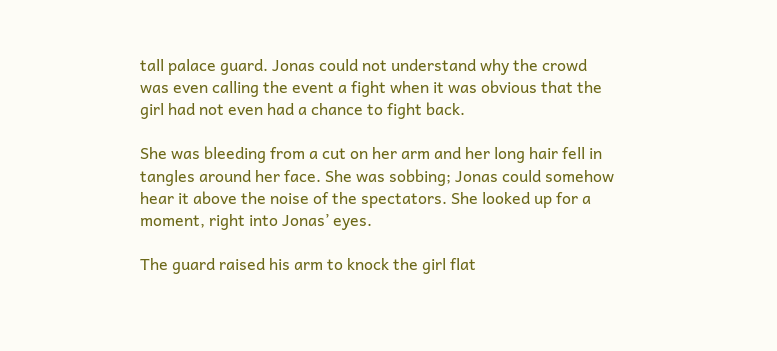tall palace guard. Jonas could not understand why the crowd was even calling the event a fight when it was obvious that the girl had not even had a chance to fight back.

She was bleeding from a cut on her arm and her long hair fell in tangles around her face. She was sobbing; Jonas could somehow hear it above the noise of the spectators. She looked up for a moment, right into Jonas’ eyes.

The guard raised his arm to knock the girl flat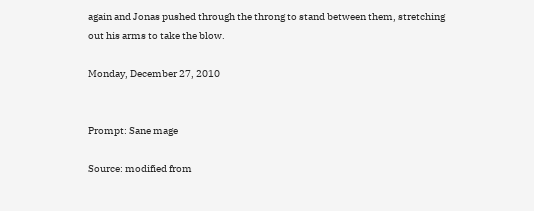again and Jonas pushed through the throng to stand between them, stretching out his arms to take the blow.

Monday, December 27, 2010


Prompt: Sane mage

Source: modified from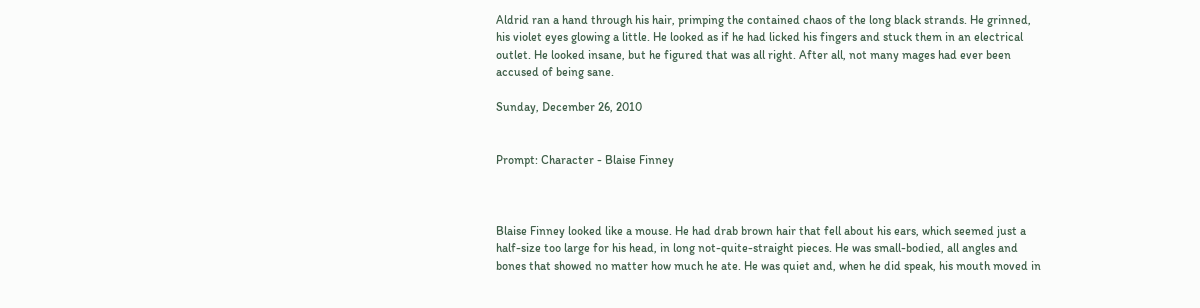Aldrid ran a hand through his hair, primping the contained chaos of the long black strands. He grinned, his violet eyes glowing a little. He looked as if he had licked his fingers and stuck them in an electrical outlet. He looked insane, but he figured that was all right. After all, not many mages had ever been accused of being sane.

Sunday, December 26, 2010


Prompt: Character - Blaise Finney



Blaise Finney looked like a mouse. He had drab brown hair that fell about his ears, which seemed just a half-size too large for his head, in long not-quite-straight pieces. He was small-bodied, all angles and bones that showed no matter how much he ate. He was quiet and, when he did speak, his mouth moved in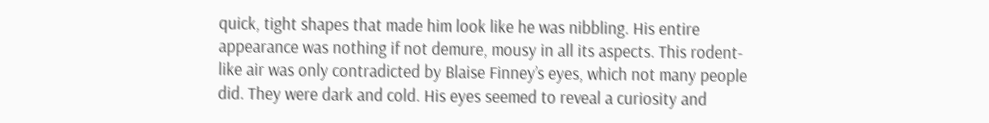quick, tight shapes that made him look like he was nibbling. His entire appearance was nothing if not demure, mousy in all its aspects. This rodent-like air was only contradicted by Blaise Finney’s eyes, which not many people did. They were dark and cold. His eyes seemed to reveal a curiosity and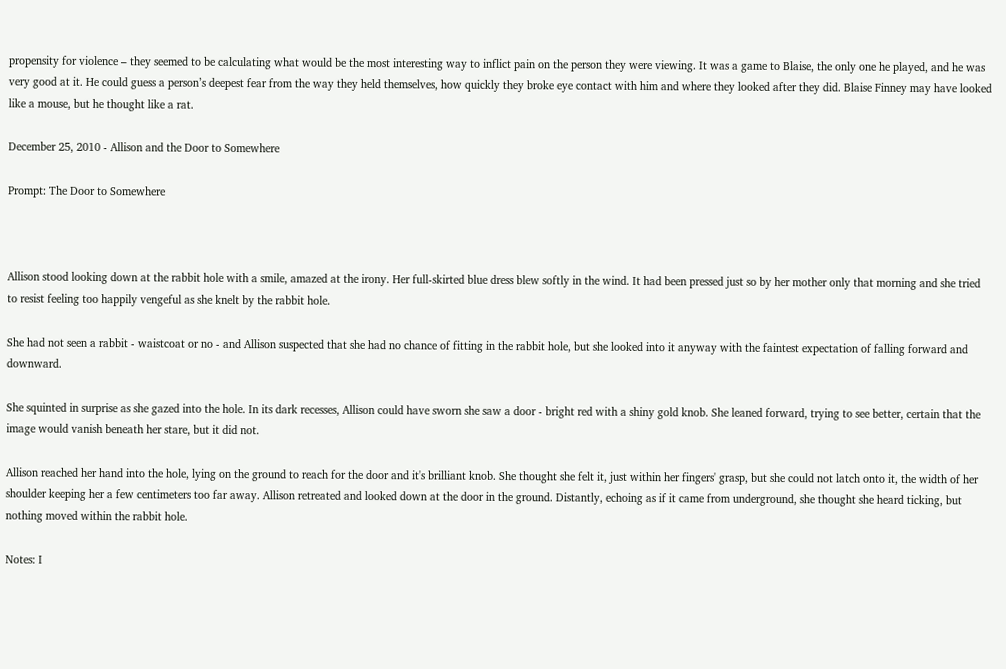propensity for violence – they seemed to be calculating what would be the most interesting way to inflict pain on the person they were viewing. It was a game to Blaise, the only one he played, and he was very good at it. He could guess a person’s deepest fear from the way they held themselves, how quickly they broke eye contact with him and where they looked after they did. Blaise Finney may have looked like a mouse, but he thought like a rat.

December 25, 2010 - Allison and the Door to Somewhere

Prompt: The Door to Somewhere



Allison stood looking down at the rabbit hole with a smile, amazed at the irony. Her full-skirted blue dress blew softly in the wind. It had been pressed just so by her mother only that morning and she tried to resist feeling too happily vengeful as she knelt by the rabbit hole.

She had not seen a rabbit - waistcoat or no - and Allison suspected that she had no chance of fitting in the rabbit hole, but she looked into it anyway with the faintest expectation of falling forward and downward.

She squinted in surprise as she gazed into the hole. In its dark recesses, Allison could have sworn she saw a door - bright red with a shiny gold knob. She leaned forward, trying to see better, certain that the image would vanish beneath her stare, but it did not.

Allison reached her hand into the hole, lying on the ground to reach for the door and it's brilliant knob. She thought she felt it, just within her fingers' grasp, but she could not latch onto it, the width of her shoulder keeping her a few centimeters too far away. Allison retreated and looked down at the door in the ground. Distantly, echoing as if it came from underground, she thought she heard ticking, but nothing moved within the rabbit hole.

Notes: I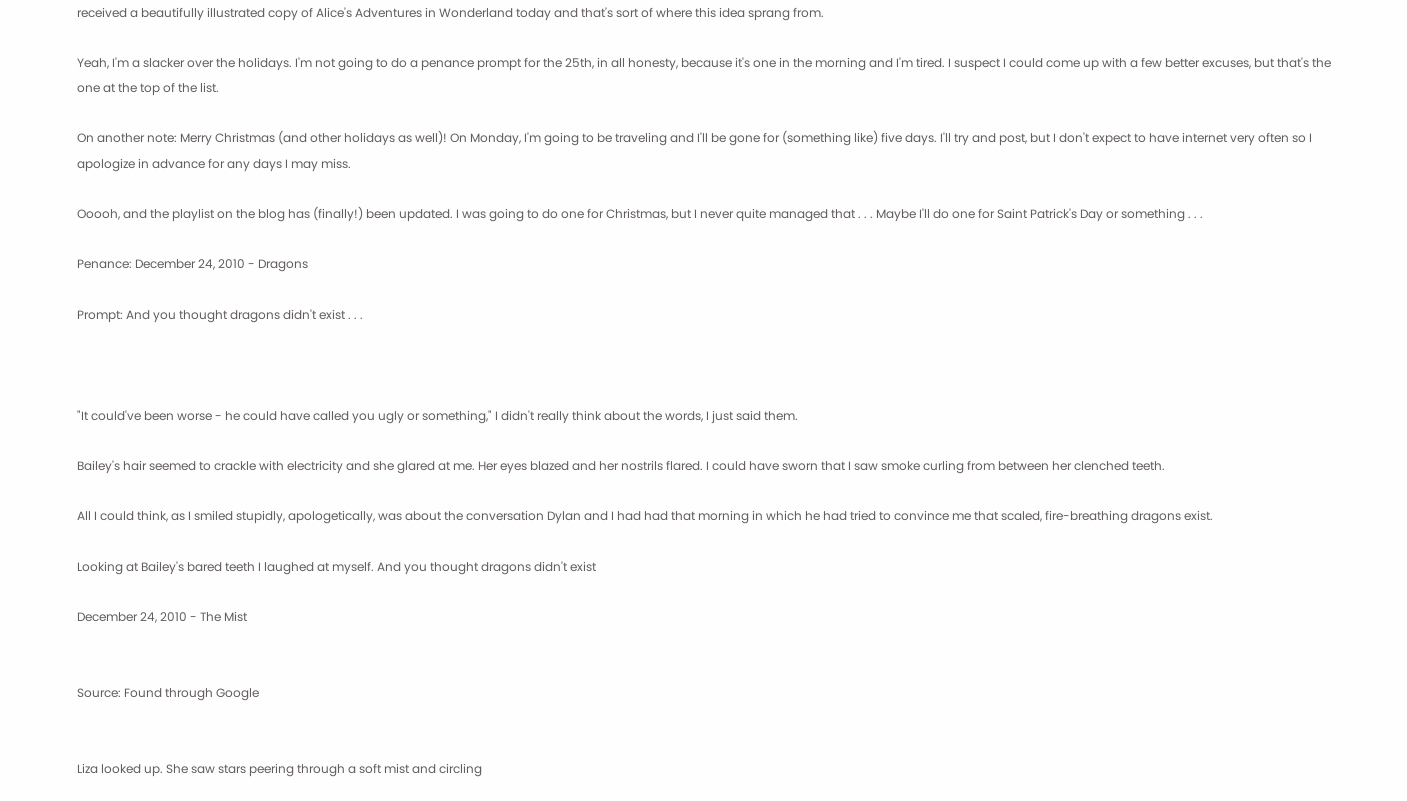received a beautifully illustrated copy of Alice's Adventures in Wonderland today and that's sort of where this idea sprang from.

Yeah, I'm a slacker over the holidays. I'm not going to do a penance prompt for the 25th, in all honesty, because it's one in the morning and I'm tired. I suspect I could come up with a few better excuses, but that's the one at the top of the list.

On another note: Merry Christmas (and other holidays as well)! On Monday, I'm going to be traveling and I'll be gone for (something like) five days. I'll try and post, but I don't expect to have internet very often so I apologize in advance for any days I may miss.

Ooooh, and the playlist on the blog has (finally!) been updated. I was going to do one for Christmas, but I never quite managed that . . . Maybe I'll do one for Saint Patrick's Day or something . . .

Penance: December 24, 2010 - Dragons

Prompt: And you thought dragons didn't exist . . .



"It could've been worse - he could have called you ugly or something," I didn't really think about the words, I just said them.

Bailey's hair seemed to crackle with electricity and she glared at me. Her eyes blazed and her nostrils flared. I could have sworn that I saw smoke curling from between her clenched teeth.

All I could think, as I smiled stupidly, apologetically, was about the conversation Dylan and I had had that morning in which he had tried to convince me that scaled, fire-breathing dragons exist.

Looking at Bailey's bared teeth I laughed at myself. And you thought dragons didn't exist

December 24, 2010 - The Mist


Source: Found through Google


Liza looked up. She saw stars peering through a soft mist and circling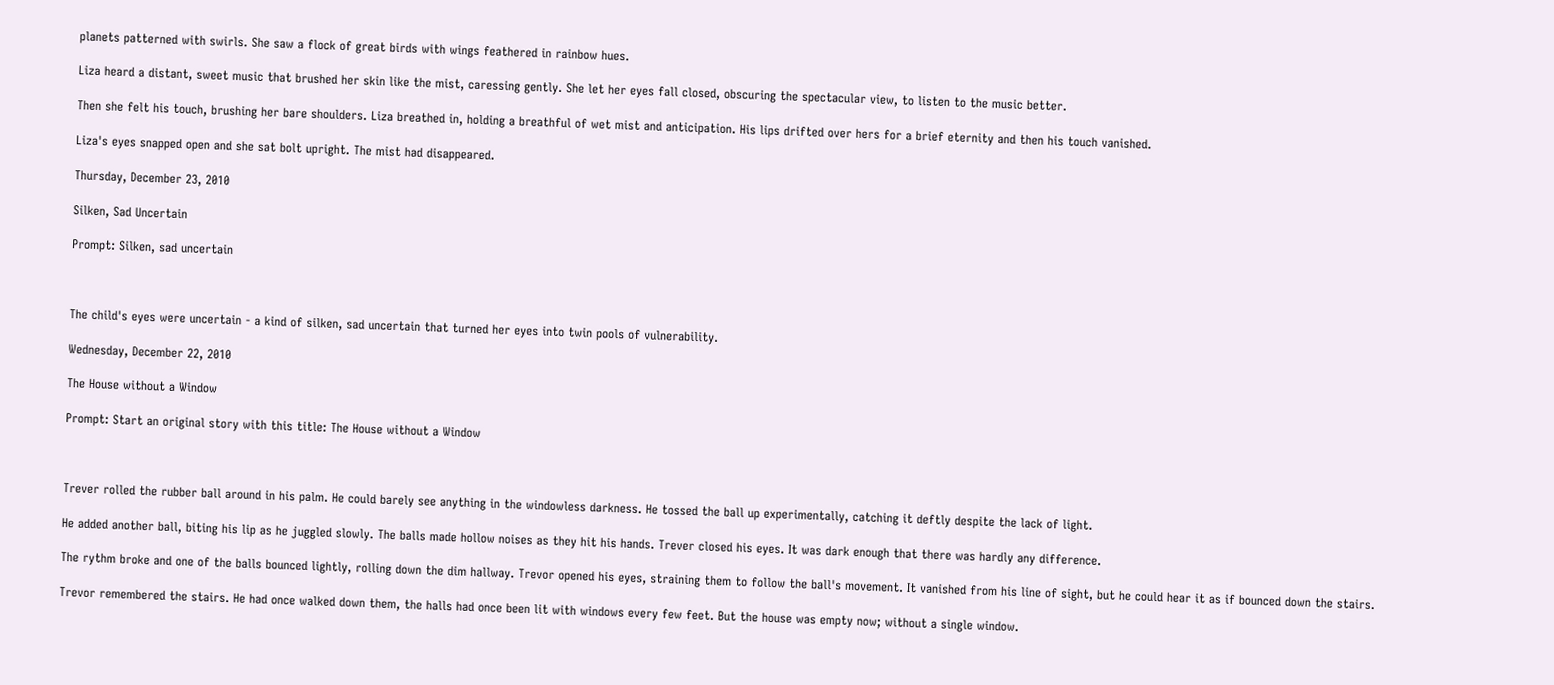planets patterned with swirls. She saw a flock of great birds with wings feathered in rainbow hues.

Liza heard a distant, sweet music that brushed her skin like the mist, caressing gently. She let her eyes fall closed, obscuring the spectacular view, to listen to the music better.

Then she felt his touch, brushing her bare shoulders. Liza breathed in, holding a breathful of wet mist and anticipation. His lips drifted over hers for a brief eternity and then his touch vanished.

Liza's eyes snapped open and she sat bolt upright. The mist had disappeared.

Thursday, December 23, 2010

Silken, Sad Uncertain

Prompt: Silken, sad uncertain



The child's eyes were uncertain - a kind of silken, sad uncertain that turned her eyes into twin pools of vulnerability.

Wednesday, December 22, 2010

The House without a Window

Prompt: Start an original story with this title: The House without a Window



Trever rolled the rubber ball around in his palm. He could barely see anything in the windowless darkness. He tossed the ball up experimentally, catching it deftly despite the lack of light.

He added another ball, biting his lip as he juggled slowly. The balls made hollow noises as they hit his hands. Trever closed his eyes. It was dark enough that there was hardly any difference.

The rythm broke and one of the balls bounced lightly, rolling down the dim hallway. Trevor opened his eyes, straining them to follow the ball's movement. It vanished from his line of sight, but he could hear it as if bounced down the stairs.

Trevor remembered the stairs. He had once walked down them, the halls had once been lit with windows every few feet. But the house was empty now; without a single window.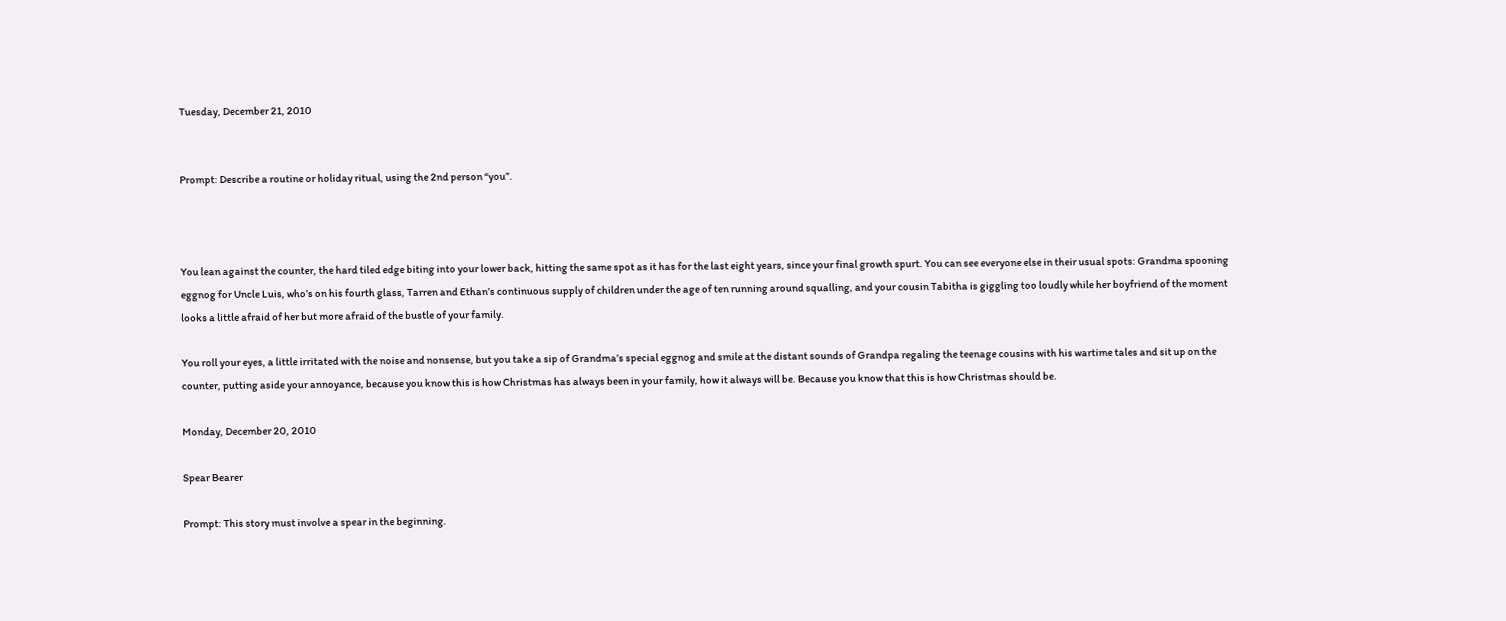Tuesday, December 21, 2010


Prompt: Describe a routine or holiday ritual, using the 2nd person “you”.



You lean against the counter, the hard tiled edge biting into your lower back, hitting the same spot as it has for the last eight years, since your final growth spurt. You can see everyone else in their usual spots: Grandma spooning eggnog for Uncle Luis, who’s on his fourth glass, Tarren and Ethan’s continuous supply of children under the age of ten running around squalling, and your cousin Tabitha is giggling too loudly while her boyfriend of the moment looks a little afraid of her but more afraid of the bustle of your family.

You roll your eyes, a little irritated with the noise and nonsense, but you take a sip of Grandma’s special eggnog and smile at the distant sounds of Grandpa regaling the teenage cousins with his wartime tales and sit up on the counter, putting aside your annoyance, because you know this is how Christmas has always been in your family, how it always will be. Because you know that this is how Christmas should be.

Monday, December 20, 2010

Spear Bearer

Prompt: This story must involve a spear in the beginning.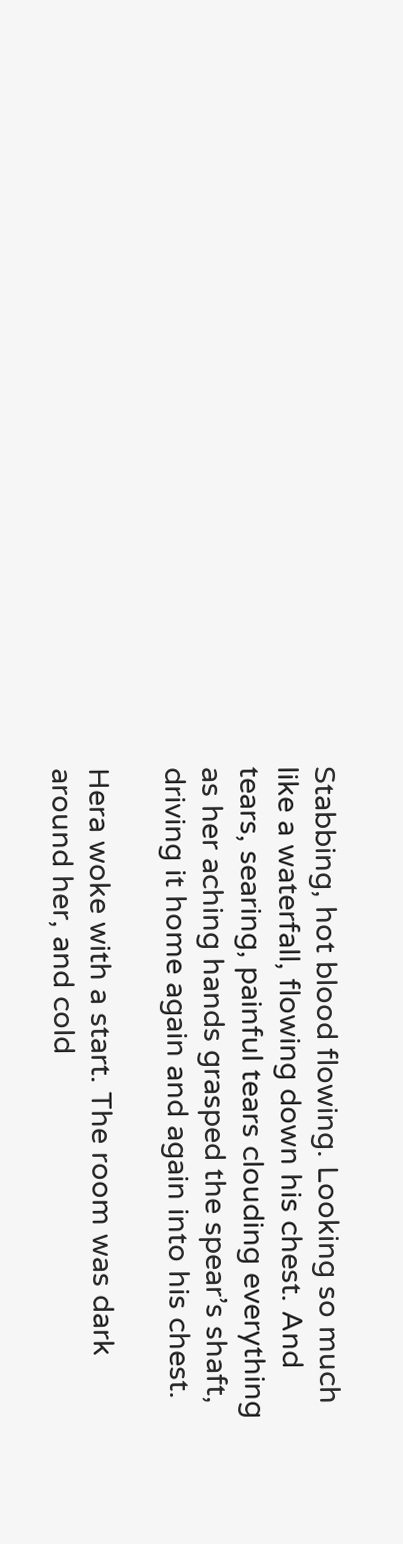Stabbing, hot blood flowing. Looking so much like a waterfall, flowing down his chest. And tears, searing, painful tears clouding everything as her aching hands grasped the spear’s shaft, driving it home again and again into his chest.

Hera woke with a start. The room was dark around her, and cold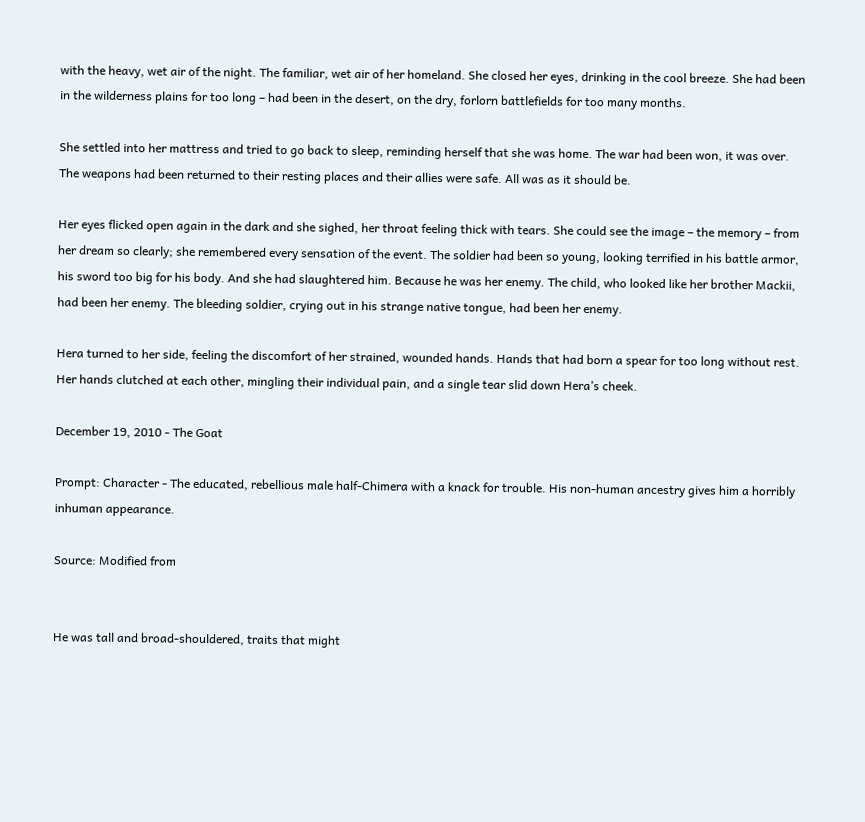with the heavy, wet air of the night. The familiar, wet air of her homeland. She closed her eyes, drinking in the cool breeze. She had been in the wilderness plains for too long – had been in the desert, on the dry, forlorn battlefields for too many months.

She settled into her mattress and tried to go back to sleep, reminding herself that she was home. The war had been won, it was over. The weapons had been returned to their resting places and their allies were safe. All was as it should be.

Her eyes flicked open again in the dark and she sighed, her throat feeling thick with tears. She could see the image – the memory – from her dream so clearly; she remembered every sensation of the event. The soldier had been so young, looking terrified in his battle armor, his sword too big for his body. And she had slaughtered him. Because he was her enemy. The child, who looked like her brother Mackii, had been her enemy. The bleeding soldier, crying out in his strange native tongue, had been her enemy.

Hera turned to her side, feeling the discomfort of her strained, wounded hands. Hands that had born a spear for too long without rest. Her hands clutched at each other, mingling their individual pain, and a single tear slid down Hera’s cheek.

December 19, 2010 - The Goat

Prompt: Character - The educated, rebellious male half-Chimera with a knack for trouble. His non-human ancestry gives him a horribly inhuman appearance.

Source: Modified from


He was tall and broad-shouldered, traits that might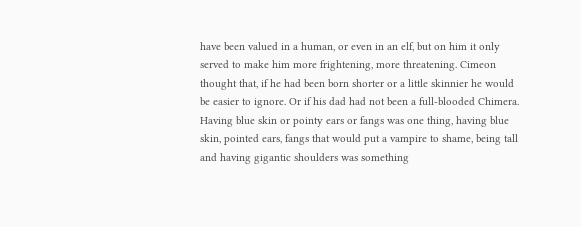have been valued in a human, or even in an elf, but on him it only served to make him more frightening, more threatening. Cimeon thought that, if he had been born shorter or a little skinnier he would be easier to ignore. Or if his dad had not been a full-blooded Chimera. Having blue skin or pointy ears or fangs was one thing, having blue skin, pointed ears, fangs that would put a vampire to shame, being tall and having gigantic shoulders was something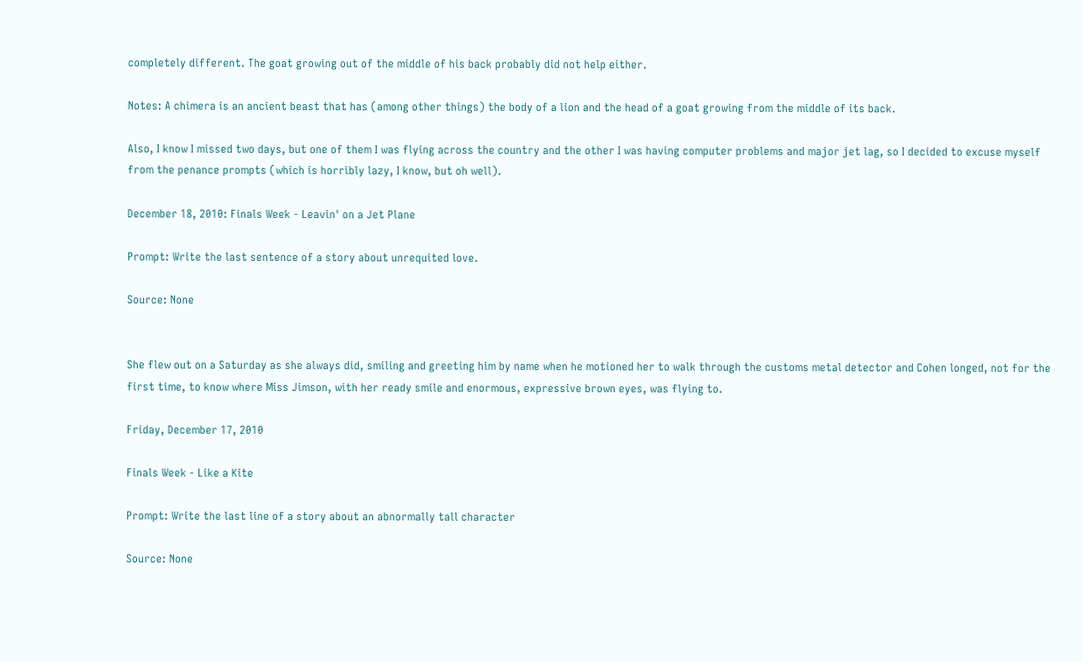completely different. The goat growing out of the middle of his back probably did not help either.

Notes: A chimera is an ancient beast that has (among other things) the body of a lion and the head of a goat growing from the middle of its back.

Also, I know I missed two days, but one of them I was flying across the country and the other I was having computer problems and major jet lag, so I decided to excuse myself from the penance prompts (which is horribly lazy, I know, but oh well).

December 18, 2010: Finals Week - Leavin' on a Jet Plane

Prompt: Write the last sentence of a story about unrequited love.

Source: None


She flew out on a Saturday as she always did, smiling and greeting him by name when he motioned her to walk through the customs metal detector and Cohen longed, not for the first time, to know where Miss Jimson, with her ready smile and enormous, expressive brown eyes, was flying to.

Friday, December 17, 2010

Finals Week - Like a Kite

Prompt: Write the last line of a story about an abnormally tall character

Source: None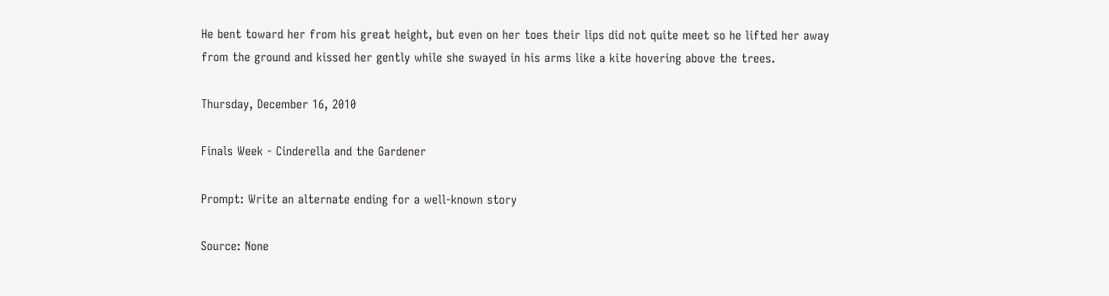He bent toward her from his great height, but even on her toes their lips did not quite meet so he lifted her away from the ground and kissed her gently while she swayed in his arms like a kite hovering above the trees.

Thursday, December 16, 2010

Finals Week - Cinderella and the Gardener

Prompt: Write an alternate ending for a well-known story

Source: None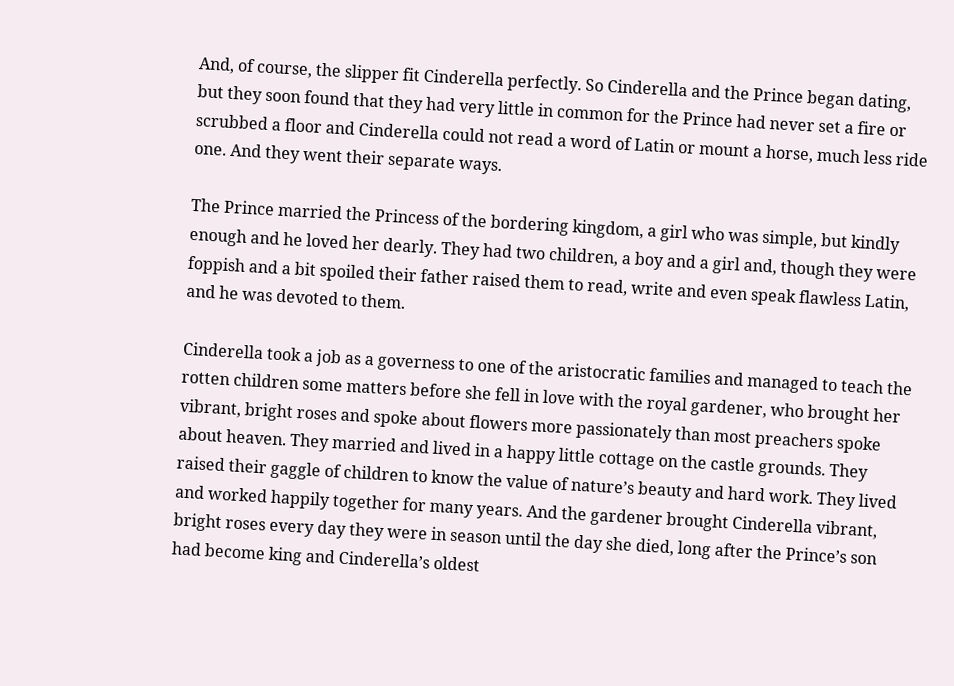And, of course, the slipper fit Cinderella perfectly. So Cinderella and the Prince began dating, but they soon found that they had very little in common for the Prince had never set a fire or scrubbed a floor and Cinderella could not read a word of Latin or mount a horse, much less ride one. And they went their separate ways.

The Prince married the Princess of the bordering kingdom, a girl who was simple, but kindly enough and he loved her dearly. They had two children, a boy and a girl and, though they were foppish and a bit spoiled their father raised them to read, write and even speak flawless Latin, and he was devoted to them.

Cinderella took a job as a governess to one of the aristocratic families and managed to teach the rotten children some matters before she fell in love with the royal gardener, who brought her vibrant, bright roses and spoke about flowers more passionately than most preachers spoke about heaven. They married and lived in a happy little cottage on the castle grounds. They raised their gaggle of children to know the value of nature’s beauty and hard work. They lived and worked happily together for many years. And the gardener brought Cinderella vibrant, bright roses every day they were in season until the day she died, long after the Prince’s son had become king and Cinderella’s oldest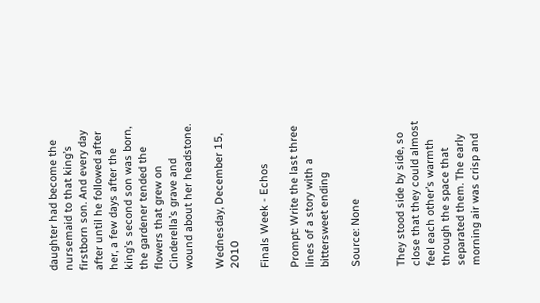daughter had become the nursemaid to that king’s firstborn son. And every day after until he followed after her, a few days after the king’s second son was born, the gardener tended the flowers that grew on Cinderella’s grave and wound about her headstone.

Wednesday, December 15, 2010

Finals Week - Echos

Prompt: Write the last three lines of a story with a bittersweet ending

Source: None


They stood side by side, so close that they could almost feel each other’s warmth through the space that separated them. The early morning air was crisp and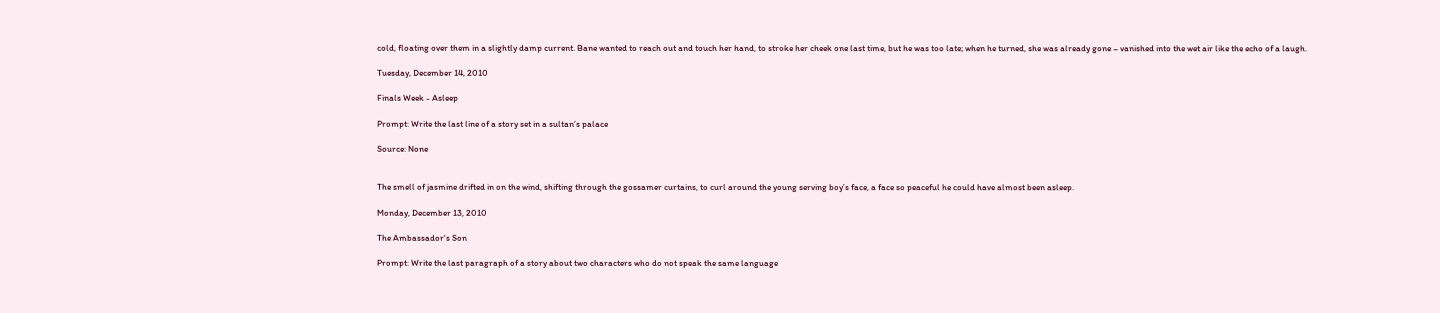cold, floating over them in a slightly damp current. Bane wanted to reach out and touch her hand, to stroke her cheek one last time, but he was too late; when he turned, she was already gone – vanished into the wet air like the echo of a laugh.

Tuesday, December 14, 2010

Finals Week - Asleep

Prompt: Write the last line of a story set in a sultan’s palace

Source: None


The smell of jasmine drifted in on the wind, shifting through the gossamer curtains, to curl around the young serving boy’s face, a face so peaceful he could have almost been asleep.

Monday, December 13, 2010

The Ambassador's Son

Prompt: Write the last paragraph of a story about two characters who do not speak the same language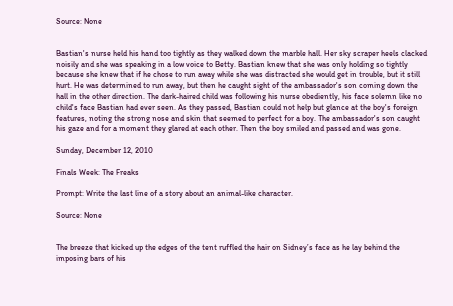Source: None


Bastian's nurse held his hand too tightly as they walked down the marble hall. Her sky scraper heels clacked noisily and she was speaking in a low voice to Betty. Bastian knew that she was only holding so tightly because she knew that if he chose to run away while she was distracted she would get in trouble, but it still hurt. He was determined to run away, but then he caught sight of the ambassador's son coming down the hall in the other direction. The dark-haired child was following his nurse obediently, his face solemn like no child's face Bastian had ever seen. As they passed, Bastian could not help but glance at the boy's foreign features, noting the strong nose and skin that seemed to perfect for a boy. The ambassador's son caught his gaze and for a moment they glared at each other. Then the boy smiled and passed and was gone.

Sunday, December 12, 2010

Finals Week: The Freaks

Prompt: Write the last line of a story about an animal-like character.

Source: None


The breeze that kicked up the edges of the tent ruffled the hair on Sidney’s face as he lay behind the imposing bars of his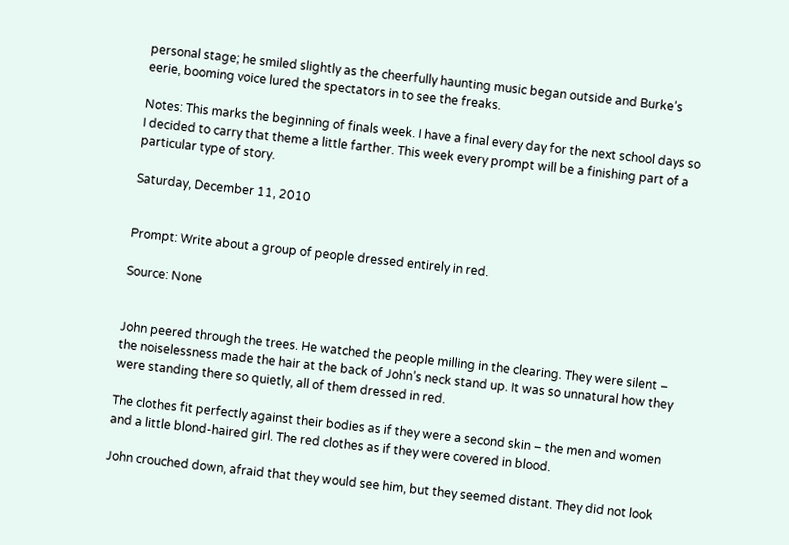personal stage; he smiled slightly as the cheerfully haunting music began outside and Burke’s eerie, booming voice lured the spectators in to see the freaks.

Notes: This marks the beginning of finals week. I have a final every day for the next school days so I decided to carry that theme a little farther. This week every prompt will be a finishing part of a particular type of story.

Saturday, December 11, 2010


Prompt: Write about a group of people dressed entirely in red.

Source: None


John peered through the trees. He watched the people milling in the clearing. They were silent – the noiselessness made the hair at the back of John’s neck stand up. It was so unnatural how they were standing there so quietly, all of them dressed in red.

The clothes fit perfectly against their bodies as if they were a second skin – the men and women and a little blond-haired girl. The red clothes as if they were covered in blood.

John crouched down, afraid that they would see him, but they seemed distant. They did not look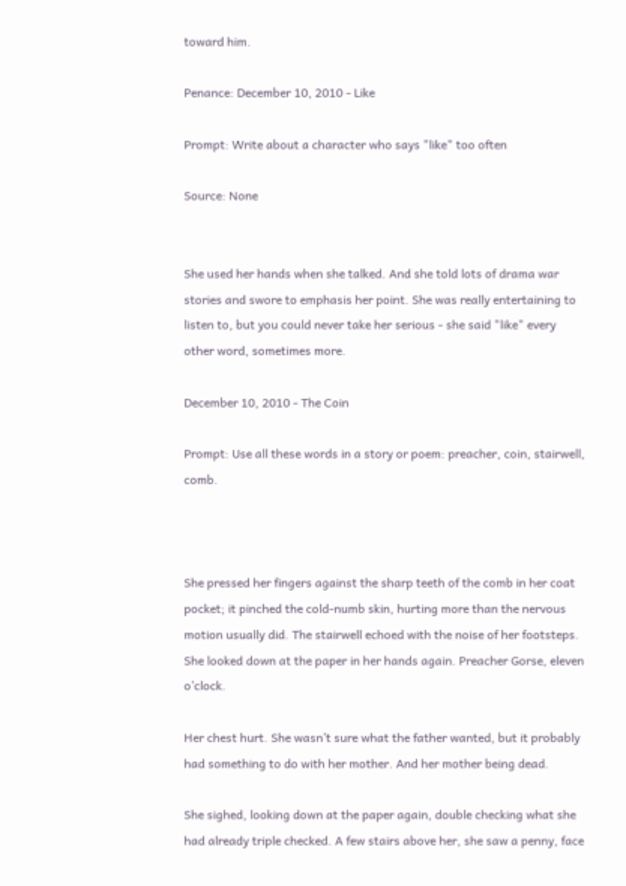toward him.

Penance: December 10, 2010 - Like

Prompt: Write about a character who says "like" too often

Source: None


She used her hands when she talked. And she told lots of drama war stories and swore to emphasis her point. She was really entertaining to listen to, but you could never take her serious - she said "like" every other word, sometimes more.

December 10, 2010 - The Coin

Prompt: Use all these words in a story or poem: preacher, coin, stairwell, comb.



She pressed her fingers against the sharp teeth of the comb in her coat pocket; it pinched the cold-numb skin, hurting more than the nervous motion usually did. The stairwell echoed with the noise of her footsteps. She looked down at the paper in her hands again. Preacher Gorse, eleven o’clock.

Her chest hurt. She wasn’t sure what the father wanted, but it probably had something to do with her mother. And her mother being dead.

She sighed, looking down at the paper again, double checking what she had already triple checked. A few stairs above her, she saw a penny, face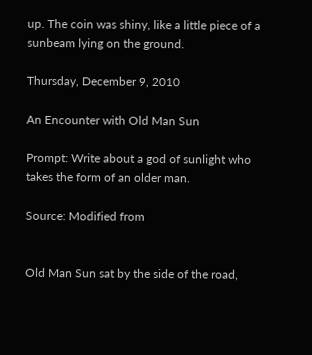up. The coin was shiny, like a little piece of a sunbeam lying on the ground.

Thursday, December 9, 2010

An Encounter with Old Man Sun

Prompt: Write about a god of sunlight who takes the form of an older man.

Source: Modified from


Old Man Sun sat by the side of the road,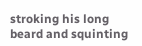stroking his long beard and squinting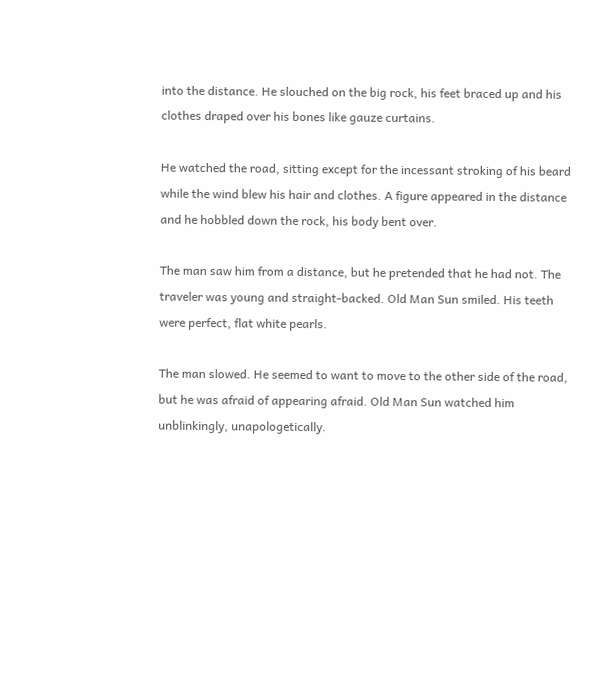into the distance. He slouched on the big rock, his feet braced up and his clothes draped over his bones like gauze curtains.

He watched the road, sitting except for the incessant stroking of his beard while the wind blew his hair and clothes. A figure appeared in the distance and he hobbled down the rock, his body bent over.

The man saw him from a distance, but he pretended that he had not. The traveler was young and straight-backed. Old Man Sun smiled. His teeth were perfect, flat white pearls.

The man slowed. He seemed to want to move to the other side of the road, but he was afraid of appearing afraid. Old Man Sun watched him unblinkingly, unapologetically.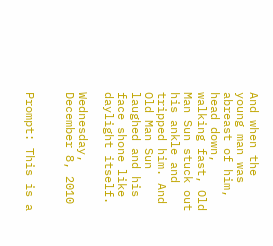And when the young man was abreast of him, head down, walking fast, Old Man Sun stuck out his ankle and tripped him. And Old Man Sun laughed and his face shone like daylight itself.

Wednesday, December 8, 2010


Prompt: This is a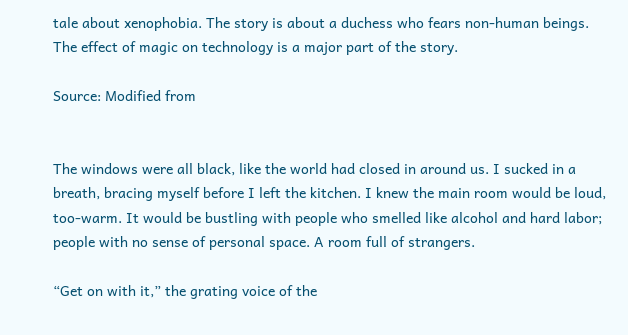tale about xenophobia. The story is about a duchess who fears non-human beings. The effect of magic on technology is a major part of the story.

Source: Modified from


The windows were all black, like the world had closed in around us. I sucked in a breath, bracing myself before I left the kitchen. I knew the main room would be loud, too-warm. It would be bustling with people who smelled like alcohol and hard labor; people with no sense of personal space. A room full of strangers.

“Get on with it,” the grating voice of the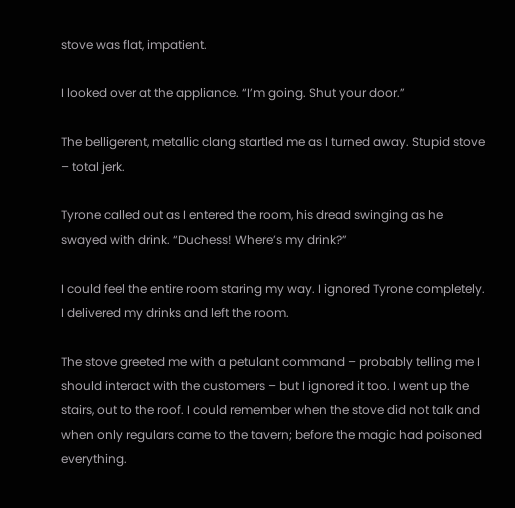stove was flat, impatient.

I looked over at the appliance. “I’m going. Shut your door.”

The belligerent, metallic clang startled me as I turned away. Stupid stove – total jerk.

Tyrone called out as I entered the room, his dread swinging as he swayed with drink. “Duchess! Where’s my drink?”

I could feel the entire room staring my way. I ignored Tyrone completely. I delivered my drinks and left the room.

The stove greeted me with a petulant command – probably telling me I should interact with the customers – but I ignored it too. I went up the stairs, out to the roof. I could remember when the stove did not talk and when only regulars came to the tavern; before the magic had poisoned everything.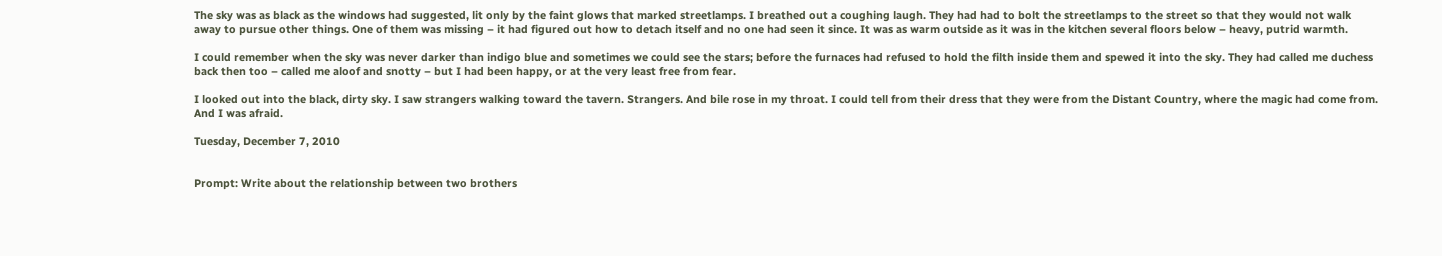The sky was as black as the windows had suggested, lit only by the faint glows that marked streetlamps. I breathed out a coughing laugh. They had had to bolt the streetlamps to the street so that they would not walk away to pursue other things. One of them was missing – it had figured out how to detach itself and no one had seen it since. It was as warm outside as it was in the kitchen several floors below – heavy, putrid warmth.

I could remember when the sky was never darker than indigo blue and sometimes we could see the stars; before the furnaces had refused to hold the filth inside them and spewed it into the sky. They had called me duchess back then too – called me aloof and snotty – but I had been happy, or at the very least free from fear.

I looked out into the black, dirty sky. I saw strangers walking toward the tavern. Strangers. And bile rose in my throat. I could tell from their dress that they were from the Distant Country, where the magic had come from. And I was afraid.

Tuesday, December 7, 2010


Prompt: Write about the relationship between two brothers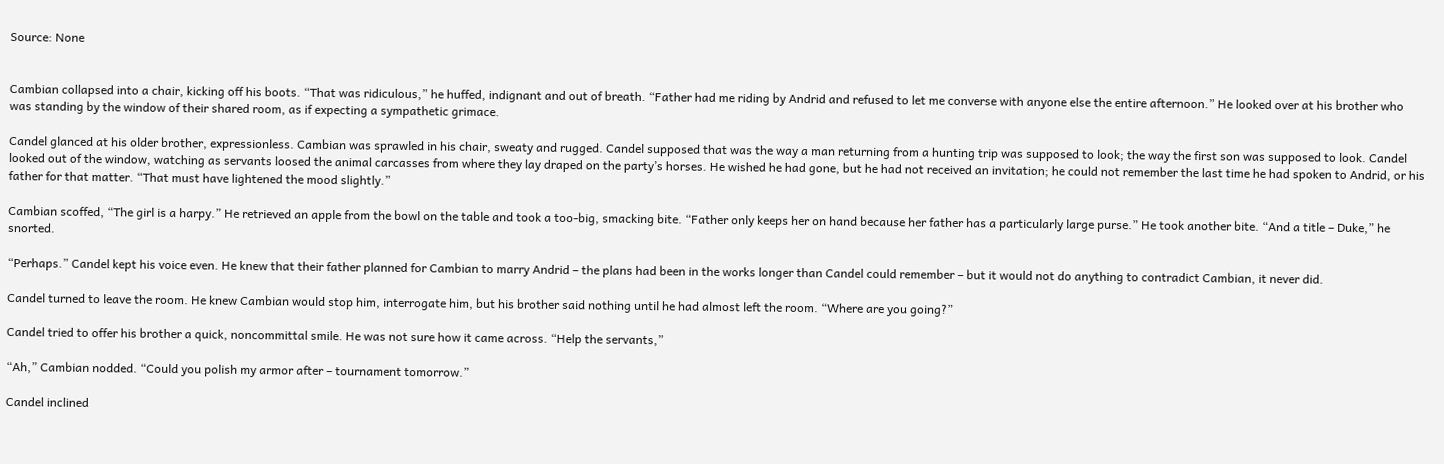Source: None


Cambian collapsed into a chair, kicking off his boots. “That was ridiculous,” he huffed, indignant and out of breath. “Father had me riding by Andrid and refused to let me converse with anyone else the entire afternoon.” He looked over at his brother who was standing by the window of their shared room, as if expecting a sympathetic grimace.

Candel glanced at his older brother, expressionless. Cambian was sprawled in his chair, sweaty and rugged. Candel supposed that was the way a man returning from a hunting trip was supposed to look; the way the first son was supposed to look. Candel looked out of the window, watching as servants loosed the animal carcasses from where they lay draped on the party’s horses. He wished he had gone, but he had not received an invitation; he could not remember the last time he had spoken to Andrid, or his father for that matter. “That must have lightened the mood slightly.”

Cambian scoffed, “The girl is a harpy.” He retrieved an apple from the bowl on the table and took a too-big, smacking bite. “Father only keeps her on hand because her father has a particularly large purse.” He took another bite. “And a title – Duke,” he snorted.

“Perhaps.” Candel kept his voice even. He knew that their father planned for Cambian to marry Andrid – the plans had been in the works longer than Candel could remember – but it would not do anything to contradict Cambian, it never did.

Candel turned to leave the room. He knew Cambian would stop him, interrogate him, but his brother said nothing until he had almost left the room. “Where are you going?”

Candel tried to offer his brother a quick, noncommittal smile. He was not sure how it came across. “Help the servants,”

“Ah,” Cambian nodded. “Could you polish my armor after – tournament tomorrow.”

Candel inclined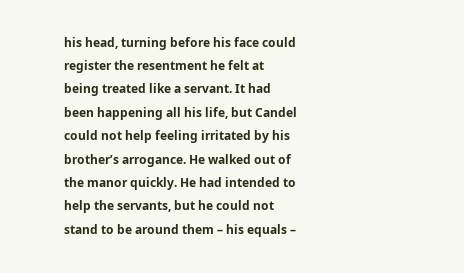his head, turning before his face could register the resentment he felt at being treated like a servant. It had been happening all his life, but Candel could not help feeling irritated by his brother’s arrogance. He walked out of the manor quickly. He had intended to help the servants, but he could not stand to be around them – his equals –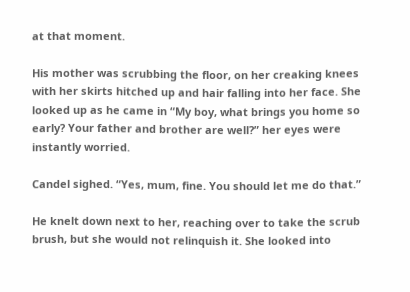at that moment.

His mother was scrubbing the floor, on her creaking knees with her skirts hitched up and hair falling into her face. She looked up as he came in “My boy, what brings you home so early? Your father and brother are well?” her eyes were instantly worried.

Candel sighed. “Yes, mum, fine. You should let me do that.”

He knelt down next to her, reaching over to take the scrub brush, but she would not relinquish it. She looked into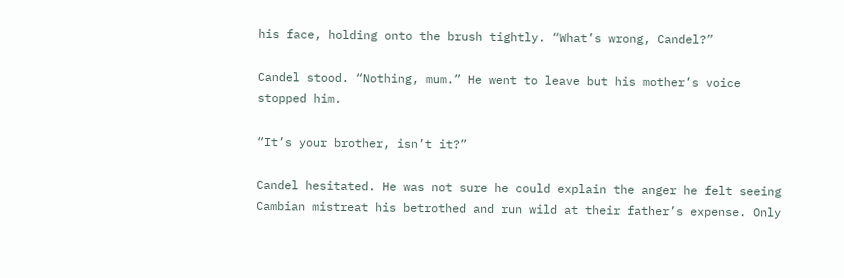his face, holding onto the brush tightly. “What’s wrong, Candel?”

Candel stood. “Nothing, mum.” He went to leave but his mother’s voice stopped him.

“It’s your brother, isn’t it?”

Candel hesitated. He was not sure he could explain the anger he felt seeing Cambian mistreat his betrothed and run wild at their father’s expense. Only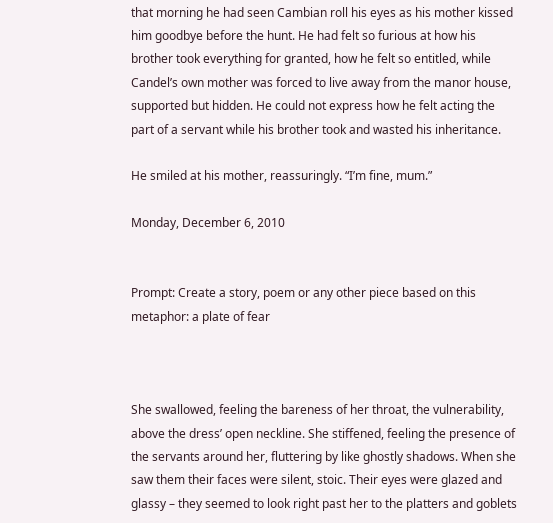that morning he had seen Cambian roll his eyes as his mother kissed him goodbye before the hunt. He had felt so furious at how his brother took everything for granted, how he felt so entitled, while Candel’s own mother was forced to live away from the manor house, supported but hidden. He could not express how he felt acting the part of a servant while his brother took and wasted his inheritance.

He smiled at his mother, reassuringly. “I’m fine, mum.”

Monday, December 6, 2010


Prompt: Create a story, poem or any other piece based on this metaphor: a plate of fear



She swallowed, feeling the bareness of her throat, the vulnerability, above the dress’ open neckline. She stiffened, feeling the presence of the servants around her, fluttering by like ghostly shadows. When she saw them their faces were silent, stoic. Their eyes were glazed and glassy – they seemed to look right past her to the platters and goblets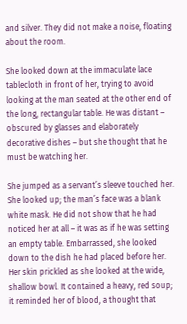and silver. They did not make a noise, floating about the room.

She looked down at the immaculate lace tablecloth in front of her, trying to avoid looking at the man seated at the other end of the long, rectangular table. He was distant – obscured by glasses and elaborately decorative dishes – but she thought that he must be watching her.

She jumped as a servant’s sleeve touched her. She looked up; the man’s face was a blank white mask. He did not show that he had noticed her at all – it was as if he was setting an empty table. Embarrassed, she looked down to the dish he had placed before her. Her skin prickled as she looked at the wide, shallow bowl. It contained a heavy, red soup; it reminded her of blood, a thought that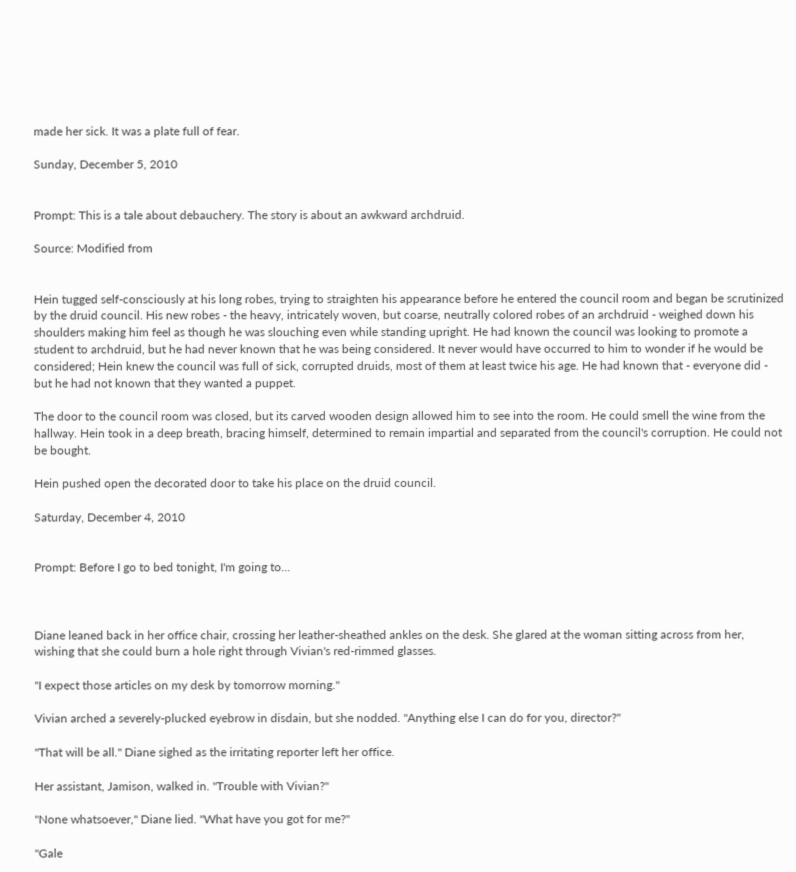made her sick. It was a plate full of fear.

Sunday, December 5, 2010


Prompt: This is a tale about debauchery. The story is about an awkward archdruid.

Source: Modified from


Hein tugged self-consciously at his long robes, trying to straighten his appearance before he entered the council room and began be scrutinized by the druid council. His new robes - the heavy, intricately woven, but coarse, neutrally colored robes of an archdruid - weighed down his shoulders making him feel as though he was slouching even while standing upright. He had known the council was looking to promote a student to archdruid, but he had never known that he was being considered. It never would have occurred to him to wonder if he would be considered; Hein knew the council was full of sick, corrupted druids, most of them at least twice his age. He had known that - everyone did - but he had not known that they wanted a puppet.

The door to the council room was closed, but its carved wooden design allowed him to see into the room. He could smell the wine from the hallway. Hein took in a deep breath, bracing himself, determined to remain impartial and separated from the council's corruption. He could not be bought.

Hein pushed open the decorated door to take his place on the druid council.

Saturday, December 4, 2010


Prompt: Before I go to bed tonight, I'm going to...



Diane leaned back in her office chair, crossing her leather-sheathed ankles on the desk. She glared at the woman sitting across from her, wishing that she could burn a hole right through Vivian's red-rimmed glasses.

"I expect those articles on my desk by tomorrow morning."

Vivian arched a severely-plucked eyebrow in disdain, but she nodded. "Anything else I can do for you, director?"

"That will be all." Diane sighed as the irritating reporter left her office.

Her assistant, Jamison, walked in. "Trouble with Vivian?"

"None whatsoever," Diane lied. "What have you got for me?"

"Gale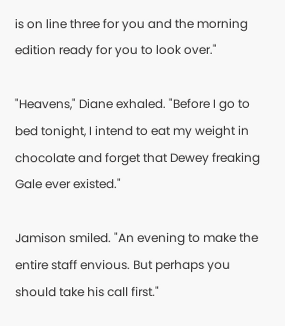is on line three for you and the morning edition ready for you to look over."

"Heavens," Diane exhaled. "Before I go to bed tonight, I intend to eat my weight in chocolate and forget that Dewey freaking Gale ever existed."

Jamison smiled. "An evening to make the entire staff envious. But perhaps you should take his call first."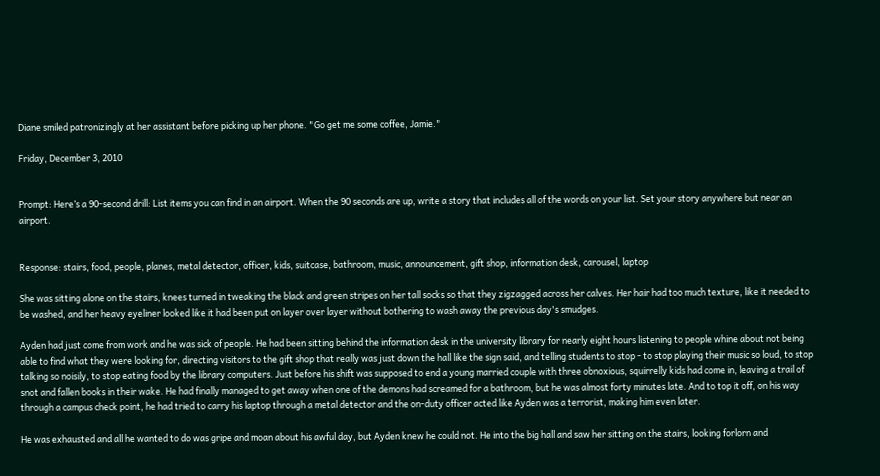Diane smiled patronizingly at her assistant before picking up her phone. "Go get me some coffee, Jamie."

Friday, December 3, 2010


Prompt: Here’s a 90-second drill: List items you can find in an airport. When the 90 seconds are up, write a story that includes all of the words on your list. Set your story anywhere but near an airport.


Response: stairs, food, people, planes, metal detector, officer, kids, suitcase, bathroom, music, announcement, gift shop, information desk, carousel, laptop

She was sitting alone on the stairs, knees turned in tweaking the black and green stripes on her tall socks so that they zigzagged across her calves. Her hair had too much texture, like it needed to be washed, and her heavy eyeliner looked like it had been put on layer over layer without bothering to wash away the previous day's smudges.

Ayden had just come from work and he was sick of people. He had been sitting behind the information desk in the university library for nearly eight hours listening to people whine about not being able to find what they were looking for, directing visitors to the gift shop that really was just down the hall like the sign said, and telling students to stop - to stop playing their music so loud, to stop talking so noisily, to stop eating food by the library computers. Just before his shift was supposed to end a young married couple with three obnoxious, squirrelly kids had come in, leaving a trail of snot and fallen books in their wake. He had finally managed to get away when one of the demons had screamed for a bathroom, but he was almost forty minutes late. And to top it off, on his way through a campus check point, he had tried to carry his laptop through a metal detector and the on-duty officer acted like Ayden was a terrorist, making him even later.

He was exhausted and all he wanted to do was gripe and moan about his awful day, but Ayden knew he could not. He into the big hall and saw her sitting on the stairs, looking forlorn and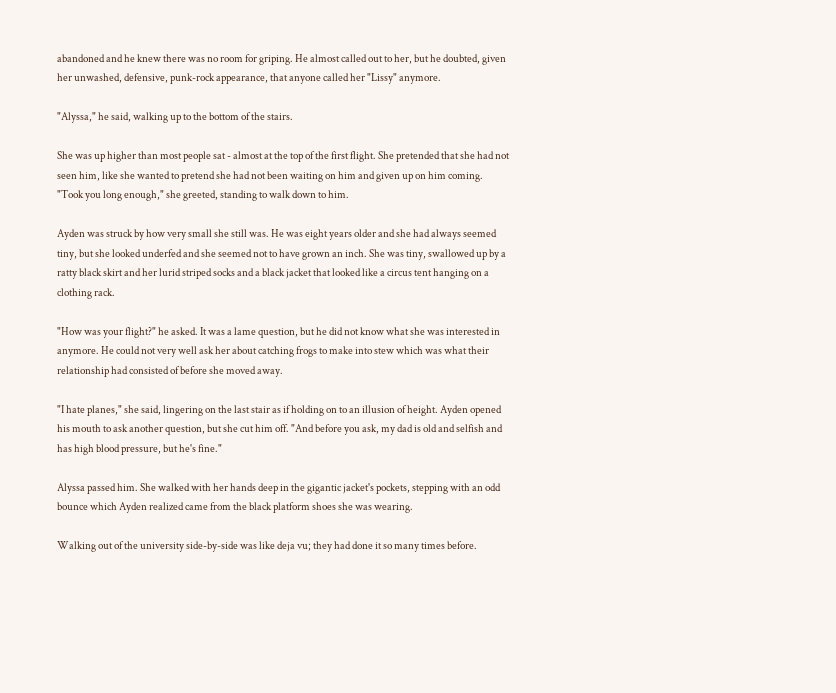abandoned and he knew there was no room for griping. He almost called out to her, but he doubted, given her unwashed, defensive, punk-rock appearance, that anyone called her "Lissy" anymore.

"Alyssa," he said, walking up to the bottom of the stairs.

She was up higher than most people sat - almost at the top of the first flight. She pretended that she had not seen him, like she wanted to pretend she had not been waiting on him and given up on him coming. "Took you long enough," she greeted, standing to walk down to him.

Ayden was struck by how very small she still was. He was eight years older and she had always seemed tiny, but she looked underfed and she seemed not to have grown an inch. She was tiny, swallowed up by a ratty black skirt and her lurid striped socks and a black jacket that looked like a circus tent hanging on a clothing rack.

"How was your flight?" he asked. It was a lame question, but he did not know what she was interested in anymore. He could not very well ask her about catching frogs to make into stew which was what their relationship had consisted of before she moved away.

"I hate planes," she said, lingering on the last stair as if holding on to an illusion of height. Ayden opened his mouth to ask another question, but she cut him off. "And before you ask, my dad is old and selfish and has high blood pressure, but he's fine."

Alyssa passed him. She walked with her hands deep in the gigantic jacket's pockets, stepping with an odd bounce which Ayden realized came from the black platform shoes she was wearing.

Walking out of the university side-by-side was like deja vu; they had done it so many times before.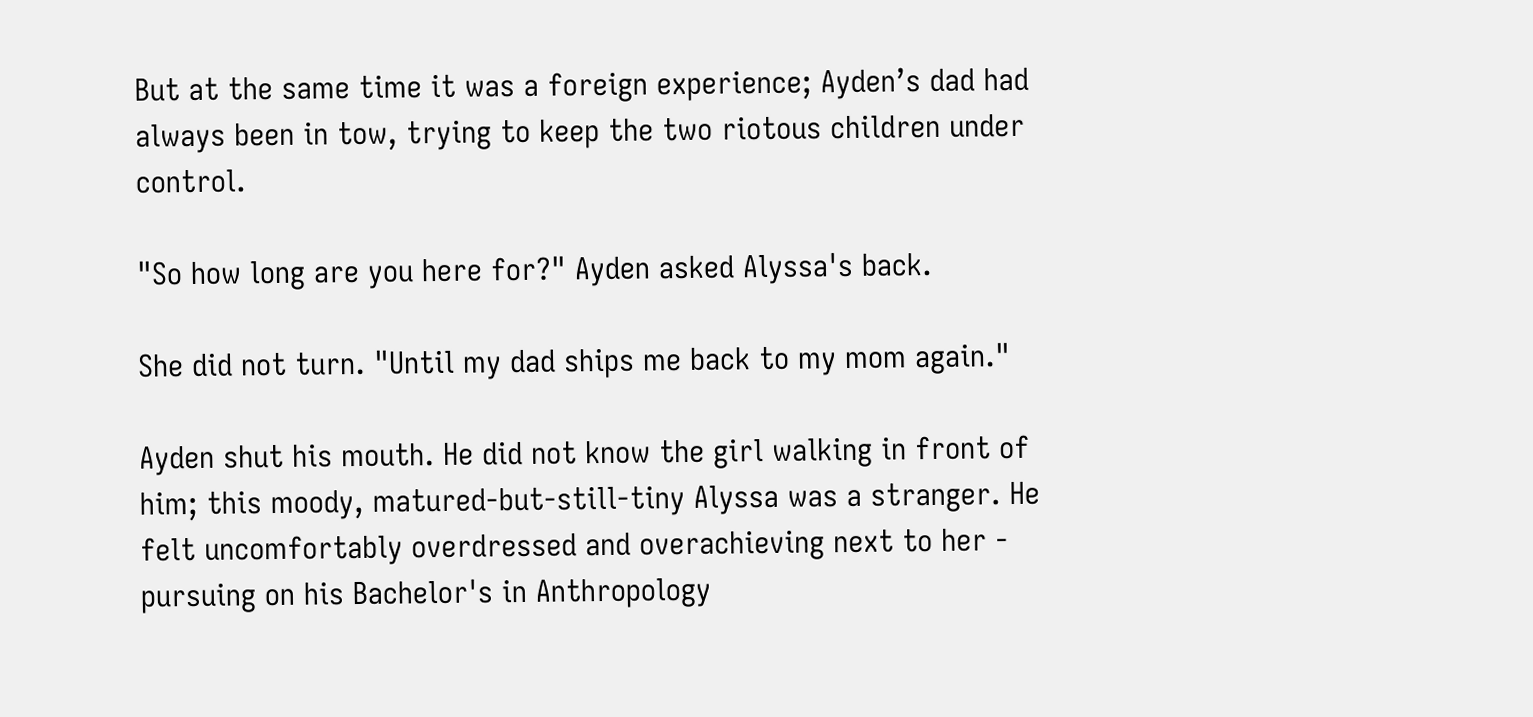But at the same time it was a foreign experience; Ayden’s dad had always been in tow, trying to keep the two riotous children under control.

"So how long are you here for?" Ayden asked Alyssa's back.

She did not turn. "Until my dad ships me back to my mom again."

Ayden shut his mouth. He did not know the girl walking in front of him; this moody, matured-but-still-tiny Alyssa was a stranger. He felt uncomfortably overdressed and overachieving next to her - pursuing on his Bachelor's in Anthropology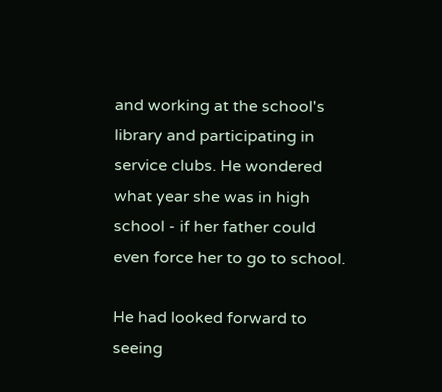and working at the school's library and participating in service clubs. He wondered what year she was in high school - if her father could even force her to go to school.

He had looked forward to seeing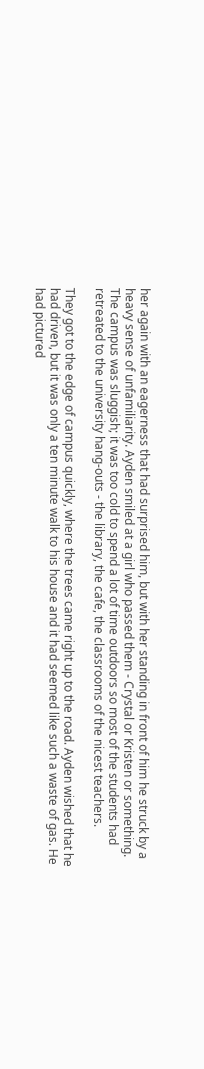her again with an eagerness that had surprised him, but with her standing in front of him he struck by a heavy sense of unfamiliarity. Ayden smiled at a girl who passed them - Crystal or Kristen or something. The campus was sluggish; it was too cold to spend a lot of time outdoors so most of the students had retreated to the university hang-outs - the library, the cafe, the classrooms of the nicest teachers.

They got to the edge of campus quickly, where the trees came right up to the road. Ayden wished that he had driven, but it was only a ten minute walk to his house and it had seemed like such a waste of gas. He had pictured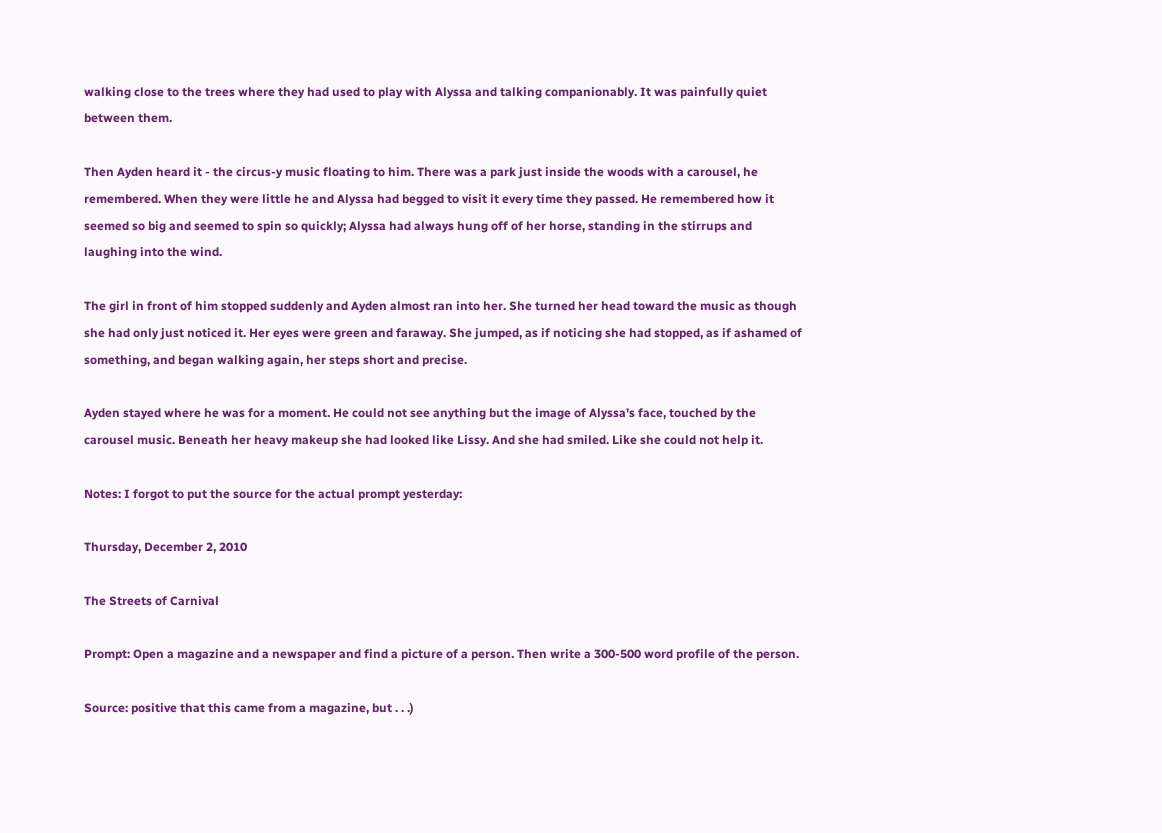walking close to the trees where they had used to play with Alyssa and talking companionably. It was painfully quiet between them.

Then Ayden heard it - the circus-y music floating to him. There was a park just inside the woods with a carousel, he remembered. When they were little he and Alyssa had begged to visit it every time they passed. He remembered how it seemed so big and seemed to spin so quickly; Alyssa had always hung off of her horse, standing in the stirrups and laughing into the wind.

The girl in front of him stopped suddenly and Ayden almost ran into her. She turned her head toward the music as though she had only just noticed it. Her eyes were green and faraway. She jumped, as if noticing she had stopped, as if ashamed of something, and began walking again, her steps short and precise.

Ayden stayed where he was for a moment. He could not see anything but the image of Alyssa's face, touched by the carousel music. Beneath her heavy makeup she had looked like Lissy. And she had smiled. Like she could not help it.

Notes: I forgot to put the source for the actual prompt yesterday:

Thursday, December 2, 2010

The Streets of Carnival

Prompt: Open a magazine and a newspaper and find a picture of a person. Then write a 300-500 word profile of the person.

Source: positive that this came from a magazine, but . . .)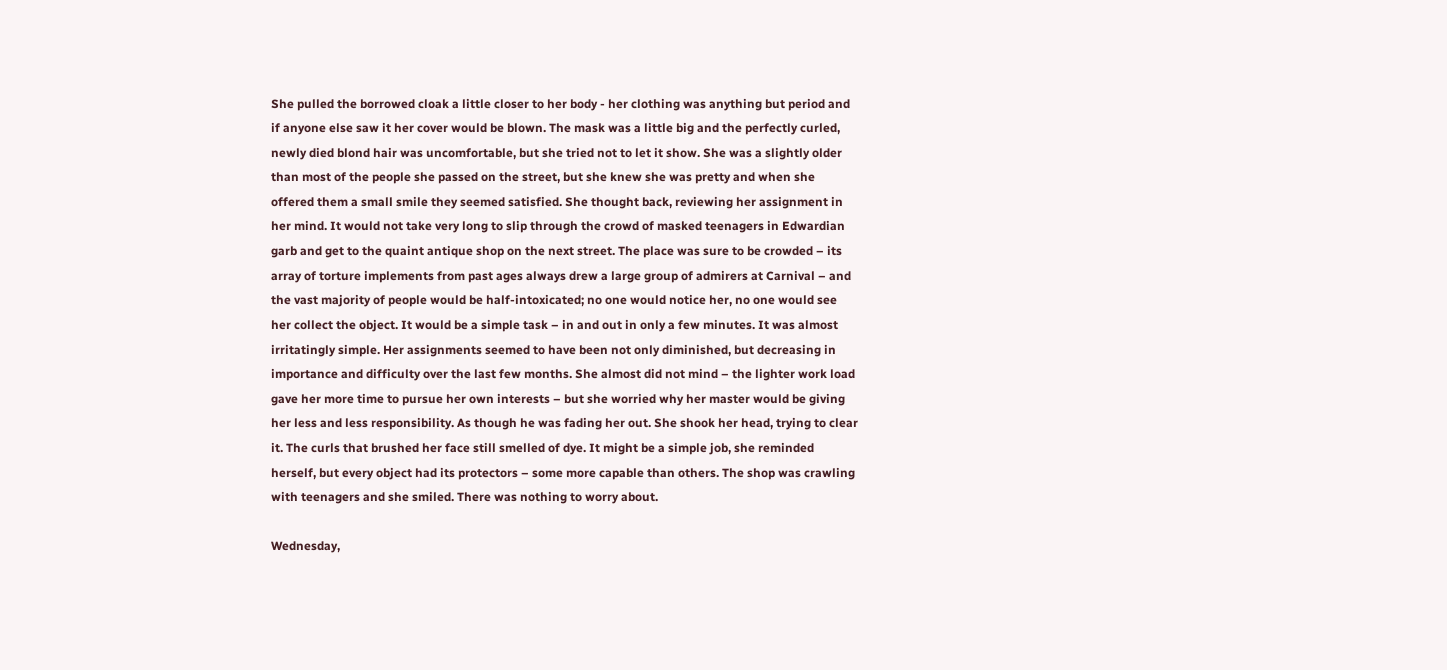She pulled the borrowed cloak a little closer to her body - her clothing was anything but period and if anyone else saw it her cover would be blown. The mask was a little big and the perfectly curled, newly died blond hair was uncomfortable, but she tried not to let it show. She was a slightly older than most of the people she passed on the street, but she knew she was pretty and when she offered them a small smile they seemed satisfied. She thought back, reviewing her assignment in her mind. It would not take very long to slip through the crowd of masked teenagers in Edwardian garb and get to the quaint antique shop on the next street. The place was sure to be crowded – its array of torture implements from past ages always drew a large group of admirers at Carnival – and the vast majority of people would be half-intoxicated; no one would notice her, no one would see her collect the object. It would be a simple task – in and out in only a few minutes. It was almost irritatingly simple. Her assignments seemed to have been not only diminished, but decreasing in importance and difficulty over the last few months. She almost did not mind – the lighter work load gave her more time to pursue her own interests – but she worried why her master would be giving her less and less responsibility. As though he was fading her out. She shook her head, trying to clear it. The curls that brushed her face still smelled of dye. It might be a simple job, she reminded herself, but every object had its protectors – some more capable than others. The shop was crawling with teenagers and she smiled. There was nothing to worry about.

Wednesday,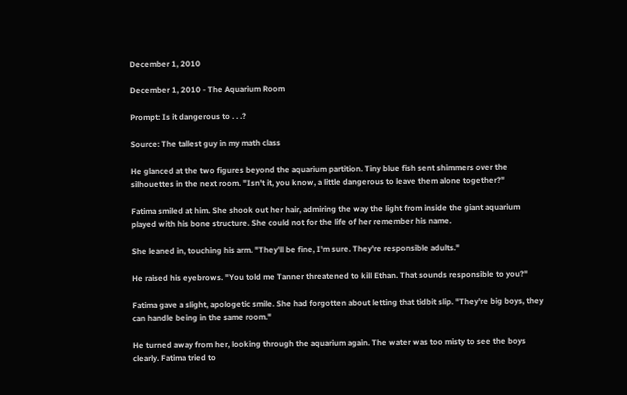December 1, 2010

December 1, 2010 - The Aquarium Room

Prompt: Is it dangerous to . . .?

Source: The tallest guy in my math class

He glanced at the two figures beyond the aquarium partition. Tiny blue fish sent shimmers over the silhouettes in the next room. "Isn't it, you know, a little dangerous to leave them alone together?"

Fatima smiled at him. She shook out her hair, admiring the way the light from inside the giant aquarium played with his bone structure. She could not for the life of her remember his name.

She leaned in, touching his arm. "They'll be fine, I'm sure. They're responsible adults."

He raised his eyebrows. "You told me Tanner threatened to kill Ethan. That sounds responsible to you?"

Fatima gave a slight, apologetic smile. She had forgotten about letting that tidbit slip. "They're big boys, they can handle being in the same room."

He turned away from her, looking through the aquarium again. The water was too misty to see the boys clearly. Fatima tried to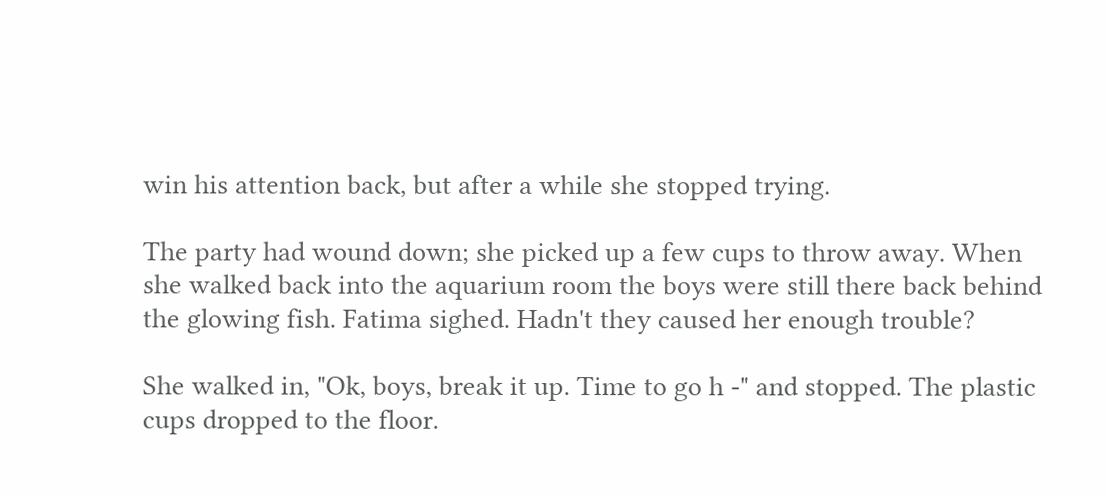win his attention back, but after a while she stopped trying.

The party had wound down; she picked up a few cups to throw away. When she walked back into the aquarium room the boys were still there back behind the glowing fish. Fatima sighed. Hadn't they caused her enough trouble?

She walked in, "Ok, boys, break it up. Time to go h -" and stopped. The plastic cups dropped to the floor.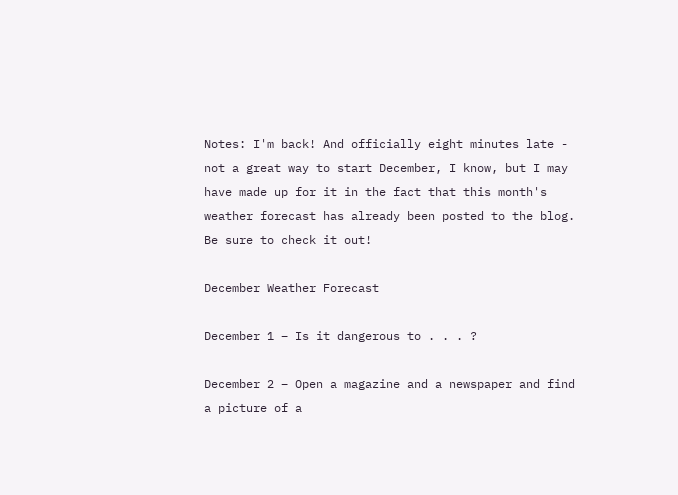Notes: I'm back! And officially eight minutes late - not a great way to start December, I know, but I may have made up for it in the fact that this month's weather forecast has already been posted to the blog. Be sure to check it out!

December Weather Forecast

December 1 – Is it dangerous to . . . ?

December 2 – Open a magazine and a newspaper and find a picture of a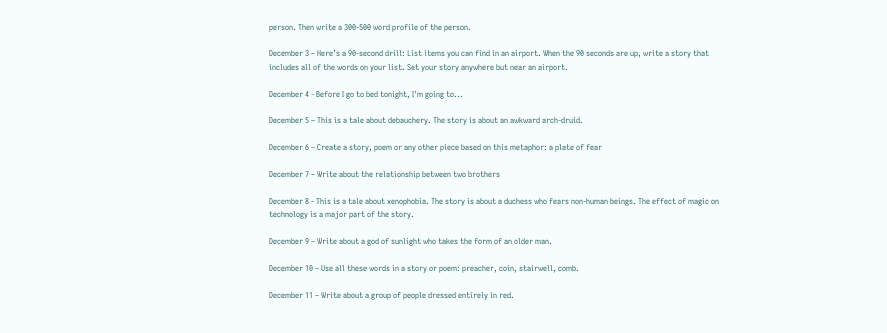person. Then write a 300-500 word profile of the person.

December 3 – Here’s a 90-second drill: List items you can find in an airport. When the 90 seconds are up, write a story that includes all of the words on your list. Set your story anywhere but near an airport.

December 4 - Before I go to bed tonight, I'm going to...

December 5 – This is a tale about debauchery. The story is about an awkward arch-druid.

December 6 – Create a story, poem or any other piece based on this metaphor: a plate of fear

December 7 – Write about the relationship between two brothers

December 8 - This is a tale about xenophobia. The story is about a duchess who fears non-human beings. The effect of magic on technology is a major part of the story.

December 9 – Write about a god of sunlight who takes the form of an older man.

December 10 – Use all these words in a story or poem: preacher, coin, stairwell, comb.

December 11 – Write about a group of people dressed entirely in red.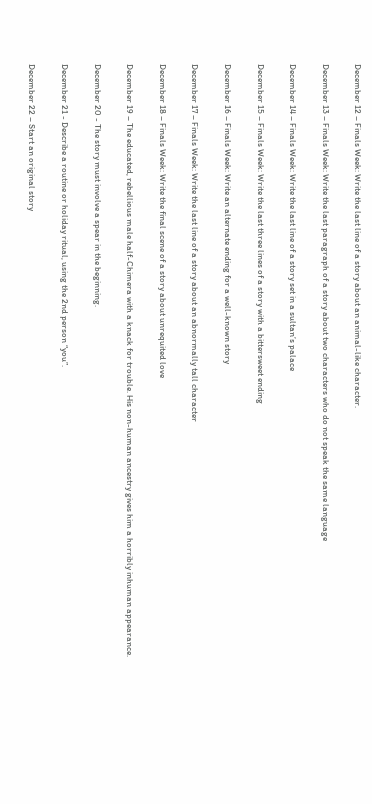December 12 – Finals Week: Write the last line of a story about an animal-like character.

December 13 – Finals Week: Write the last paragraph of a story about two characters who do not speak the same language

December 14 – Finals Week: Write the last line of a story set in a sultan’s palace

December 15 – Finals Week: Write the last three lines of a story with a bittersweet ending

December 16 – Finals Week: Write an alternate ending for a well-known story

December 17 – Finals Week: Write the last line of a story about an abnormally tall character

December 18 – Finals Week: Write the final scene of a story about unrequited love

December 19 – The educated, rebellious male half-Chimera with a knack for trouble. His non-human ancestry gives him a horribly inhuman appearance.

December 20 - The story must involve a spear in the beginning.

December 21 - Describe a routine or holiday ritual, using the 2nd person “you”.

December 22 – Start an original story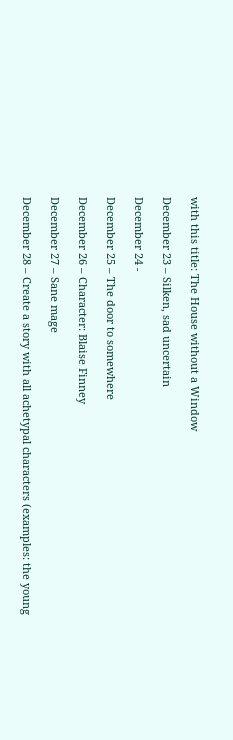with this title: The House without a Window

December 23 – Silken, sad uncertain

December 24 -

December 25 – The door to somewhere

December 26 – Character: Blaise Finney

December 27 – Sane mage

December 28 – Create a story with all achetypal characters (examples: the young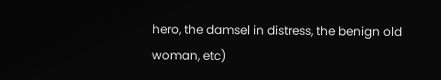hero, the damsel in distress, the benign old woman, etc)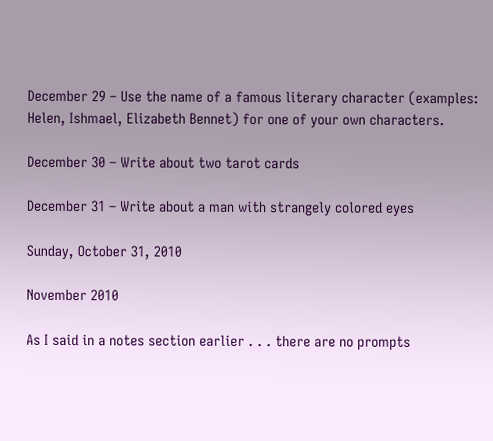December 29 – Use the name of a famous literary character (examples: Helen, Ishmael, Elizabeth Bennet) for one of your own characters.

December 30 – Write about two tarot cards

December 31 – Write about a man with strangely colored eyes

Sunday, October 31, 2010

November 2010

As I said in a notes section earlier . . . there are no prompts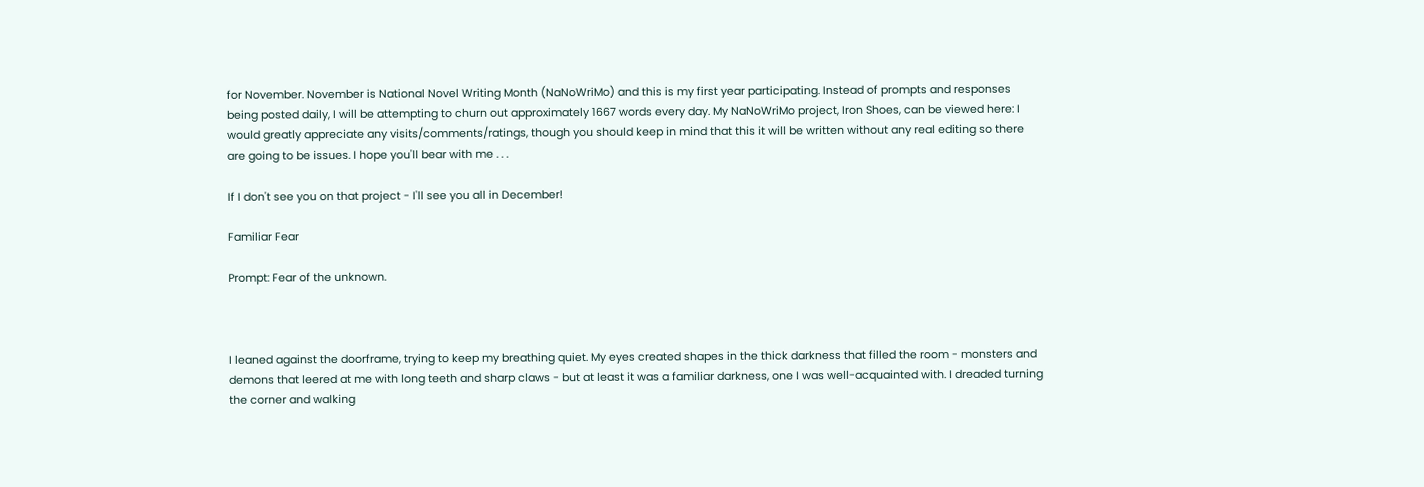for November. November is National Novel Writing Month (NaNoWriMo) and this is my first year participating. Instead of prompts and responses being posted daily, I will be attempting to churn out approximately 1667 words every day. My NaNoWriMo project, Iron Shoes, can be viewed here: I would greatly appreciate any visits/comments/ratings, though you should keep in mind that this it will be written without any real editing so there are going to be issues. I hope you'll bear with me . . .

If I don't see you on that project - I'll see you all in December!

Familiar Fear

Prompt: Fear of the unknown.



I leaned against the doorframe, trying to keep my breathing quiet. My eyes created shapes in the thick darkness that filled the room - monsters and demons that leered at me with long teeth and sharp claws - but at least it was a familiar darkness, one I was well-acquainted with. I dreaded turning the corner and walking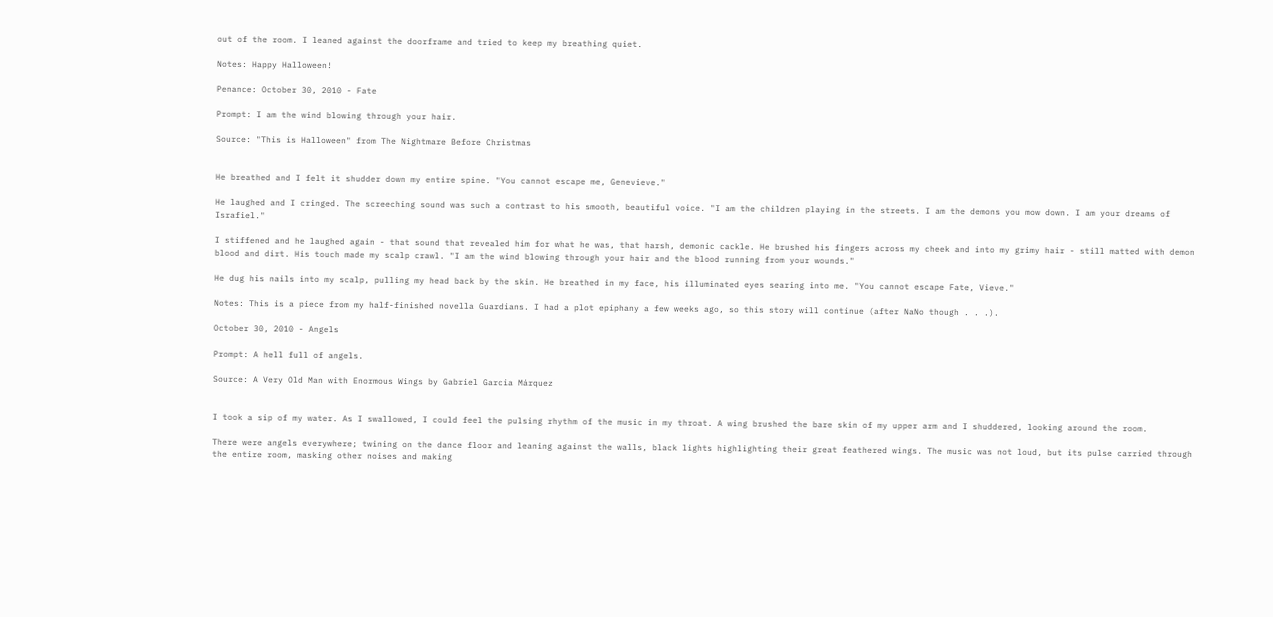out of the room. I leaned against the doorframe and tried to keep my breathing quiet.

Notes: Happy Halloween!

Penance: October 30, 2010 - Fate

Prompt: I am the wind blowing through your hair.

Source: "This is Halloween" from The Nightmare Before Christmas


He breathed and I felt it shudder down my entire spine. "You cannot escape me, Genevieve."

He laughed and I cringed. The screeching sound was such a contrast to his smooth, beautiful voice. "I am the children playing in the streets. I am the demons you mow down. I am your dreams of Israfiel."

I stiffened and he laughed again - that sound that revealed him for what he was, that harsh, demonic cackle. He brushed his fingers across my cheek and into my grimy hair - still matted with demon blood and dirt. His touch made my scalp crawl. "I am the wind blowing through your hair and the blood running from your wounds."

He dug his nails into my scalp, pulling my head back by the skin. He breathed in my face, his illuminated eyes searing into me. "You cannot escape Fate, Vieve."

Notes: This is a piece from my half-finished novella Guardians. I had a plot epiphany a few weeks ago, so this story will continue (after NaNo though . . .).

October 30, 2010 - Angels

Prompt: A hell full of angels.

Source: A Very Old Man with Enormous Wings by Gabriel Garcia Márquez


I took a sip of my water. As I swallowed, I could feel the pulsing rhythm of the music in my throat. A wing brushed the bare skin of my upper arm and I shuddered, looking around the room.

There were angels everywhere; twining on the dance floor and leaning against the walls, black lights highlighting their great feathered wings. The music was not loud, but its pulse carried through the entire room, masking other noises and making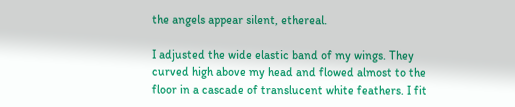the angels appear silent, ethereal.

I adjusted the wide elastic band of my wings. They curved high above my head and flowed almost to the floor in a cascade of translucent white feathers. I fit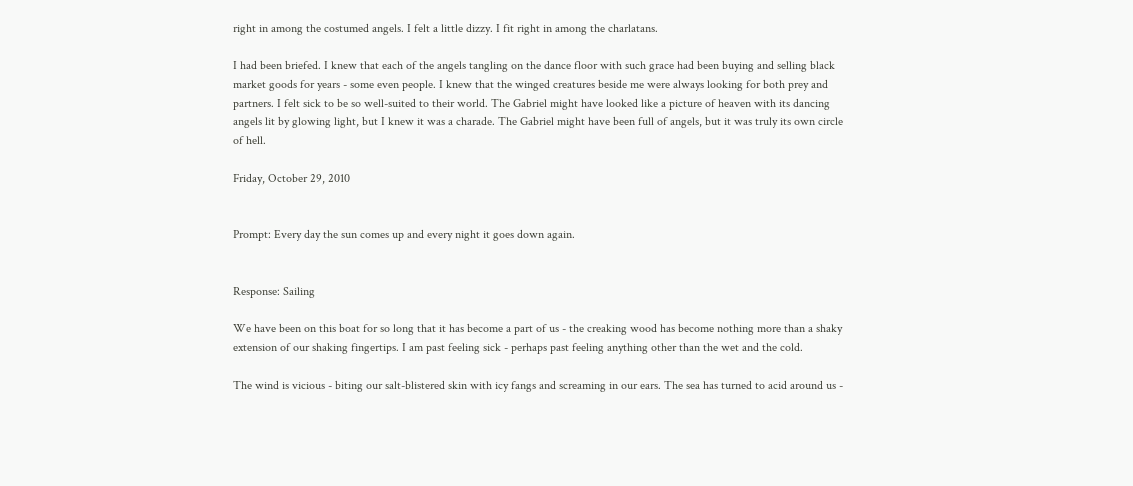right in among the costumed angels. I felt a little dizzy. I fit right in among the charlatans.

I had been briefed. I knew that each of the angels tangling on the dance floor with such grace had been buying and selling black market goods for years - some even people. I knew that the winged creatures beside me were always looking for both prey and partners. I felt sick to be so well-suited to their world. The Gabriel might have looked like a picture of heaven with its dancing angels lit by glowing light, but I knew it was a charade. The Gabriel might have been full of angels, but it was truly its own circle of hell.

Friday, October 29, 2010


Prompt: Every day the sun comes up and every night it goes down again.


Response: Sailing

We have been on this boat for so long that it has become a part of us - the creaking wood has become nothing more than a shaky extension of our shaking fingertips. I am past feeling sick - perhaps past feeling anything other than the wet and the cold.

The wind is vicious - biting our salt-blistered skin with icy fangs and screaming in our ears. The sea has turned to acid around us -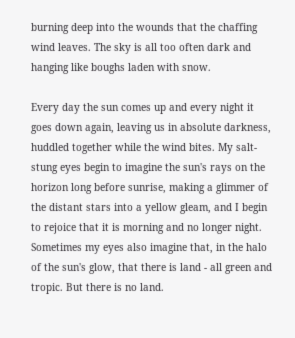burning deep into the wounds that the chaffing wind leaves. The sky is all too often dark and hanging like boughs laden with snow.

Every day the sun comes up and every night it goes down again, leaving us in absolute darkness, huddled together while the wind bites. My salt-stung eyes begin to imagine the sun's rays on the horizon long before sunrise, making a glimmer of the distant stars into a yellow gleam, and I begin to rejoice that it is morning and no longer night. Sometimes my eyes also imagine that, in the halo of the sun's glow, that there is land - all green and tropic. But there is no land.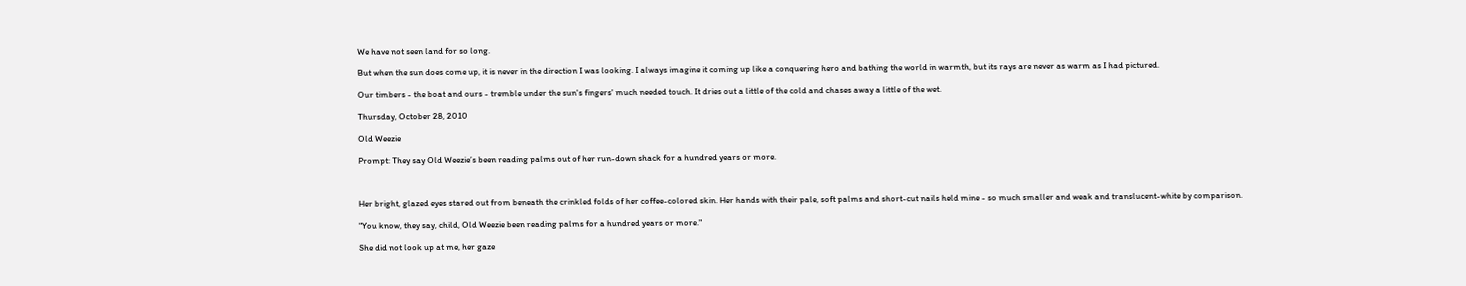We have not seen land for so long.

But when the sun does come up, it is never in the direction I was looking. I always imagine it coming up like a conquering hero and bathing the world in warmth, but its rays are never as warm as I had pictured.

Our timbers - the boat and ours - tremble under the sun's fingers' much needed touch. It dries out a little of the cold and chases away a little of the wet.

Thursday, October 28, 2010

Old Weezie

Prompt: They say Old Weezie’s been reading palms out of her run-down shack for a hundred years or more.



Her bright, glazed eyes stared out from beneath the crinkled folds of her coffee-colored skin. Her hands with their pale, soft palms and short-cut nails held mine - so much smaller and weak and translucent-white by comparison.

"You know, they say, child, Old Weezie been reading palms for a hundred years or more."

She did not look up at me, her gaze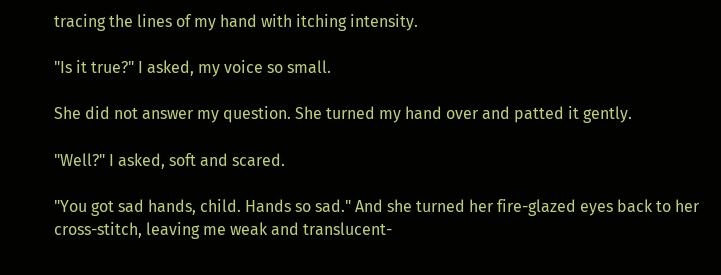tracing the lines of my hand with itching intensity.

"Is it true?" I asked, my voice so small.

She did not answer my question. She turned my hand over and patted it gently.

"Well?" I asked, soft and scared.

"You got sad hands, child. Hands so sad." And she turned her fire-glazed eyes back to her cross-stitch, leaving me weak and translucent-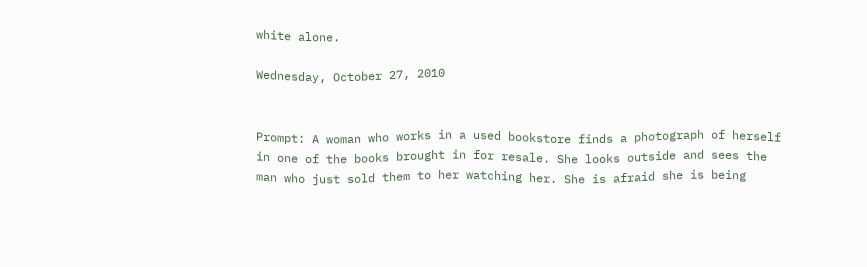white alone.

Wednesday, October 27, 2010


Prompt: A woman who works in a used bookstore finds a photograph of herself in one of the books brought in for resale. She looks outside and sees the man who just sold them to her watching her. She is afraid she is being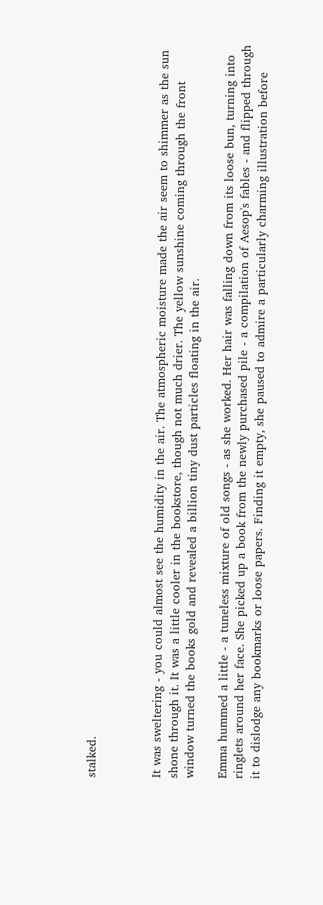stalked.



It was sweltering - you could almost see the humidity in the air. The atmospheric moisture made the air seem to shimmer as the sun shone through it. It was a little cooler in the bookstore, though not much drier. The yellow sunshine coming through the front window turned the books gold and revealed a billion tiny dust particles floating in the air.

Emma hummed a little - a tuneless mixture of old songs - as she worked. Her hair was falling down from its loose bun, turning into ringlets around her face. She picked up a book from the newly purchased pile - a compilation of Aesop's fables - and flipped through it to dislodge any bookmarks or loose papers. Finding it empty, she paused to admire a particularly charming illustration before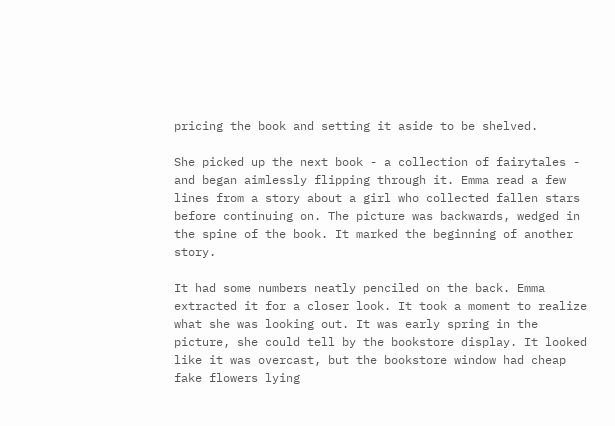pricing the book and setting it aside to be shelved.

She picked up the next book - a collection of fairytales - and began aimlessly flipping through it. Emma read a few lines from a story about a girl who collected fallen stars before continuing on. The picture was backwards, wedged in the spine of the book. It marked the beginning of another story.

It had some numbers neatly penciled on the back. Emma extracted it for a closer look. It took a moment to realize what she was looking out. It was early spring in the picture, she could tell by the bookstore display. It looked like it was overcast, but the bookstore window had cheap fake flowers lying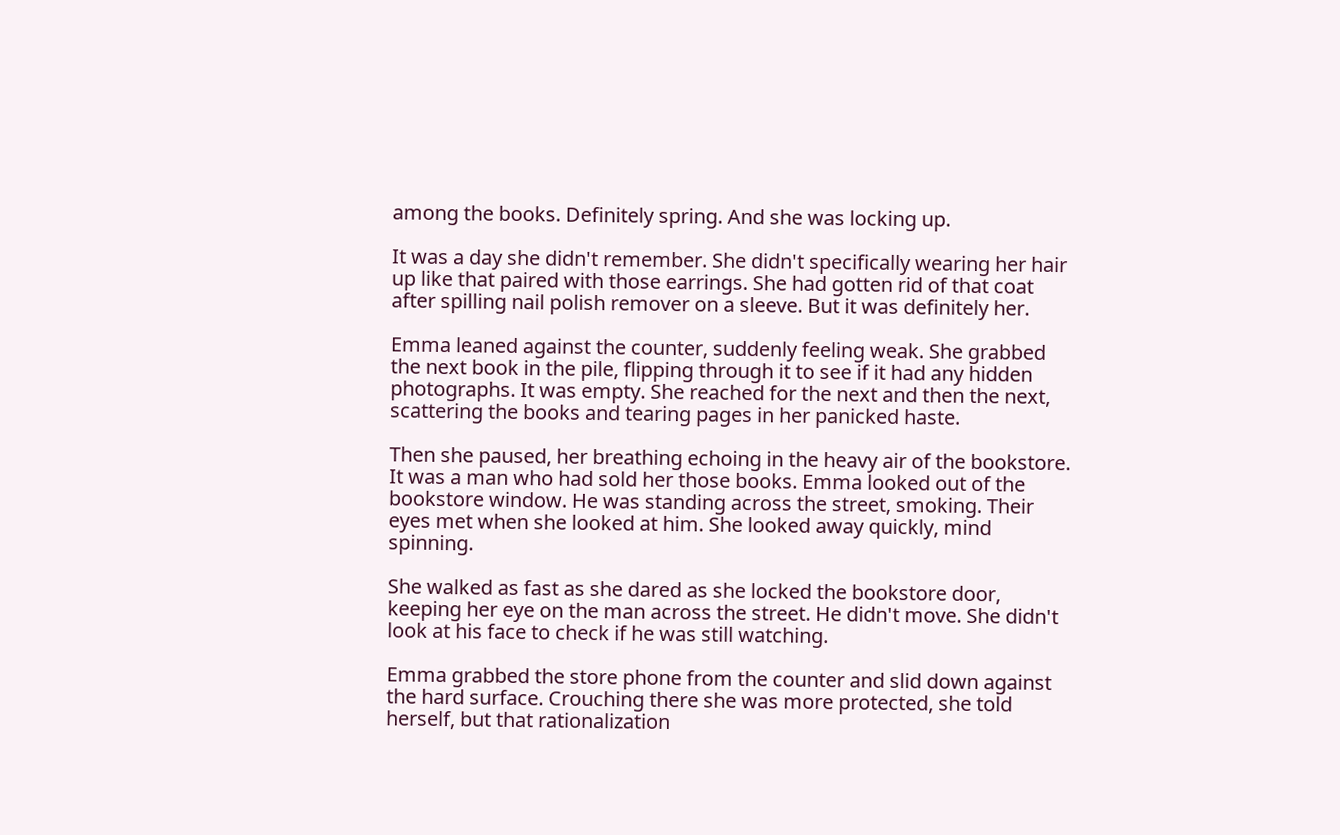among the books. Definitely spring. And she was locking up.

It was a day she didn't remember. She didn't specifically wearing her hair up like that paired with those earrings. She had gotten rid of that coat after spilling nail polish remover on a sleeve. But it was definitely her.

Emma leaned against the counter, suddenly feeling weak. She grabbed the next book in the pile, flipping through it to see if it had any hidden photographs. It was empty. She reached for the next and then the next, scattering the books and tearing pages in her panicked haste.

Then she paused, her breathing echoing in the heavy air of the bookstore. It was a man who had sold her those books. Emma looked out of the bookstore window. He was standing across the street, smoking. Their eyes met when she looked at him. She looked away quickly, mind spinning.

She walked as fast as she dared as she locked the bookstore door, keeping her eye on the man across the street. He didn't move. She didn't look at his face to check if he was still watching.

Emma grabbed the store phone from the counter and slid down against the hard surface. Crouching there she was more protected, she told herself, but that rationalization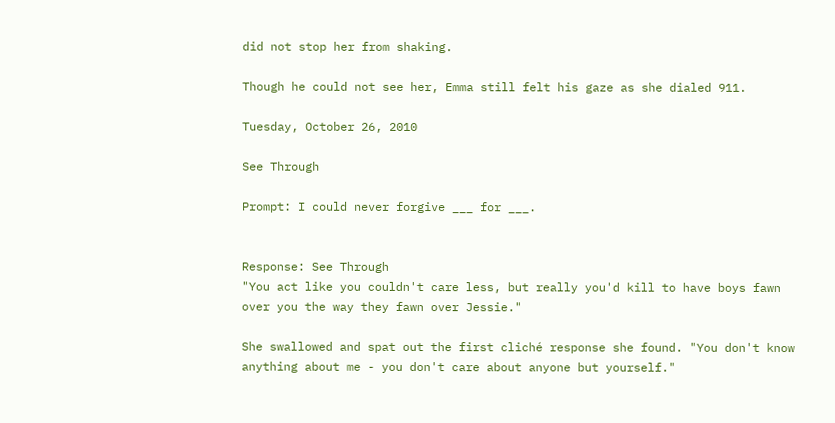did not stop her from shaking.

Though he could not see her, Emma still felt his gaze as she dialed 911.

Tuesday, October 26, 2010

See Through

Prompt: I could never forgive ___ for ___.


Response: See Through
"You act like you couldn't care less, but really you'd kill to have boys fawn over you the way they fawn over Jessie."

She swallowed and spat out the first cliché response she found. "You don't know anything about me - you don't care about anyone but yourself."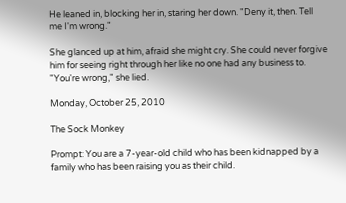He leaned in, blocking her in, staring her down. "Deny it, then. Tell me I'm wrong."

She glanced up at him, afraid she might cry. She could never forgive him for seeing right through her like no one had any business to. "You're wrong," she lied.

Monday, October 25, 2010

The Sock Monkey

Prompt: You are a 7-year-old child who has been kidnapped by a family who has been raising you as their child.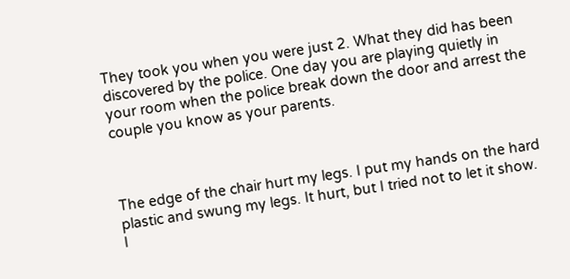They took you when you were just 2. What they did has been discovered by the police. One day you are playing quietly in your room when the police break down the door and arrest the couple you know as your parents.



The edge of the chair hurt my legs. I put my hands on the hard plastic and swung my legs. It hurt, but I tried not to let it show. I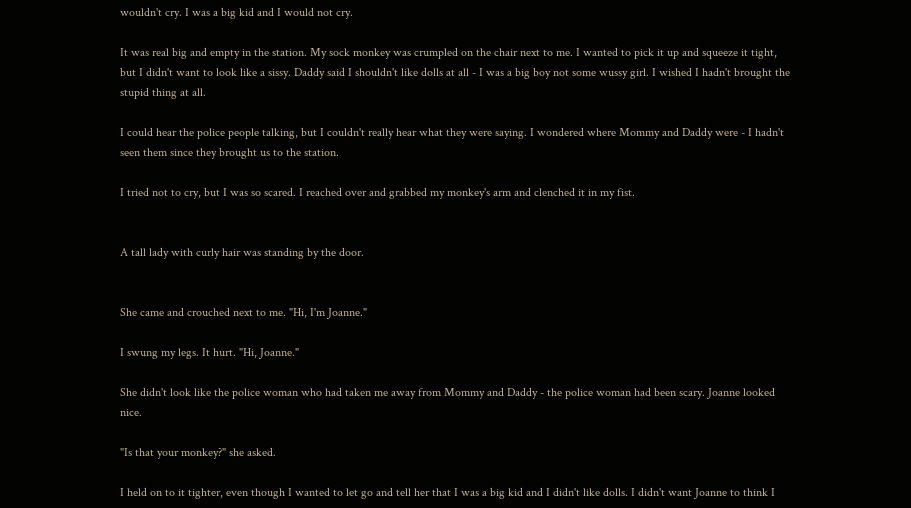wouldn't cry. I was a big kid and I would not cry.

It was real big and empty in the station. My sock monkey was crumpled on the chair next to me. I wanted to pick it up and squeeze it tight, but I didn't want to look like a sissy. Daddy said I shouldn't like dolls at all - I was a big boy not some wussy girl. I wished I hadn't brought the stupid thing at all.

I could hear the police people talking, but I couldn't really hear what they were saying. I wondered where Mommy and Daddy were - I hadn't seen them since they brought us to the station.

I tried not to cry, but I was so scared. I reached over and grabbed my monkey's arm and clenched it in my fist.


A tall lady with curly hair was standing by the door.


She came and crouched next to me. "Hi, I'm Joanne."

I swung my legs. It hurt. "Hi, Joanne."

She didn't look like the police woman who had taken me away from Mommy and Daddy - the police woman had been scary. Joanne looked nice.

"Is that your monkey?" she asked.

I held on to it tighter, even though I wanted to let go and tell her that I was a big kid and I didn't like dolls. I didn't want Joanne to think I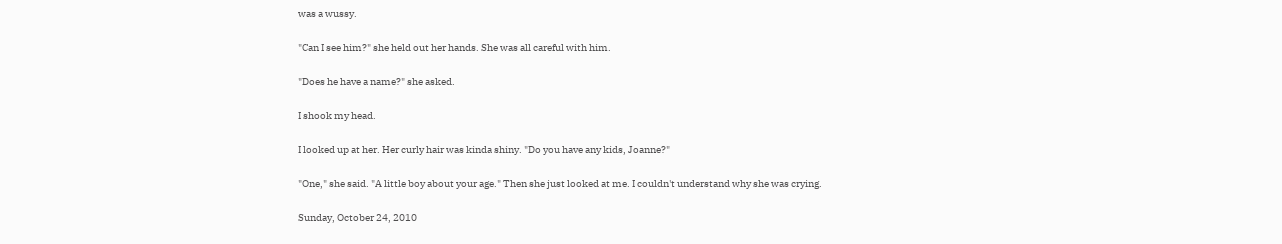was a wussy.

"Can I see him?" she held out her hands. She was all careful with him.

"Does he have a name?" she asked.

I shook my head.

I looked up at her. Her curly hair was kinda shiny. "Do you have any kids, Joanne?"

"One," she said. "A little boy about your age." Then she just looked at me. I couldn't understand why she was crying.

Sunday, October 24, 2010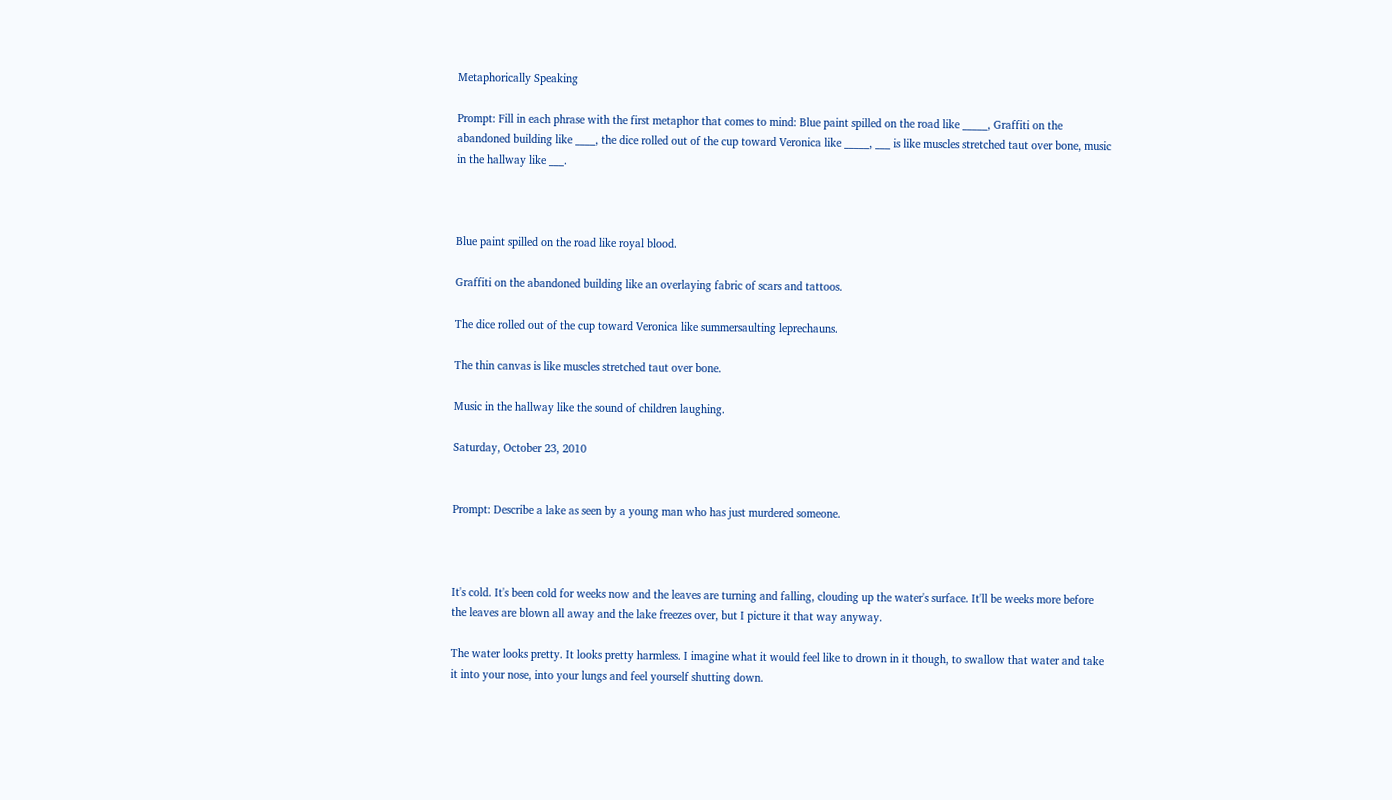Metaphorically Speaking

Prompt: Fill in each phrase with the first metaphor that comes to mind: Blue paint spilled on the road like _____, Graffiti on the abandoned building like ____, the dice rolled out of the cup toward Veronica like _____, ___ is like muscles stretched taut over bone, music in the hallway like ___.



Blue paint spilled on the road like royal blood.

Graffiti on the abandoned building like an overlaying fabric of scars and tattoos.

The dice rolled out of the cup toward Veronica like summersaulting leprechauns.

The thin canvas is like muscles stretched taut over bone.

Music in the hallway like the sound of children laughing.

Saturday, October 23, 2010


Prompt: Describe a lake as seen by a young man who has just murdered someone.



It's cold. It's been cold for weeks now and the leaves are turning and falling, clouding up the water's surface. It'll be weeks more before the leaves are blown all away and the lake freezes over, but I picture it that way anyway.

The water looks pretty. It looks pretty harmless. I imagine what it would feel like to drown in it though, to swallow that water and take it into your nose, into your lungs and feel yourself shutting down.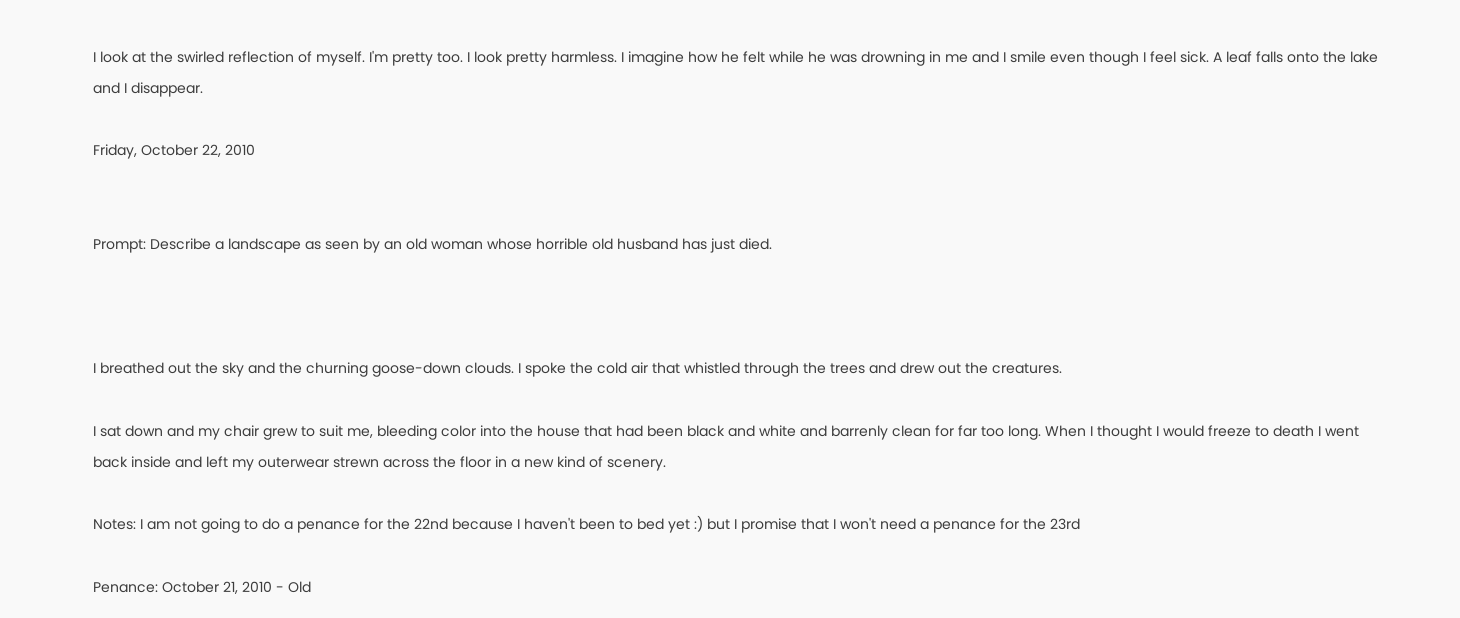I look at the swirled reflection of myself. I'm pretty too. I look pretty harmless. I imagine how he felt while he was drowning in me and I smile even though I feel sick. A leaf falls onto the lake and I disappear.

Friday, October 22, 2010


Prompt: Describe a landscape as seen by an old woman whose horrible old husband has just died.



I breathed out the sky and the churning goose-down clouds. I spoke the cold air that whistled through the trees and drew out the creatures.

I sat down and my chair grew to suit me, bleeding color into the house that had been black and white and barrenly clean for far too long. When I thought I would freeze to death I went back inside and left my outerwear strewn across the floor in a new kind of scenery.

Notes: I am not going to do a penance for the 22nd because I haven't been to bed yet :) but I promise that I won't need a penance for the 23rd

Penance: October 21, 2010 - Old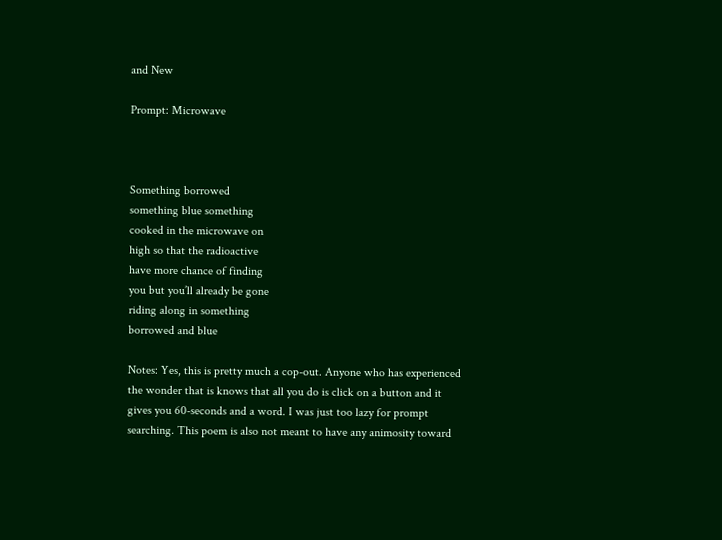and New

Prompt: Microwave



Something borrowed
something blue something
cooked in the microwave on
high so that the radioactive
have more chance of finding
you but you’ll already be gone
riding along in something
borrowed and blue

Notes: Yes, this is pretty much a cop-out. Anyone who has experienced the wonder that is knows that all you do is click on a button and it gives you 60-seconds and a word. I was just too lazy for prompt searching. This poem is also not meant to have any animosity toward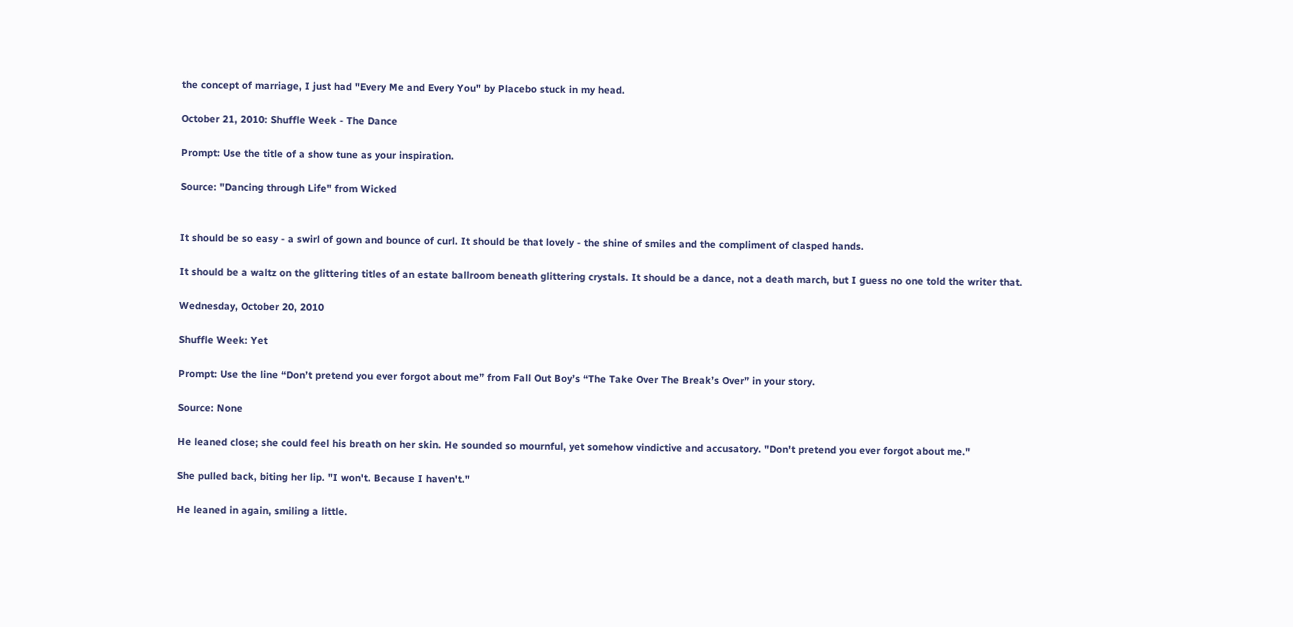the concept of marriage, I just had "Every Me and Every You" by Placebo stuck in my head.

October 21, 2010: Shuffle Week - The Dance

Prompt: Use the title of a show tune as your inspiration.

Source: "Dancing through Life" from Wicked


It should be so easy - a swirl of gown and bounce of curl. It should be that lovely - the shine of smiles and the compliment of clasped hands.

It should be a waltz on the glittering titles of an estate ballroom beneath glittering crystals. It should be a dance, not a death march, but I guess no one told the writer that.

Wednesday, October 20, 2010

Shuffle Week: Yet

Prompt: Use the line “Don’t pretend you ever forgot about me” from Fall Out Boy’s “The Take Over The Break’s Over” in your story.

Source: None

He leaned close; she could feel his breath on her skin. He sounded so mournful, yet somehow vindictive and accusatory. "Don't pretend you ever forgot about me."

She pulled back, biting her lip. "I won't. Because I haven't."

He leaned in again, smiling a little.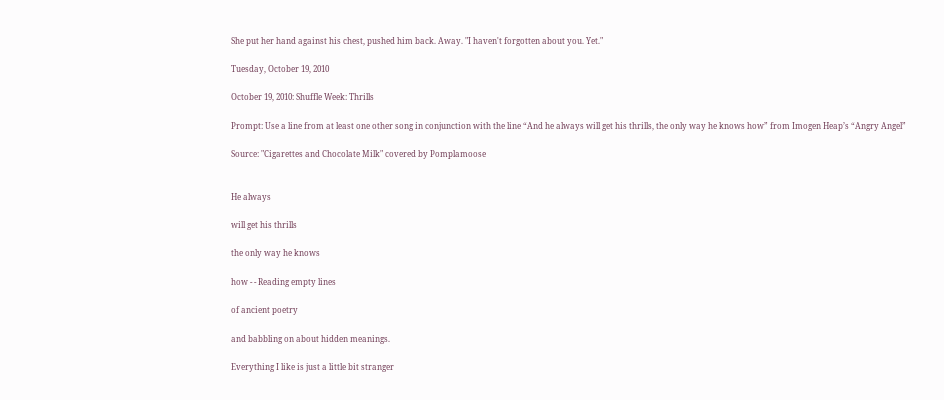She put her hand against his chest, pushed him back. Away. "I haven't forgotten about you. Yet."

Tuesday, October 19, 2010

October 19, 2010: Shuffle Week: Thrills

Prompt: Use a line from at least one other song in conjunction with the line “And he always will get his thrills, the only way he knows how” from Imogen Heap’s “Angry Angel”

Source: "Cigarettes and Chocolate Milk" covered by Pomplamoose


He always

will get his thrills

the only way he knows

how - - Reading empty lines

of ancient poetry

and babbling on about hidden meanings.

Everything I like is just a little bit stranger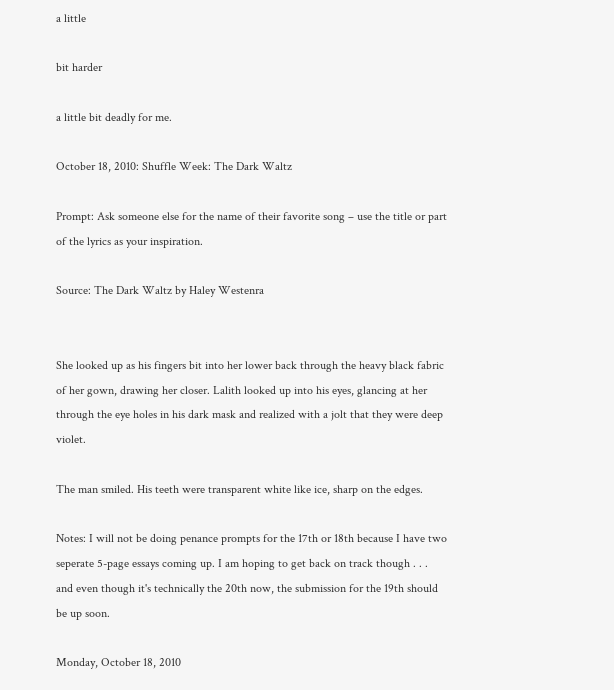a little

bit harder

a little bit deadly for me.

October 18, 2010: Shuffle Week: The Dark Waltz

Prompt: Ask someone else for the name of their favorite song – use the title or part of the lyrics as your inspiration.

Source: The Dark Waltz by Haley Westenra


She looked up as his fingers bit into her lower back through the heavy black fabric of her gown, drawing her closer. Lalith looked up into his eyes, glancing at her through the eye holes in his dark mask and realized with a jolt that they were deep violet.

The man smiled. His teeth were transparent white like ice, sharp on the edges.

Notes: I will not be doing penance prompts for the 17th or 18th because I have two seperate 5-page essays coming up. I am hoping to get back on track though . . . and even though it's technically the 20th now, the submission for the 19th should be up soon.

Monday, October 18, 2010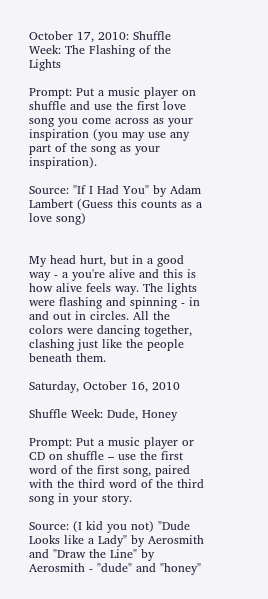October 17, 2010: Shuffle Week: The Flashing of the Lights

Prompt: Put a music player on shuffle and use the first love song you come across as your inspiration (you may use any part of the song as your inspiration).

Source: "If I Had You" by Adam Lambert (Guess this counts as a love song)


My head hurt, but in a good way - a you're alive and this is how alive feels way. The lights were flashing and spinning - in and out in circles. All the colors were dancing together, clashing just like the people beneath them.

Saturday, October 16, 2010

Shuffle Week: Dude, Honey

Prompt: Put a music player or CD on shuffle – use the first word of the first song, paired with the third word of the third song in your story.

Source: (I kid you not) "Dude Looks like a Lady" by Aerosmith and "Draw the Line" by Aerosmith - "dude" and "honey"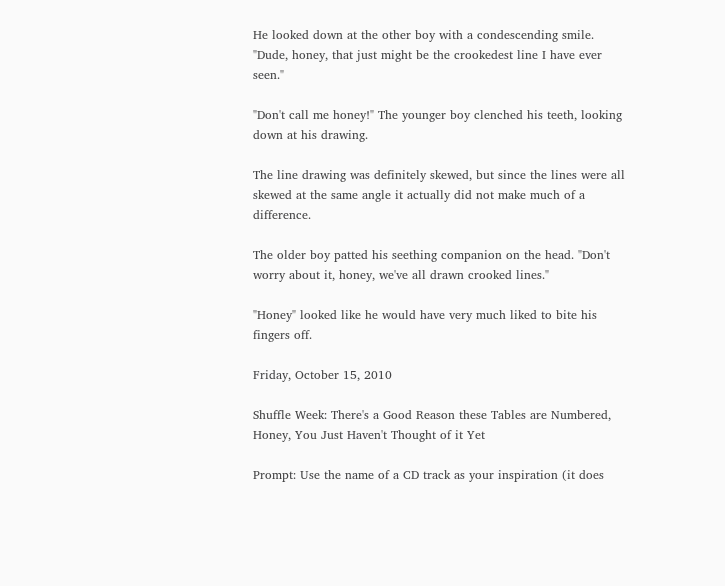He looked down at the other boy with a condescending smile. "Dude, honey, that just might be the crookedest line I have ever seen."

"Don't call me honey!" The younger boy clenched his teeth, looking down at his drawing.

The line drawing was definitely skewed, but since the lines were all skewed at the same angle it actually did not make much of a difference.

The older boy patted his seething companion on the head. "Don't worry about it, honey, we've all drawn crooked lines."

"Honey" looked like he would have very much liked to bite his fingers off.

Friday, October 15, 2010

Shuffle Week: There's a Good Reason these Tables are Numbered, Honey, You Just Haven't Thought of it Yet

Prompt: Use the name of a CD track as your inspiration (it does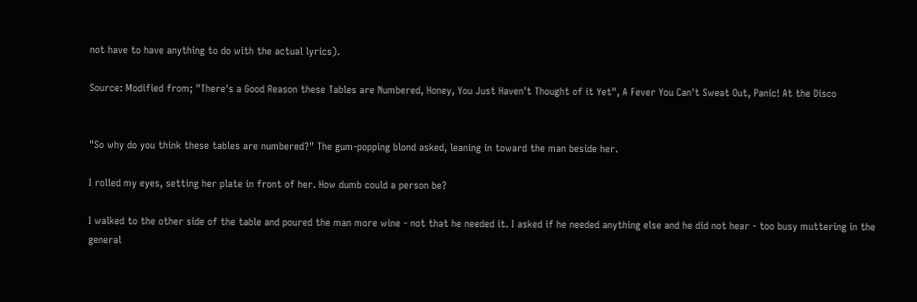not have to have anything to do with the actual lyrics).

Source: Modified from; "There's a Good Reason these Tables are Numbered, Honey, You Just Haven't Thought of it Yet", A Fever You Can't Sweat Out, Panic! At the Disco


"So why do you think these tables are numbered?" The gum-popping blond asked, leaning in toward the man beside her.

I rolled my eyes, setting her plate in front of her. How dumb could a person be?

I walked to the other side of the table and poured the man more wine - not that he needed it. I asked if he needed anything else and he did not hear - too busy muttering in the general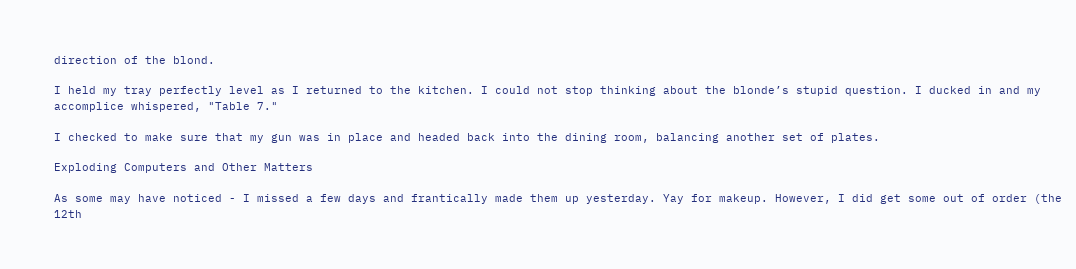direction of the blond.

I held my tray perfectly level as I returned to the kitchen. I could not stop thinking about the blonde’s stupid question. I ducked in and my accomplice whispered, "Table 7."

I checked to make sure that my gun was in place and headed back into the dining room, balancing another set of plates.

Exploding Computers and Other Matters

As some may have noticed - I missed a few days and frantically made them up yesterday. Yay for makeup. However, I did get some out of order (the 12th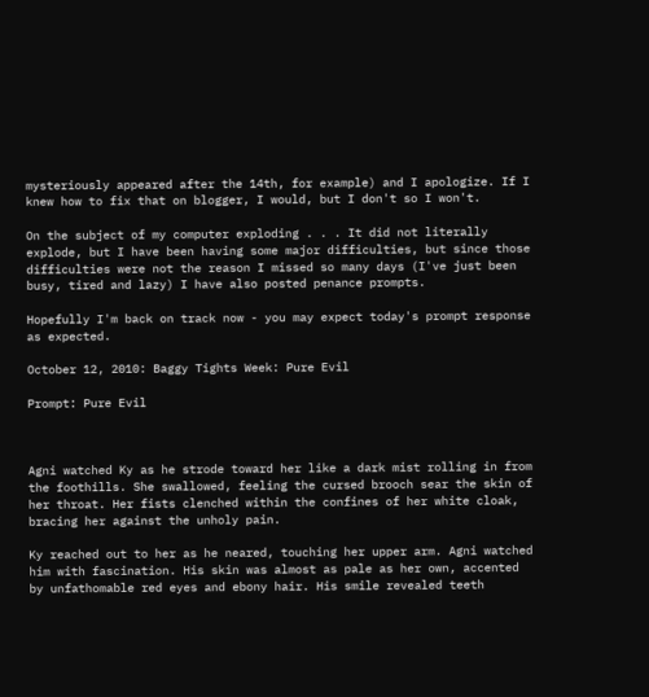mysteriously appeared after the 14th, for example) and I apologize. If I knew how to fix that on blogger, I would, but I don't so I won't.

On the subject of my computer exploding . . . It did not literally explode, but I have been having some major difficulties, but since those difficulties were not the reason I missed so many days (I've just been busy, tired and lazy) I have also posted penance prompts.

Hopefully I'm back on track now - you may expect today's prompt response as expected.

October 12, 2010: Baggy Tights Week: Pure Evil

Prompt: Pure Evil



Agni watched Ky as he strode toward her like a dark mist rolling in from the foothills. She swallowed, feeling the cursed brooch sear the skin of her throat. Her fists clenched within the confines of her white cloak, bracing her against the unholy pain.

Ky reached out to her as he neared, touching her upper arm. Agni watched him with fascination. His skin was almost as pale as her own, accented by unfathomable red eyes and ebony hair. His smile revealed teeth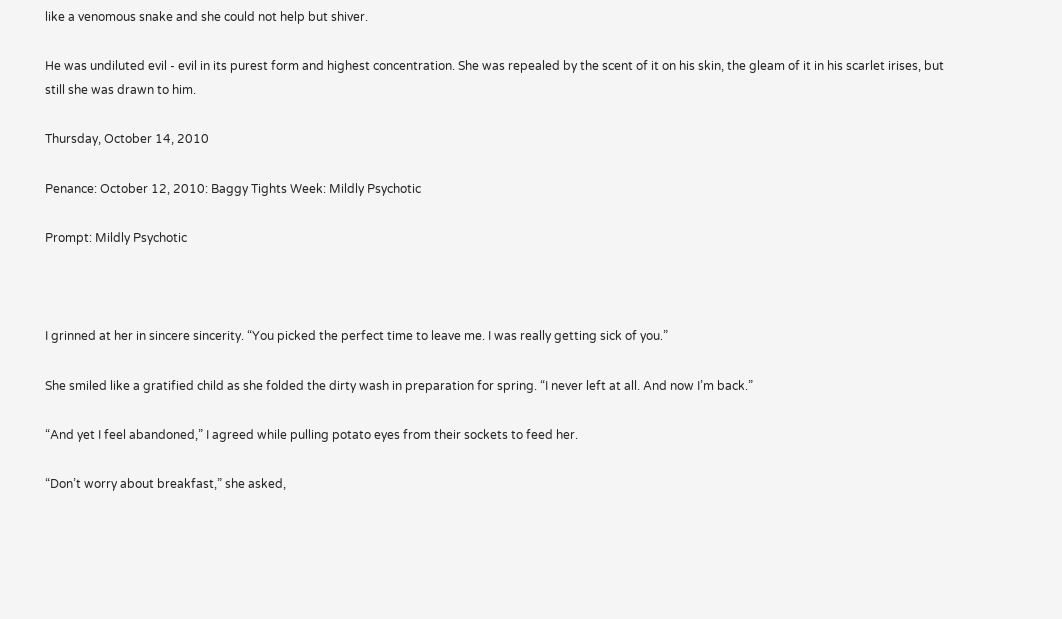like a venomous snake and she could not help but shiver.

He was undiluted evil - evil in its purest form and highest concentration. She was repealed by the scent of it on his skin, the gleam of it in his scarlet irises, but still she was drawn to him.

Thursday, October 14, 2010

Penance: October 12, 2010: Baggy Tights Week: Mildly Psychotic

Prompt: Mildly Psychotic



I grinned at her in sincere sincerity. “You picked the perfect time to leave me. I was really getting sick of you.”

She smiled like a gratified child as she folded the dirty wash in preparation for spring. “I never left at all. And now I’m back.”

“And yet I feel abandoned,” I agreed while pulling potato eyes from their sockets to feed her.

“Don’t worry about breakfast,” she asked,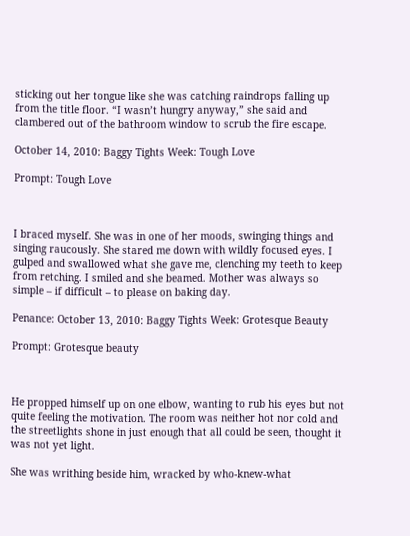sticking out her tongue like she was catching raindrops falling up from the title floor. “I wasn’t hungry anyway,” she said and clambered out of the bathroom window to scrub the fire escape.

October 14, 2010: Baggy Tights Week: Tough Love

Prompt: Tough Love



I braced myself. She was in one of her moods, swinging things and singing raucously. She stared me down with wildly focused eyes. I gulped and swallowed what she gave me, clenching my teeth to keep from retching. I smiled and she beamed. Mother was always so simple – if difficult – to please on baking day.

Penance: October 13, 2010: Baggy Tights Week: Grotesque Beauty

Prompt: Grotesque beauty



He propped himself up on one elbow, wanting to rub his eyes but not quite feeling the motivation. The room was neither hot nor cold and the streetlights shone in just enough that all could be seen, thought it was not yet light.

She was writhing beside him, wracked by who-knew-what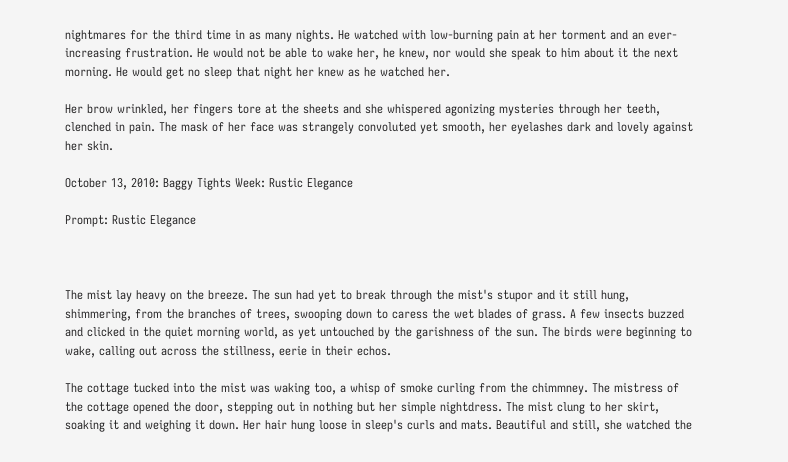nightmares for the third time in as many nights. He watched with low-burning pain at her torment and an ever-increasing frustration. He would not be able to wake her, he knew, nor would she speak to him about it the next morning. He would get no sleep that night her knew as he watched her.

Her brow wrinkled, her fingers tore at the sheets and she whispered agonizing mysteries through her teeth, clenched in pain. The mask of her face was strangely convoluted yet smooth, her eyelashes dark and lovely against her skin.

October 13, 2010: Baggy Tights Week: Rustic Elegance

Prompt: Rustic Elegance



The mist lay heavy on the breeze. The sun had yet to break through the mist's stupor and it still hung, shimmering, from the branches of trees, swooping down to caress the wet blades of grass. A few insects buzzed and clicked in the quiet morning world, as yet untouched by the garishness of the sun. The birds were beginning to wake, calling out across the stillness, eerie in their echos.

The cottage tucked into the mist was waking too, a whisp of smoke curling from the chimmney. The mistress of the cottage opened the door, stepping out in nothing but her simple nightdress. The mist clung to her skirt, soaking it and weighing it down. Her hair hung loose in sleep's curls and mats. Beautiful and still, she watched the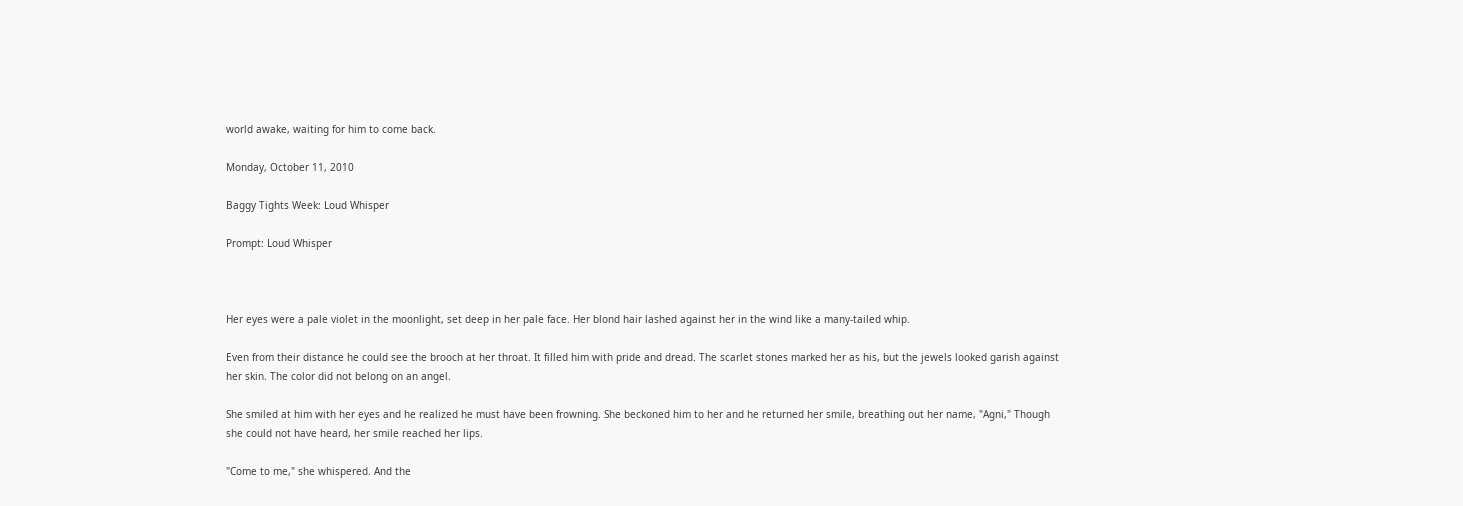world awake, waiting for him to come back.

Monday, October 11, 2010

Baggy Tights Week: Loud Whisper

Prompt: Loud Whisper



Her eyes were a pale violet in the moonlight, set deep in her pale face. Her blond hair lashed against her in the wind like a many-tailed whip.

Even from their distance he could see the brooch at her throat. It filled him with pride and dread. The scarlet stones marked her as his, but the jewels looked garish against her skin. The color did not belong on an angel.

She smiled at him with her eyes and he realized he must have been frowning. She beckoned him to her and he returned her smile, breathing out her name, "Agni," Though she could not have heard, her smile reached her lips.

"Come to me," she whispered. And the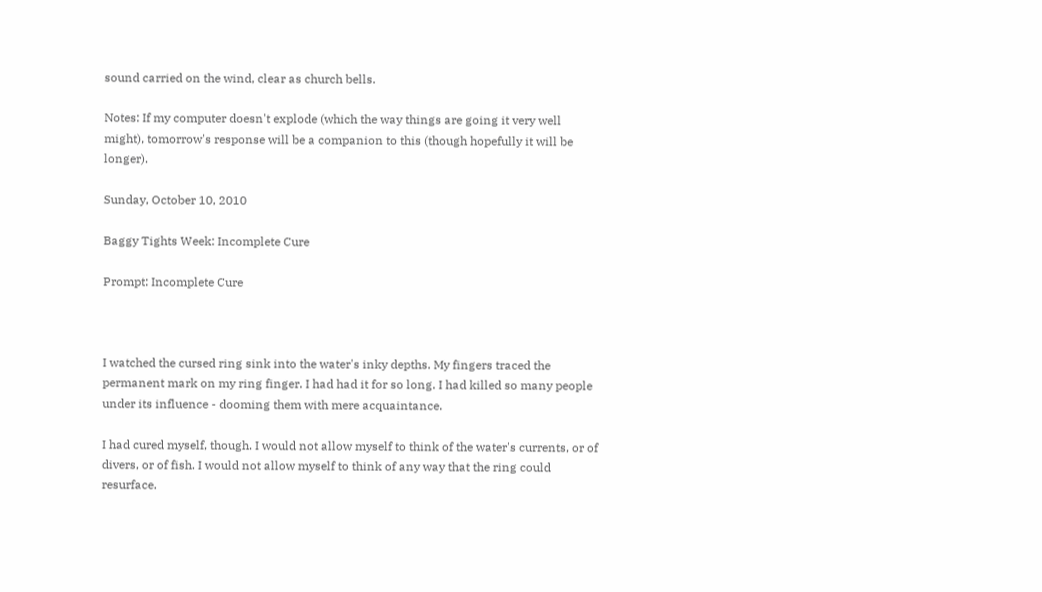sound carried on the wind, clear as church bells.

Notes: If my computer doesn't explode (which the way things are going it very well might), tomorrow's response will be a companion to this (though hopefully it will be longer).

Sunday, October 10, 2010

Baggy Tights Week: Incomplete Cure

Prompt: Incomplete Cure



I watched the cursed ring sink into the water's inky depths. My fingers traced the permanent mark on my ring finger. I had had it for so long. I had killed so many people under its influence - dooming them with mere acquaintance.

I had cured myself, though. I would not allow myself to think of the water's currents, or of divers, or of fish. I would not allow myself to think of any way that the ring could resurface.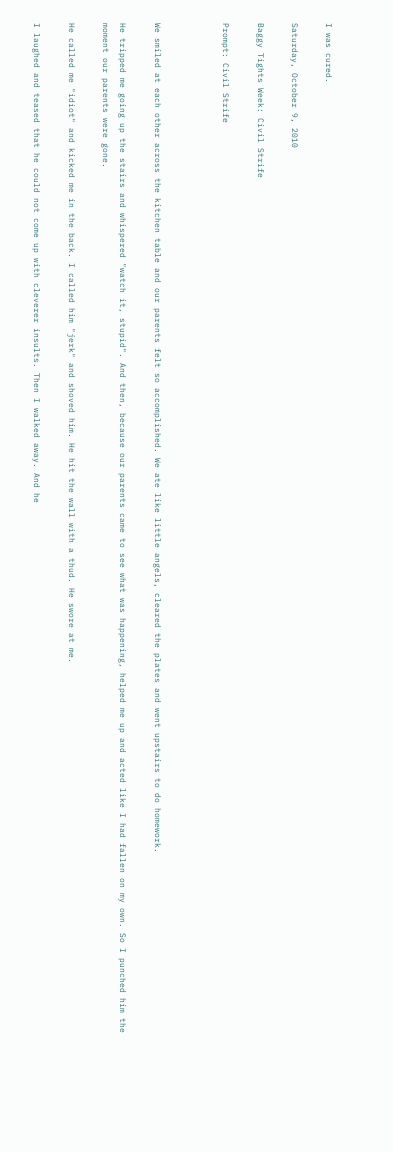I was cured.

Saturday, October 9, 2010

Baggy Tights Week: Civil Strife

Prompt: Civil Strife



We smiled at each other across the kitchen table and our parents felt so accomplished. We ate like little angels, cleared the plates and went upstairs to do homework.

He tripped me going up the stairs and whispered "watch it, stupid". And then, because our parents came to see what was happening, helped me up and acted like I had fallen on my own. So I punched him the moment our parents were gone.

He called me "idiot" and kicked me in the back. I called him "jerk" and shoved him. He hit the wall with a thud. He swore at me.

I laughed and teased that he could not come up with cleverer insults. Then I walked away. And he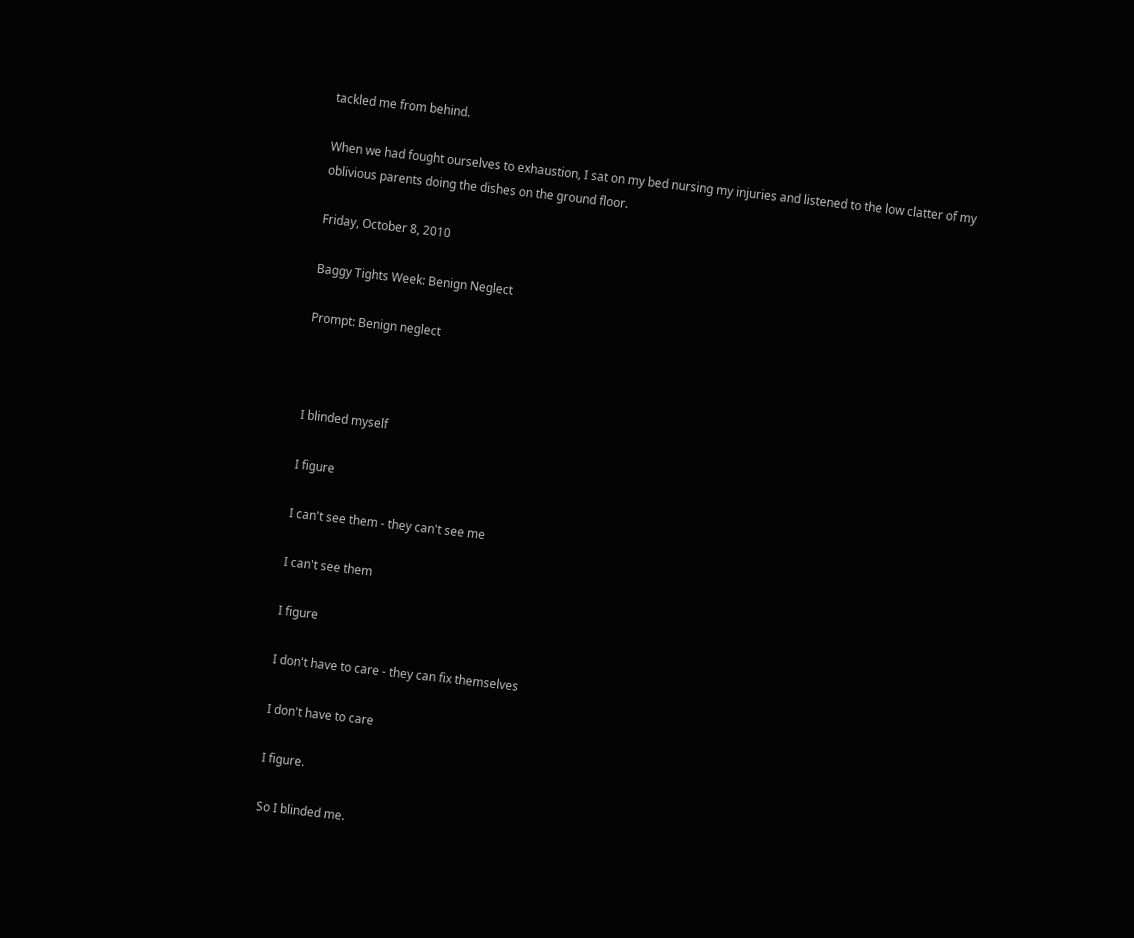tackled me from behind.

When we had fought ourselves to exhaustion, I sat on my bed nursing my injuries and listened to the low clatter of my oblivious parents doing the dishes on the ground floor.

Friday, October 8, 2010

Baggy Tights Week: Benign Neglect

Prompt: Benign neglect



I blinded myself

I figure

I can't see them - they can't see me

I can't see them

I figure

I don't have to care - they can fix themselves

I don't have to care

I figure.

So I blinded me.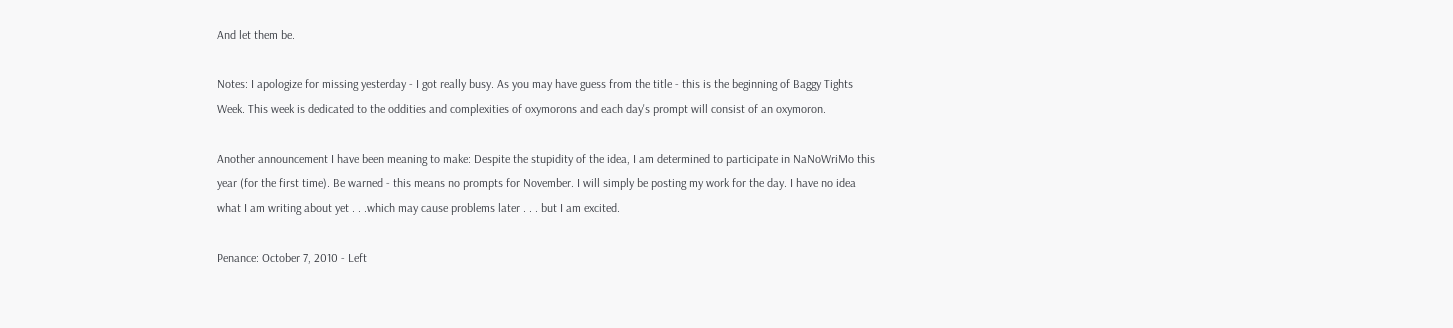And let them be.

Notes: I apologize for missing yesterday - I got really busy. As you may have guess from the title - this is the beginning of Baggy Tights Week. This week is dedicated to the oddities and complexities of oxymorons and each day's prompt will consist of an oxymoron.

Another announcement I have been meaning to make: Despite the stupidity of the idea, I am determined to participate in NaNoWriMo this year (for the first time). Be warned - this means no prompts for November. I will simply be posting my work for the day. I have no idea what I am writing about yet . . .which may cause problems later . . . but I am excited.

Penance: October 7, 2010 - Left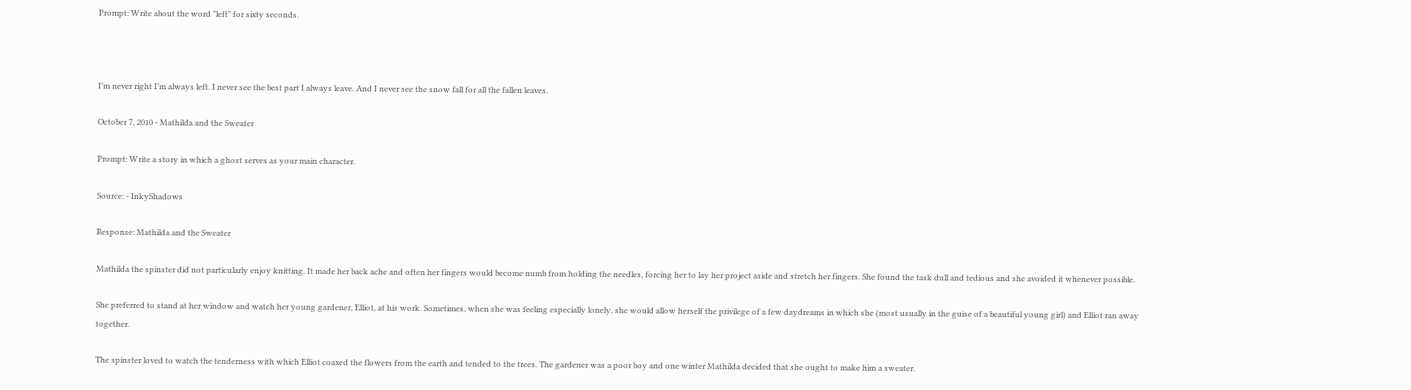Prompt: Write about the word "left" for sixty seconds.



I’m never right I’m always left. I never see the best part I always leave. And I never see the snow fall for all the fallen leaves.

October 7, 2010 - Mathilda and the Sweater

Prompt: Write a story in which a ghost serves as your main character.

Source: - InkyShadows

Response: Mathilda and the Sweater

Mathilda the spinster did not particularly enjoy knitting. It made her back ache and often her fingers would become numb from holding the needles, forcing her to lay her project aside and stretch her fingers. She found the task dull and tedious and she avoided it whenever possible.

She preferred to stand at her window and watch her young gardener, Elliot, at his work. Sometimes, when she was feeling especially lonely, she would allow herself the privilege of a few daydreams in which she (most usually in the guise of a beautiful young girl) and Elliot ran away together.

The spinster loved to watch the tenderness with which Elliot coaxed the flowers from the earth and tended to the trees. The gardener was a poor boy and one winter Mathilda decided that she ought to make him a sweater.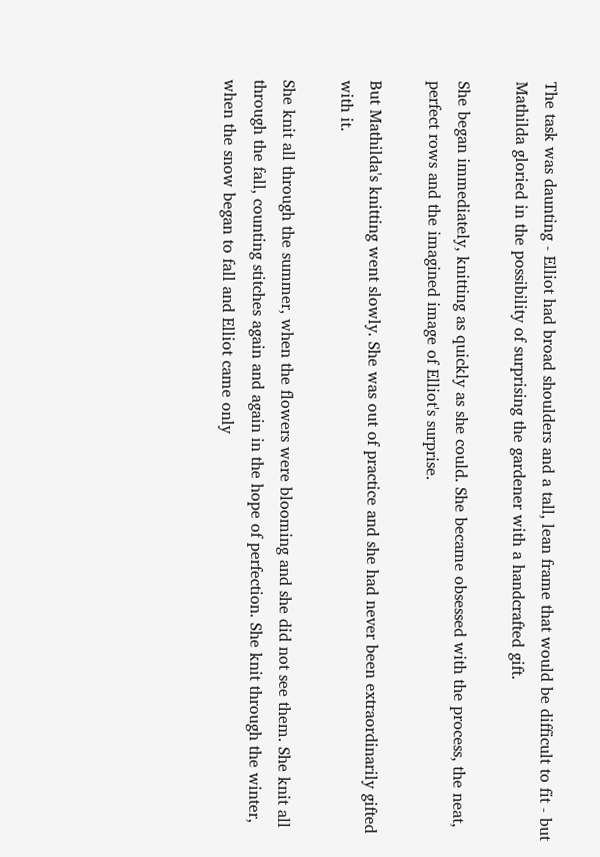The task was daunting - Elliot had broad shoulders and a tall, lean frame that would be difficult to fit - but Mathilda gloried in the possibility of surprising the gardener with a handcrafted gift.

She began immediately, knitting as quickly as she could. She became obsessed with the process, the neat, perfect rows and the imagined image of Elliot's surprise.

But Mathilda's knitting went slowly. She was out of practice and she had never been extraordinarily gifted with it.

She knit all through the summer, when the flowers were blooming and she did not see them. She knit all through the fall, counting stitches again and again in the hope of perfection. She knit through the winter, when the snow began to fall and Elliot came only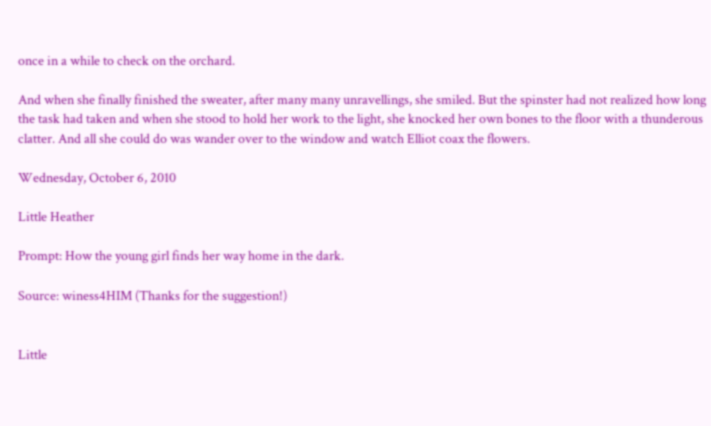once in a while to check on the orchard.

And when she finally finished the sweater, after many many unravellings, she smiled. But the spinster had not realized how long the task had taken and when she stood to hold her work to the light, she knocked her own bones to the floor with a thunderous clatter. And all she could do was wander over to the window and watch Elliot coax the flowers.

Wednesday, October 6, 2010

Little Heather

Prompt: How the young girl finds her way home in the dark.

Source: winess4HIM (Thanks for the suggestion!)


Little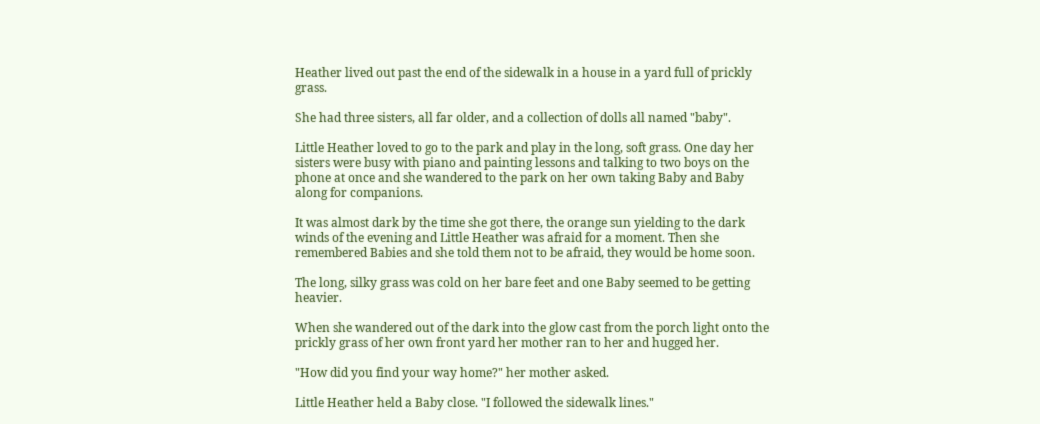Heather lived out past the end of the sidewalk in a house in a yard full of prickly grass.

She had three sisters, all far older, and a collection of dolls all named "baby".

Little Heather loved to go to the park and play in the long, soft grass. One day her sisters were busy with piano and painting lessons and talking to two boys on the phone at once and she wandered to the park on her own taking Baby and Baby along for companions.

It was almost dark by the time she got there, the orange sun yielding to the dark winds of the evening and Little Heather was afraid for a moment. Then she remembered Babies and she told them not to be afraid, they would be home soon.

The long, silky grass was cold on her bare feet and one Baby seemed to be getting heavier.

When she wandered out of the dark into the glow cast from the porch light onto the prickly grass of her own front yard her mother ran to her and hugged her.

"How did you find your way home?" her mother asked.

Little Heather held a Baby close. "I followed the sidewalk lines."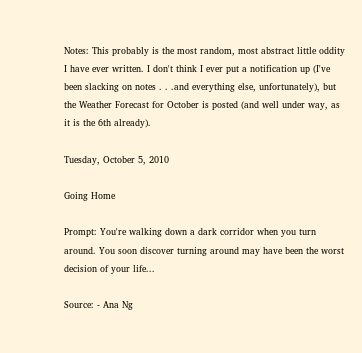Notes: This probably is the most random, most abstract little oddity I have ever written. I don't think I ever put a notification up (I've been slacking on notes . . .and everything else, unfortunately), but the Weather Forecast for October is posted (and well under way, as it is the 6th already).

Tuesday, October 5, 2010

Going Home

Prompt: You're walking down a dark corridor when you turn around. You soon discover turning around may have been the worst decision of your life...

Source: - Ana Ng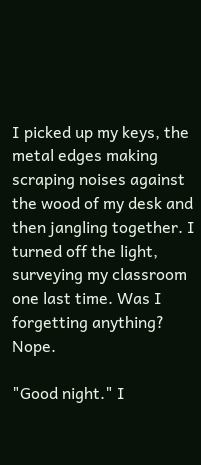I picked up my keys, the metal edges making scraping noises against the wood of my desk and then jangling together. I turned off the light, surveying my classroom one last time. Was I forgetting anything? Nope.

"Good night." I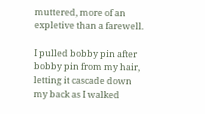muttered, more of an expletive than a farewell.

I pulled bobby pin after bobby pin from my hair, letting it cascade down my back as I walked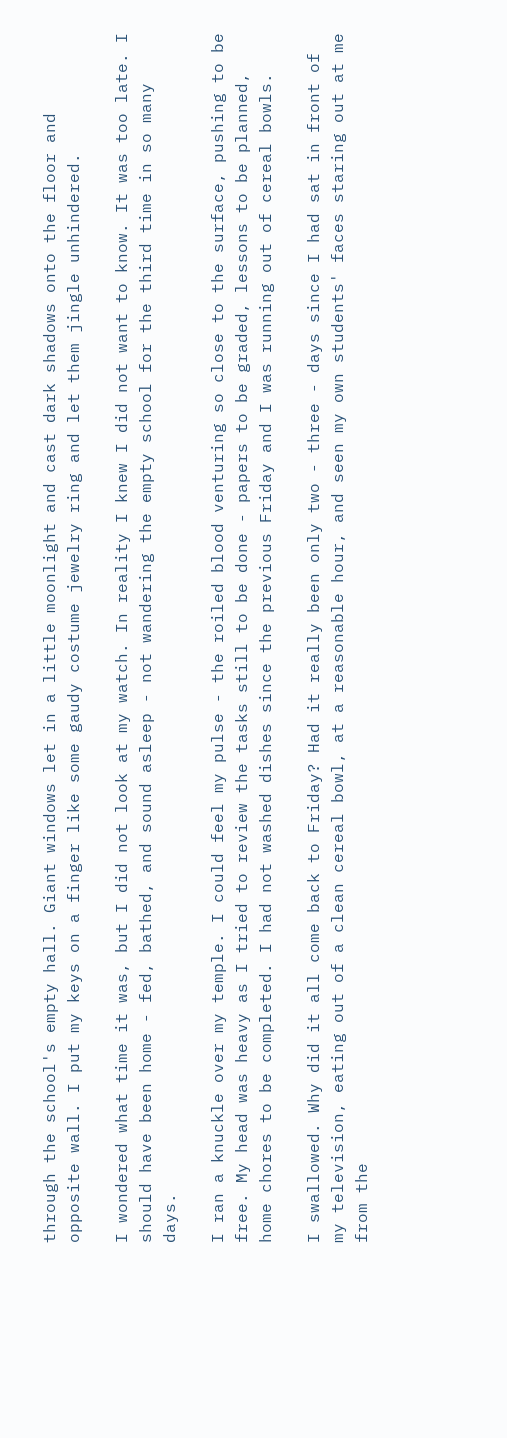through the school's empty hall. Giant windows let in a little moonlight and cast dark shadows onto the floor and opposite wall. I put my keys on a finger like some gaudy costume jewelry ring and let them jingle unhindered.

I wondered what time it was, but I did not look at my watch. In reality I knew I did not want to know. It was too late. I should have been home - fed, bathed, and sound asleep - not wandering the empty school for the third time in so many days.

I ran a knuckle over my temple. I could feel my pulse - the roiled blood venturing so close to the surface, pushing to be free. My head was heavy as I tried to review the tasks still to be done - papers to be graded, lessons to be planned, home chores to be completed. I had not washed dishes since the previous Friday and I was running out of cereal bowls.

I swallowed. Why did it all come back to Friday? Had it really been only two - three - days since I had sat in front of my television, eating out of a clean cereal bowl, at a reasonable hour, and seen my own students' faces staring out at me from the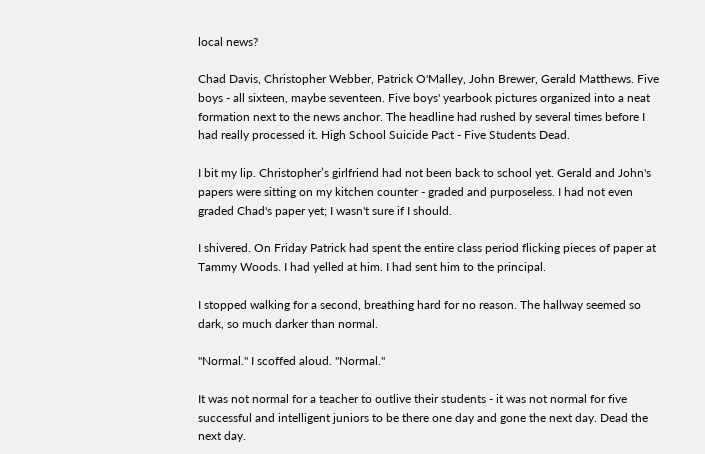local news?

Chad Davis, Christopher Webber, Patrick O'Malley, John Brewer, Gerald Matthews. Five boys - all sixteen, maybe seventeen. Five boys' yearbook pictures organized into a neat formation next to the news anchor. The headline had rushed by several times before I had really processed it. High School Suicide Pact - Five Students Dead.

I bit my lip. Christopher’s girlfriend had not been back to school yet. Gerald and John's papers were sitting on my kitchen counter - graded and purposeless. I had not even graded Chad's paper yet; I wasn't sure if I should.

I shivered. On Friday Patrick had spent the entire class period flicking pieces of paper at Tammy Woods. I had yelled at him. I had sent him to the principal.

I stopped walking for a second, breathing hard for no reason. The hallway seemed so dark, so much darker than normal.

"Normal." I scoffed aloud. "Normal."

It was not normal for a teacher to outlive their students - it was not normal for five successful and intelligent juniors to be there one day and gone the next day. Dead the next day.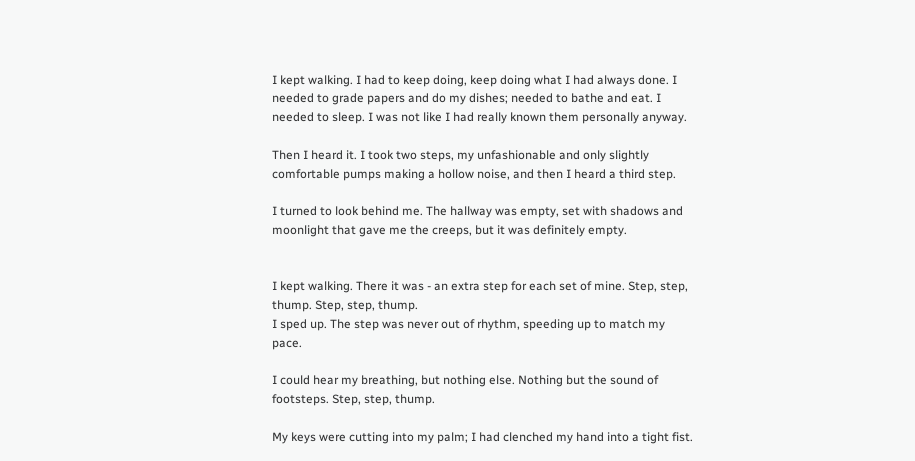I kept walking. I had to keep doing, keep doing what I had always done. I needed to grade papers and do my dishes; needed to bathe and eat. I needed to sleep. I was not like I had really known them personally anyway.

Then I heard it. I took two steps, my unfashionable and only slightly comfortable pumps making a hollow noise, and then I heard a third step.

I turned to look behind me. The hallway was empty, set with shadows and moonlight that gave me the creeps, but it was definitely empty.


I kept walking. There it was - an extra step for each set of mine. Step, step, thump. Step, step, thump.
I sped up. The step was never out of rhythm, speeding up to match my pace.

I could hear my breathing, but nothing else. Nothing but the sound of footsteps. Step, step, thump.

My keys were cutting into my palm; I had clenched my hand into a tight fist.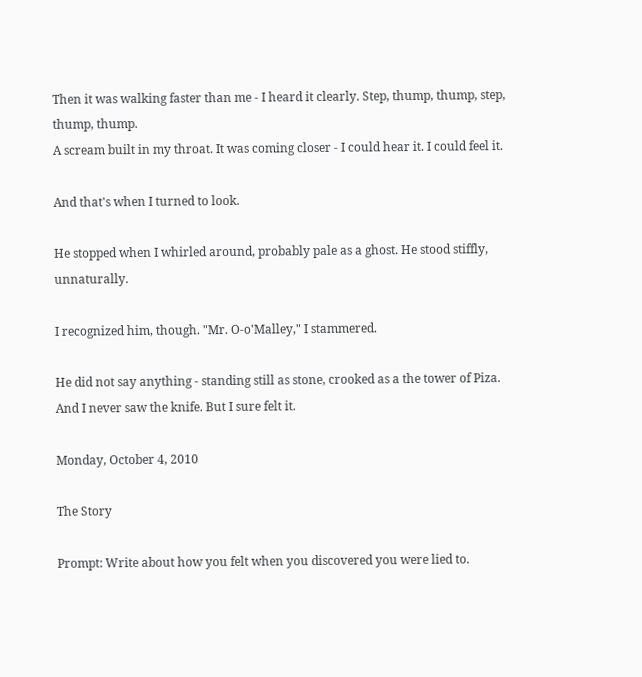Then it was walking faster than me - I heard it clearly. Step, thump, thump, step, thump, thump.
A scream built in my throat. It was coming closer - I could hear it. I could feel it.

And that's when I turned to look.

He stopped when I whirled around, probably pale as a ghost. He stood stiffly, unnaturally.

I recognized him, though. "Mr. O-o'Malley," I stammered.

He did not say anything - standing still as stone, crooked as a the tower of Piza. And I never saw the knife. But I sure felt it.

Monday, October 4, 2010

The Story

Prompt: Write about how you felt when you discovered you were lied to.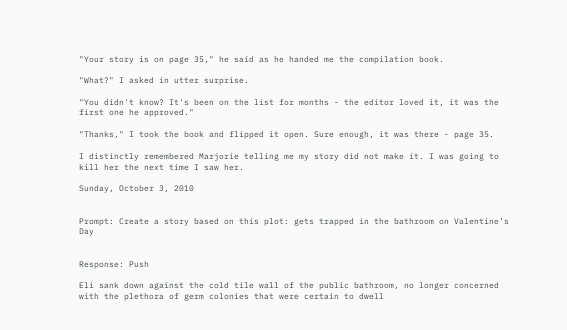"Your story is on page 35," he said as he handed me the compilation book.

"What?" I asked in utter surprise.

"You didn't know? It's been on the list for months - the editor loved it, it was the first one he approved."

"Thanks," I took the book and flipped it open. Sure enough, it was there - page 35.

I distinctly remembered Marjorie telling me my story did not make it. I was going to kill her the next time I saw her.

Sunday, October 3, 2010


Prompt: Create a story based on this plot: gets trapped in the bathroom on Valentine’s Day


Response: Push

Eli sank down against the cold tile wall of the public bathroom, no longer concerned with the plethora of germ colonies that were certain to dwell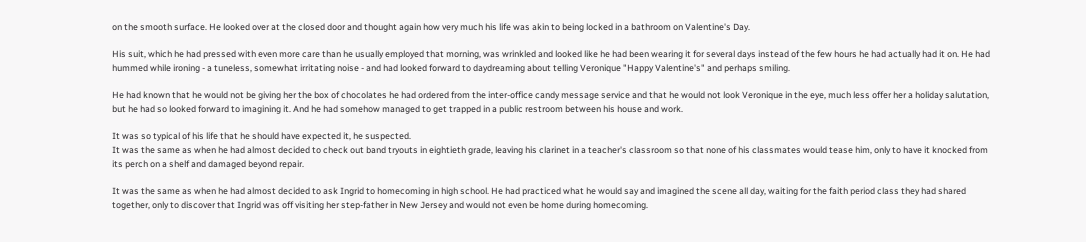on the smooth surface. He looked over at the closed door and thought again how very much his life was akin to being locked in a bathroom on Valentine's Day.

His suit, which he had pressed with even more care than he usually employed that morning, was wrinkled and looked like he had been wearing it for several days instead of the few hours he had actually had it on. He had hummed while ironing - a tuneless, somewhat irritating noise - and had looked forward to daydreaming about telling Veronique "Happy Valentine's" and perhaps smiling.

He had known that he would not be giving her the box of chocolates he had ordered from the inter-office candy message service and that he would not look Veronique in the eye, much less offer her a holiday salutation, but he had so looked forward to imagining it. And he had somehow managed to get trapped in a public restroom between his house and work.

It was so typical of his life that he should have expected it, he suspected.
It was the same as when he had almost decided to check out band tryouts in eightieth grade, leaving his clarinet in a teacher's classroom so that none of his classmates would tease him, only to have it knocked from its perch on a shelf and damaged beyond repair.

It was the same as when he had almost decided to ask Ingrid to homecoming in high school. He had practiced what he would say and imagined the scene all day, waiting for the faith period class they had shared together, only to discover that Ingrid was off visiting her step-father in New Jersey and would not even be home during homecoming.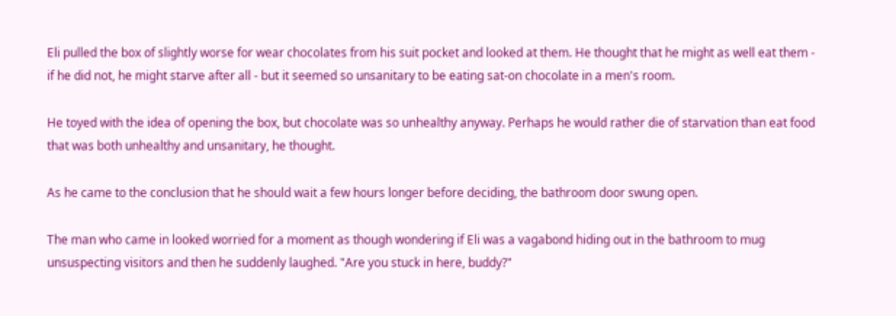Eli pulled the box of slightly worse for wear chocolates from his suit pocket and looked at them. He thought that he might as well eat them - if he did not, he might starve after all - but it seemed so unsanitary to be eating sat-on chocolate in a men's room.

He toyed with the idea of opening the box, but chocolate was so unhealthy anyway. Perhaps he would rather die of starvation than eat food that was both unhealthy and unsanitary, he thought.

As he came to the conclusion that he should wait a few hours longer before deciding, the bathroom door swung open.

The man who came in looked worried for a moment as though wondering if Eli was a vagabond hiding out in the bathroom to mug unsuspecting visitors and then he suddenly laughed. "Are you stuck in here, buddy?"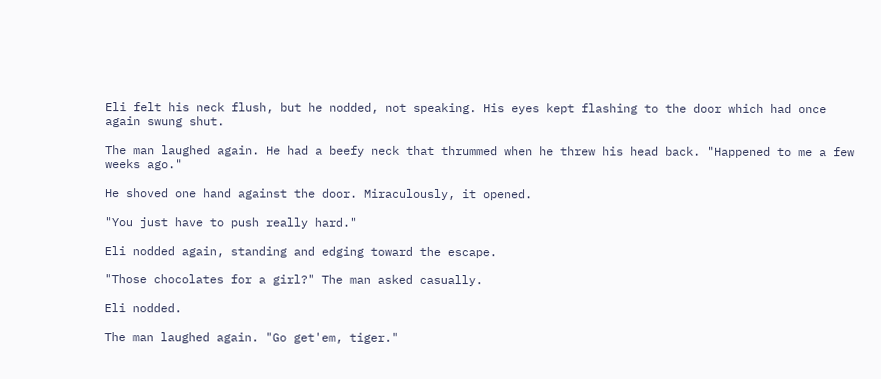Eli felt his neck flush, but he nodded, not speaking. His eyes kept flashing to the door which had once again swung shut.

The man laughed again. He had a beefy neck that thrummed when he threw his head back. "Happened to me a few weeks ago."

He shoved one hand against the door. Miraculously, it opened.

"You just have to push really hard."

Eli nodded again, standing and edging toward the escape.

"Those chocolates for a girl?" The man asked casually.

Eli nodded.

The man laughed again. "Go get'em, tiger."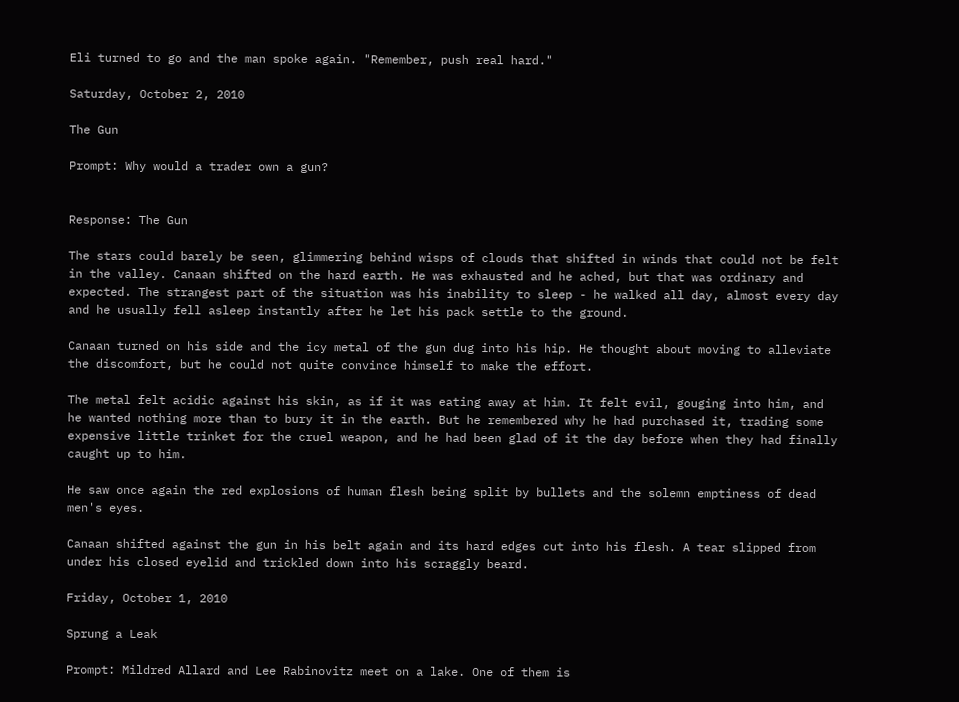Eli turned to go and the man spoke again. "Remember, push real hard."

Saturday, October 2, 2010

The Gun

Prompt: Why would a trader own a gun?


Response: The Gun

The stars could barely be seen, glimmering behind wisps of clouds that shifted in winds that could not be felt in the valley. Canaan shifted on the hard earth. He was exhausted and he ached, but that was ordinary and expected. The strangest part of the situation was his inability to sleep - he walked all day, almost every day and he usually fell asleep instantly after he let his pack settle to the ground.

Canaan turned on his side and the icy metal of the gun dug into his hip. He thought about moving to alleviate the discomfort, but he could not quite convince himself to make the effort.

The metal felt acidic against his skin, as if it was eating away at him. It felt evil, gouging into him, and he wanted nothing more than to bury it in the earth. But he remembered why he had purchased it, trading some expensive little trinket for the cruel weapon, and he had been glad of it the day before when they had finally caught up to him.

He saw once again the red explosions of human flesh being split by bullets and the solemn emptiness of dead men's eyes.

Canaan shifted against the gun in his belt again and its hard edges cut into his flesh. A tear slipped from under his closed eyelid and trickled down into his scraggly beard.

Friday, October 1, 2010

Sprung a Leak

Prompt: Mildred Allard and Lee Rabinovitz meet on a lake. One of them is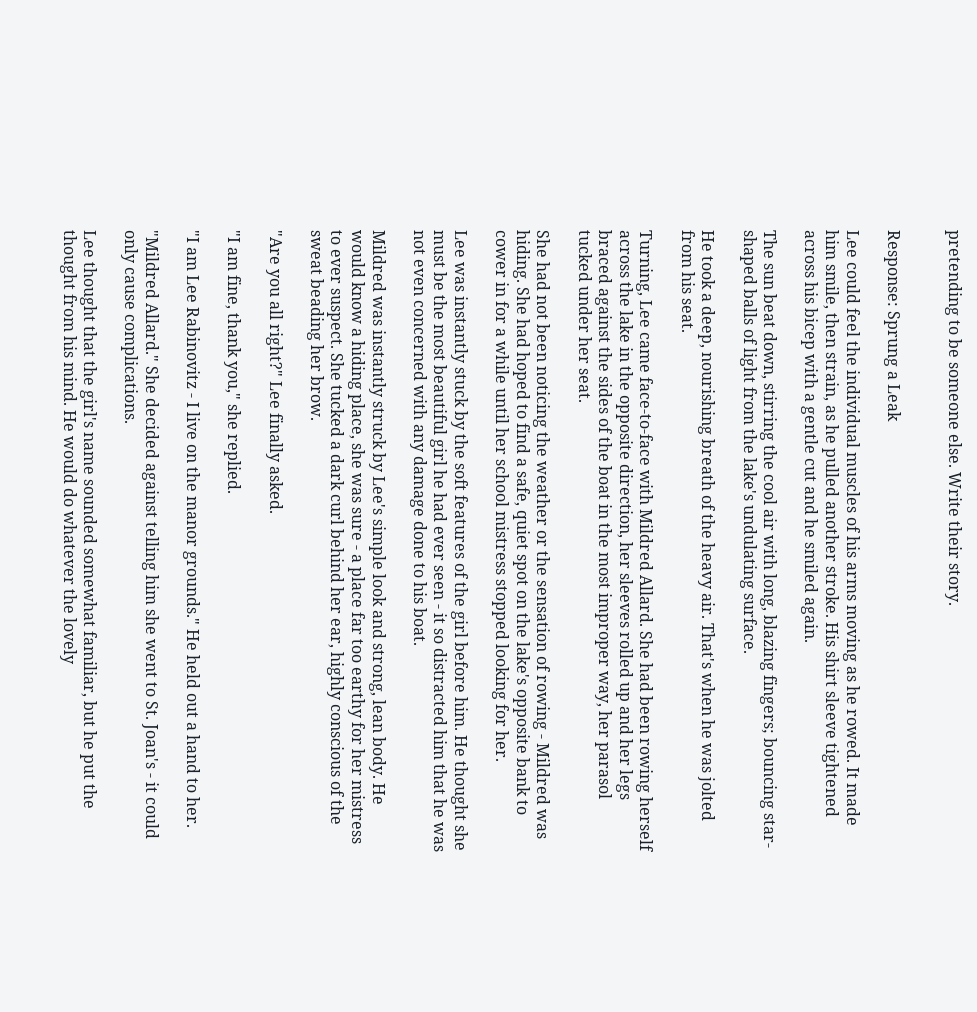pretending to be someone else. Write their story.


Response: Sprung a Leak

Lee could feel the individual muscles of his arms moving as he rowed. It made him smile, then strain, as he pulled another stroke. His shirt sleeve tightened across his bicep with a gentle cut and he smiled again.

The sun beat down, stirring the cool air with long, blazing fingers; bouncing star-shaped balls of light from the lake's undulating surface.

He took a deep, nourishing breath of the heavy air. That's when he was jolted from his seat.

Turning, Lee came face-to-face with Mildred Allard. She had been rowing herself across the lake in the opposite direction, her sleeves rolled up and her legs braced against the sides of the boat in the most improper way, her parasol tucked under her seat.

She had not been noticing the weather or the sensation of rowing - Mildred was hiding. She had hoped to find a safe, quiet spot on the lake's opposite bank to cower in for a while until her school mistress stopped looking for her.

Lee was instantly stuck by the soft features of the girl before him. He thought she must be the most beautiful girl he had ever seen - it so distracted him that he was not even concerned with any damage done to his boat.

Mildred was instantly struck by Lee's simple look and strong, lean body. He would know a hiding place, she was sure - a place far too earthy for her mistress to ever suspect. She tucked a dark curl behind her ear, highly conscious of the sweat beading her brow.

"Are you all right?" Lee finally asked.

"I am fine, thank you," she replied.

"I am Lee Rabinovitz - I live on the manor grounds." He held out a hand to her.

"Mildred Allard." She decided against telling him she went to St. Joan's - it could only cause complications.

Lee thought that the girl's name sounded somewhat familiar, but he put the thought from his mind. He would do whatever the lovely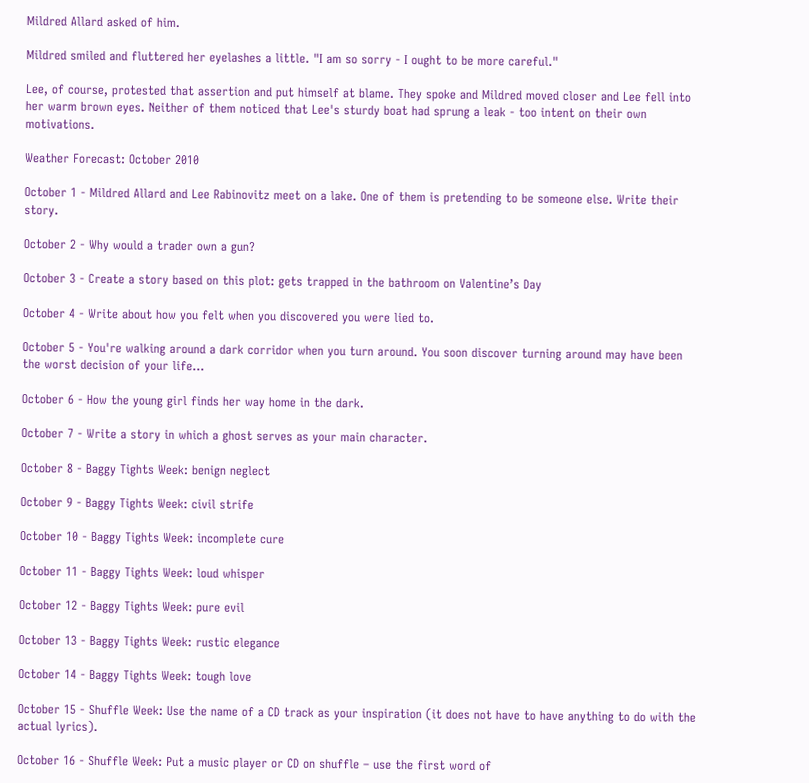Mildred Allard asked of him.

Mildred smiled and fluttered her eyelashes a little. "I am so sorry - I ought to be more careful."

Lee, of course, protested that assertion and put himself at blame. They spoke and Mildred moved closer and Lee fell into her warm brown eyes. Neither of them noticed that Lee's sturdy boat had sprung a leak - too intent on their own motivations.

Weather Forecast: October 2010

October 1 - Mildred Allard and Lee Rabinovitz meet on a lake. One of them is pretending to be someone else. Write their story.

October 2 - Why would a trader own a gun?

October 3 - Create a story based on this plot: gets trapped in the bathroom on Valentine’s Day

October 4 - Write about how you felt when you discovered you were lied to.

October 5 - You're walking around a dark corridor when you turn around. You soon discover turning around may have been the worst decision of your life...

October 6 - How the young girl finds her way home in the dark.

October 7 - Write a story in which a ghost serves as your main character.

October 8 - Baggy Tights Week: benign neglect

October 9 - Baggy Tights Week: civil strife

October 10 - Baggy Tights Week: incomplete cure

October 11 - Baggy Tights Week: loud whisper

October 12 - Baggy Tights Week: pure evil

October 13 - Baggy Tights Week: rustic elegance

October 14 - Baggy Tights Week: tough love

October 15 - Shuffle Week: Use the name of a CD track as your inspiration (it does not have to have anything to do with the actual lyrics).

October 16 - Shuffle Week: Put a music player or CD on shuffle – use the first word of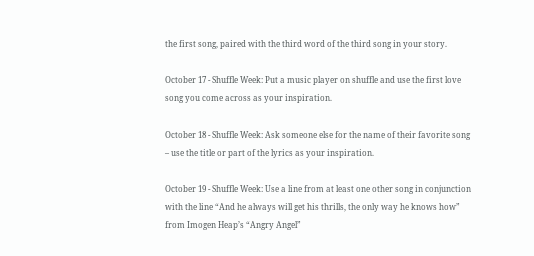the first song, paired with the third word of the third song in your story.

October 17 - Shuffle Week: Put a music player on shuffle and use the first love song you come across as your inspiration.

October 18 - Shuffle Week: Ask someone else for the name of their favorite song – use the title or part of the lyrics as your inspiration.

October 19 - Shuffle Week: Use a line from at least one other song in conjunction with the line “And he always will get his thrills, the only way he knows how” from Imogen Heap’s “Angry Angel”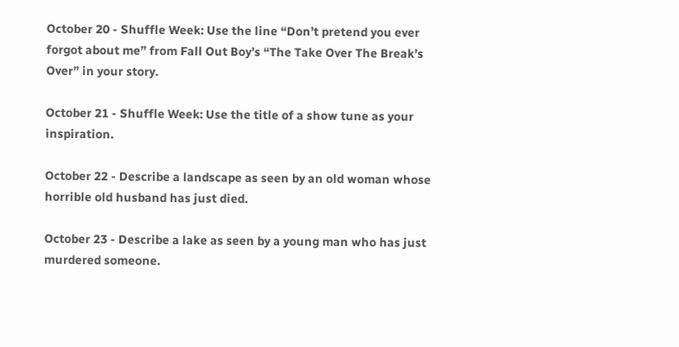October 20 - Shuffle Week: Use the line “Don’t pretend you ever forgot about me” from Fall Out Boy’s “The Take Over The Break’s Over” in your story.

October 21 - Shuffle Week: Use the title of a show tune as your inspiration.

October 22 - Describe a landscape as seen by an old woman whose horrible old husband has just died.

October 23 - Describe a lake as seen by a young man who has just murdered someone.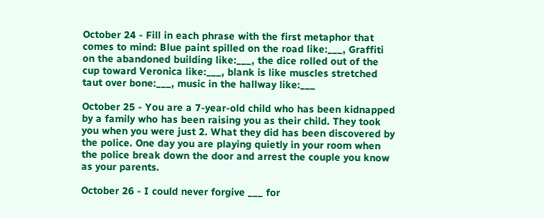October 24 - Fill in each phrase with the first metaphor that comes to mind: Blue paint spilled on the road like:___, Graffiti on the abandoned building like:___, the dice rolled out of the cup toward Veronica like:___, blank is like muscles stretched taut over bone:___, music in the hallway like:___

October 25 - You are a 7-year-old child who has been kidnapped by a family who has been raising you as their child. They took you when you were just 2. What they did has been discovered by the police. One day you are playing quietly in your room when the police break down the door and arrest the couple you know as your parents.

October 26 - I could never forgive ___ for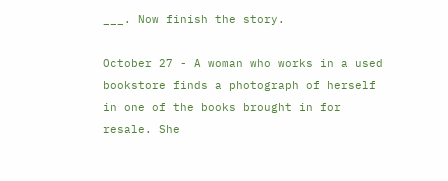___. Now finish the story.

October 27 - A woman who works in a used bookstore finds a photograph of herself in one of the books brought in for resale. She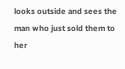looks outside and sees the man who just sold them to her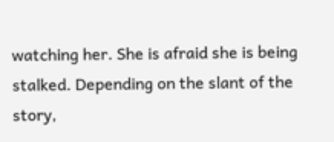watching her. She is afraid she is being stalked. Depending on the slant of the story,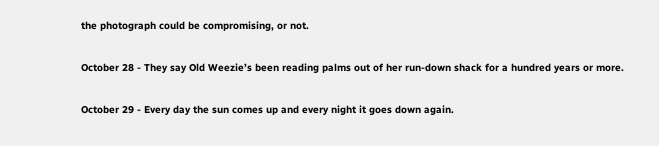the photograph could be compromising, or not.

October 28 - They say Old Weezie’s been reading palms out of her run-down shack for a hundred years or more.

October 29 - Every day the sun comes up and every night it goes down again.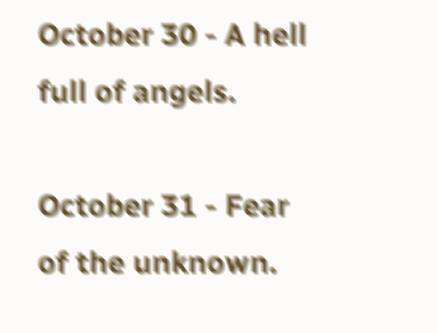October 30 - A hell full of angels.

October 31 - Fear of the unknown.